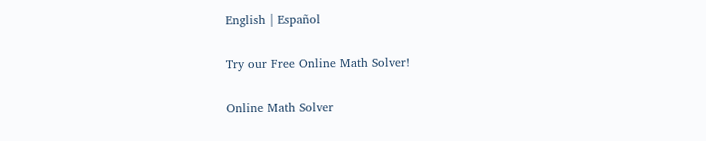English | Español

Try our Free Online Math Solver!

Online Math Solver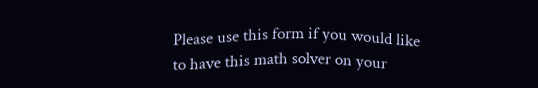Please use this form if you would like
to have this math solver on your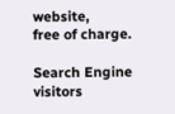website,
free of charge.

Search Engine visitors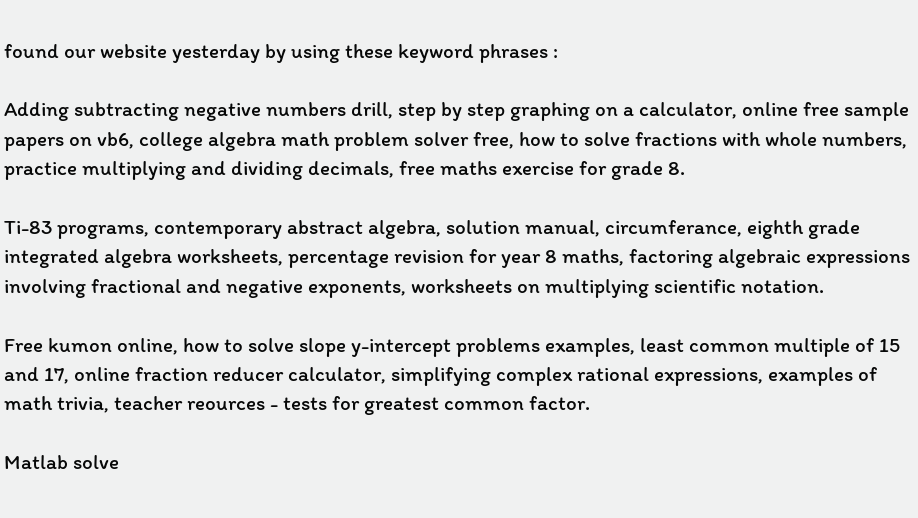found our website yesterday by using these keyword phrases :

Adding subtracting negative numbers drill, step by step graphing on a calculator, online free sample papers on vb6, college algebra math problem solver free, how to solve fractions with whole numbers, practice multiplying and dividing decimals, free maths exercise for grade 8.

Ti-83 programs, contemporary abstract algebra, solution manual, circumferance, eighth grade integrated algebra worksheets, percentage revision for year 8 maths, factoring algebraic expressions involving fractional and negative exponents, worksheets on multiplying scientific notation.

Free kumon online, how to solve slope y-intercept problems examples, least common multiple of 15 and 17, online fraction reducer calculator, simplifying complex rational expressions, examples of math trivia, teacher reources - tests for greatest common factor.

Matlab solve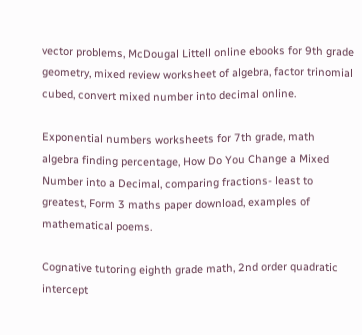vector problems, McDougal Littell online ebooks for 9th grade geometry, mixed review worksheet of algebra, factor trinomial cubed, convert mixed number into decimal online.

Exponential numbers worksheets for 7th grade, math algebra finding percentage, How Do You Change a Mixed Number into a Decimal, comparing fractions- least to greatest, Form 3 maths paper download, examples of mathematical poems.

Cognative tutoring eighth grade math, 2nd order quadratic intercept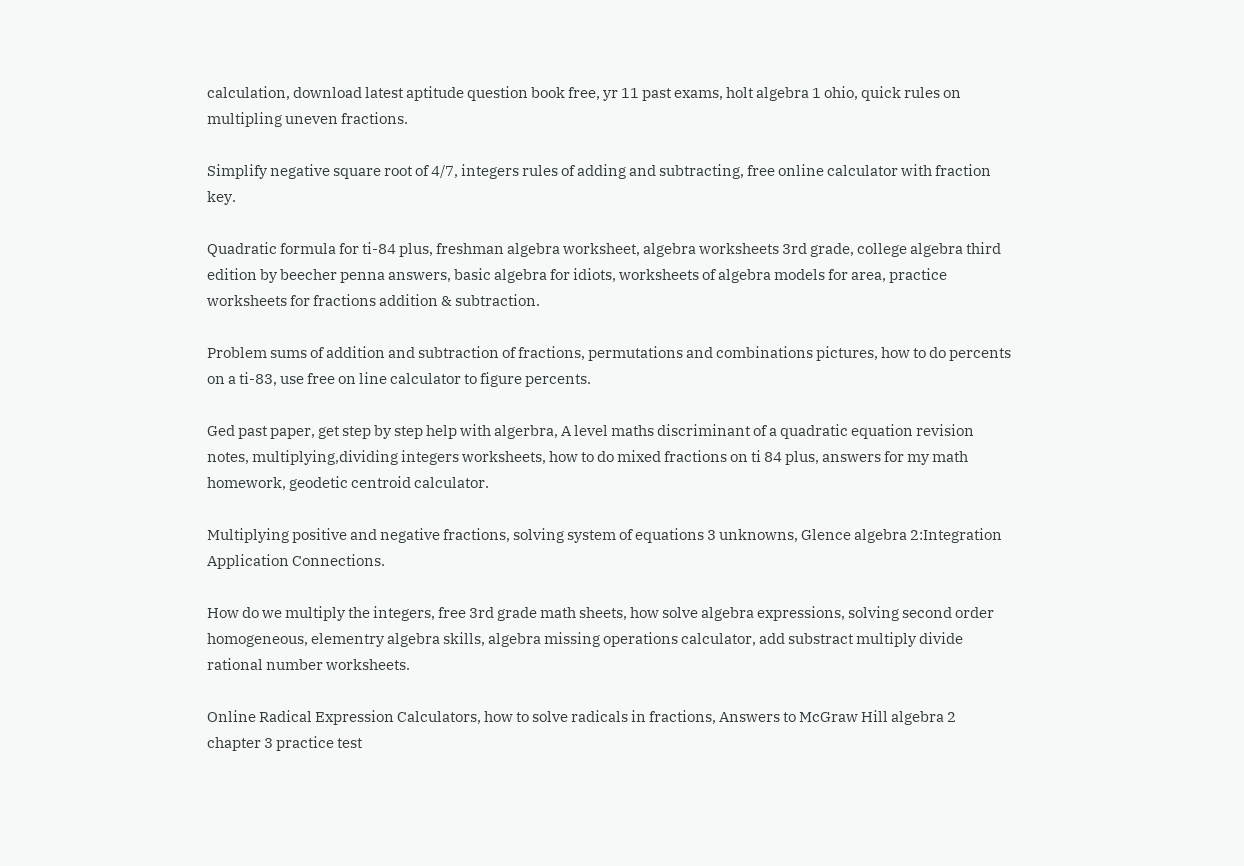calculation, download latest aptitude question book free, yr 11 past exams, holt algebra 1 ohio, quick rules on multipling uneven fractions.

Simplify negative square root of 4/7, integers rules of adding and subtracting, free online calculator with fraction key.

Quadratic formula for ti-84 plus, freshman algebra worksheet, algebra worksheets 3rd grade, college algebra third edition by beecher penna answers, basic algebra for idiots, worksheets of algebra models for area, practice worksheets for fractions addition & subtraction.

Problem sums of addition and subtraction of fractions, permutations and combinations pictures, how to do percents on a ti-83, use free on line calculator to figure percents.

Ged past paper, get step by step help with algerbra, A level maths discriminant of a quadratic equation revision notes, multiplying,dividing integers worksheets, how to do mixed fractions on ti 84 plus, answers for my math homework, geodetic centroid calculator.

Multiplying positive and negative fractions, solving system of equations 3 unknowns, Glence algebra 2:Integration Application Connections.

How do we multiply the integers, free 3rd grade math sheets, how solve algebra expressions, solving second order homogeneous, elementry algebra skills, algebra missing operations calculator, add substract multiply divide rational number worksheets.

Online Radical Expression Calculators, how to solve radicals in fractions, Answers to McGraw Hill algebra 2 chapter 3 practice test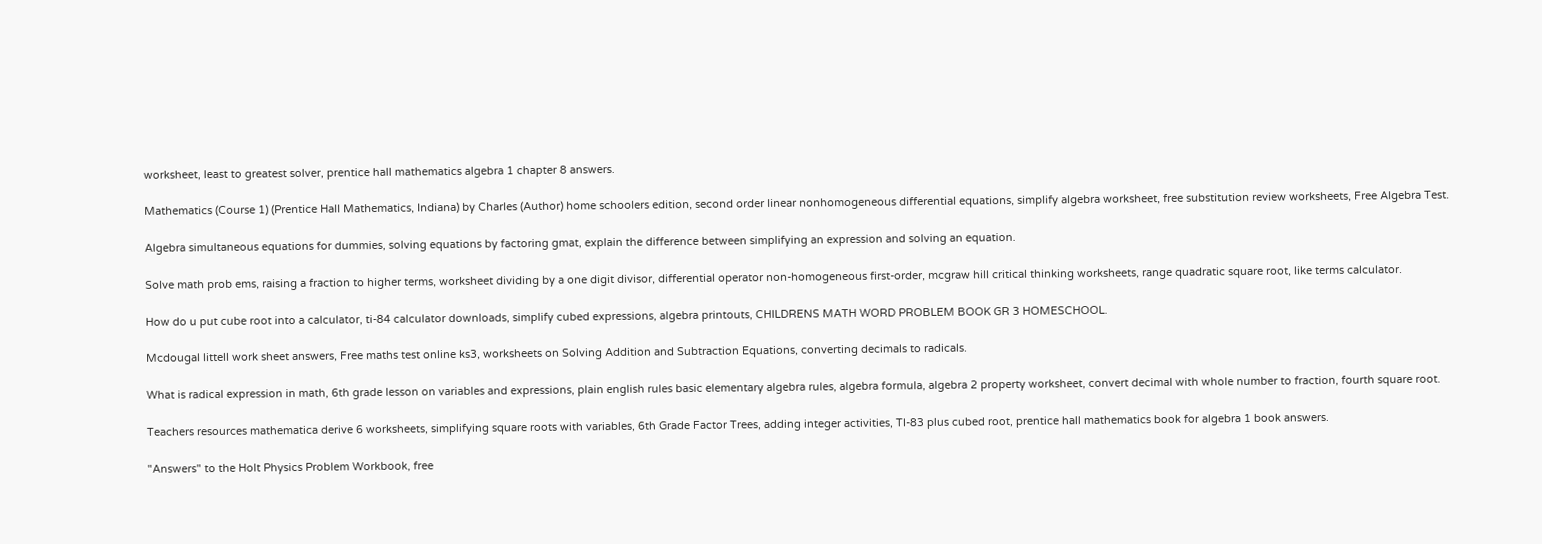worksheet, least to greatest solver, prentice hall mathematics algebra 1 chapter 8 answers.

Mathematics (Course 1) (Prentice Hall Mathematics, Indiana) by Charles (Author) home schoolers edition, second order linear nonhomogeneous differential equations, simplify algebra worksheet, free substitution review worksheets, Free Algebra Test.

Algebra simultaneous equations for dummies, solving equations by factoring gmat, explain the difference between simplifying an expression and solving an equation.

Solve math prob ems, raising a fraction to higher terms, worksheet dividing by a one digit divisor, differential operator non-homogeneous first-order, mcgraw hill critical thinking worksheets, range quadratic square root, like terms calculator.

How do u put cube root into a calculator, ti-84 calculator downloads, simplify cubed expressions, algebra printouts, CHILDRENS MATH WORD PROBLEM BOOK GR 3 HOMESCHOOL.

Mcdougal littell work sheet answers, Free maths test online ks3, worksheets on Solving Addition and Subtraction Equations, converting decimals to radicals.

What is radical expression in math, 6th grade lesson on variables and expressions, plain english rules basic elementary algebra rules, algebra formula, algebra 2 property worksheet, convert decimal with whole number to fraction, fourth square root.

Teachers resources mathematica derive 6 worksheets, simplifying square roots with variables, 6th Grade Factor Trees, adding integer activities, TI-83 plus cubed root, prentice hall mathematics book for algebra 1 book answers.

"Answers" to the Holt Physics Problem Workbook, free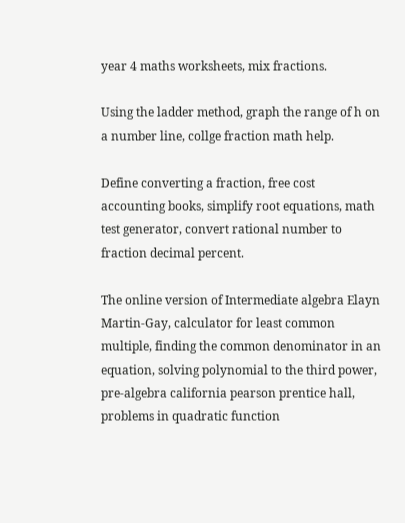year 4 maths worksheets, mix fractions.

Using the ladder method, graph the range of h on a number line, collge fraction math help.

Define converting a fraction, free cost accounting books, simplify root equations, math test generator, convert rational number to fraction decimal percent.

The online version of Intermediate algebra Elayn Martin-Gay, calculator for least common multiple, finding the common denominator in an equation, solving polynomial to the third power, pre-algebra california pearson prentice hall, problems in quadratic function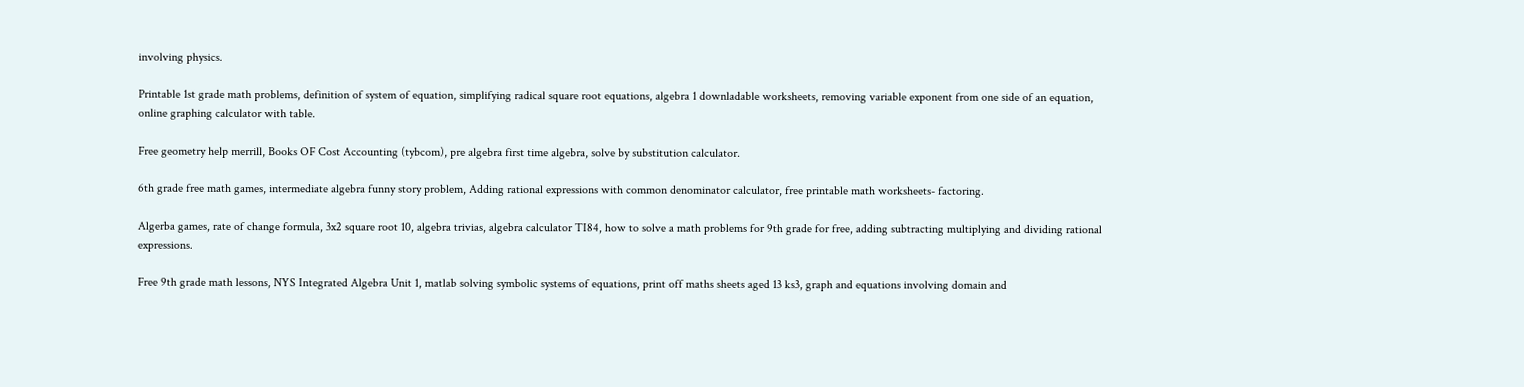involving physics.

Printable 1st grade math problems, definition of system of equation, simplifying radical square root equations, algebra 1 downladable worksheets, removing variable exponent from one side of an equation, online graphing calculator with table.

Free geometry help merrill, Books OF Cost Accounting (tybcom), pre algebra first time algebra, solve by substitution calculator.

6th grade free math games, intermediate algebra funny story problem, Adding rational expressions with common denominator calculator, free printable math worksheets- factoring.

Algerba games, rate of change formula, 3x2 square root 10, algebra trivias, algebra calculator TI84, how to solve a math problems for 9th grade for free, adding subtracting multiplying and dividing rational expressions.

Free 9th grade math lessons, NYS Integrated Algebra Unit 1, matlab solving symbolic systems of equations, print off maths sheets aged 13 ks3, graph and equations involving domain and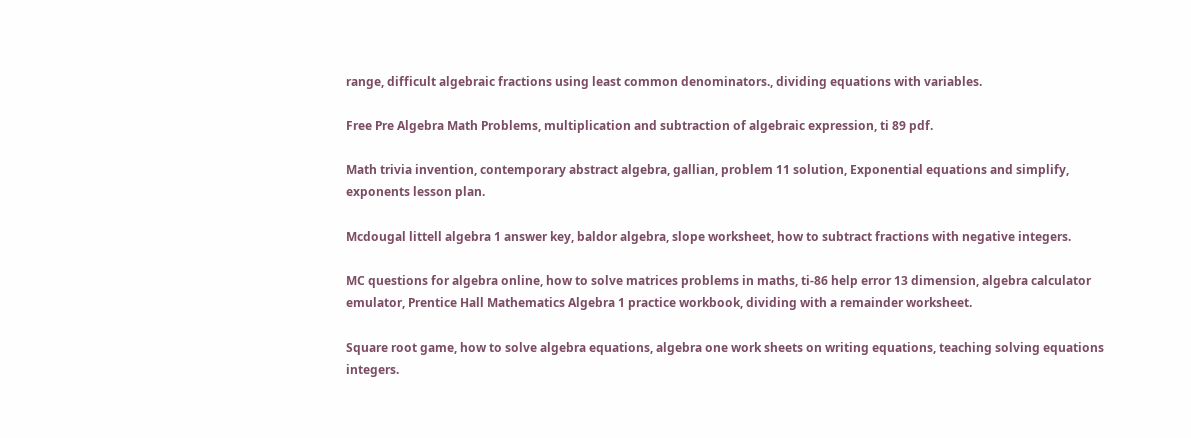range, difficult algebraic fractions using least common denominators., dividing equations with variables.

Free Pre Algebra Math Problems, multiplication and subtraction of algebraic expression, ti 89 pdf.

Math trivia invention, contemporary abstract algebra, gallian, problem 11 solution, Exponential equations and simplify, exponents lesson plan.

Mcdougal littell algebra 1 answer key, baldor algebra, slope worksheet, how to subtract fractions with negative integers.

MC questions for algebra online, how to solve matrices problems in maths, ti-86 help error 13 dimension, algebra calculator emulator, Prentice Hall Mathematics Algebra 1 practice workbook, dividing with a remainder worksheet.

Square root game, how to solve algebra equations, algebra one work sheets on writing equations, teaching solving equations integers.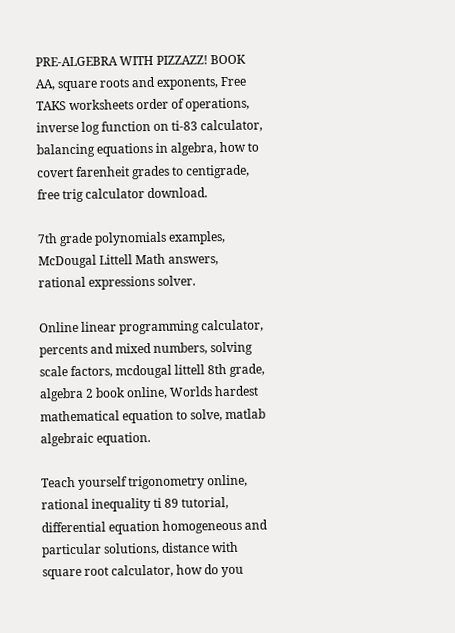PRE-ALGEBRA WITH PIZZAZZ! BOOK AA, square roots and exponents, Free TAKS worksheets order of operations, inverse log function on ti-83 calculator, balancing equations in algebra, how to covert farenheit grades to centigrade, free trig calculator download.

7th grade polynomials examples, McDougal Littell Math answers, rational expressions solver.

Online linear programming calculator, percents and mixed numbers, solving scale factors, mcdougal littell 8th grade, algebra 2 book online, Worlds hardest mathematical equation to solve, matlab algebraic equation.

Teach yourself trigonometry online, rational inequality ti 89 tutorial, differential equation homogeneous and particular solutions, distance with square root calculator, how do you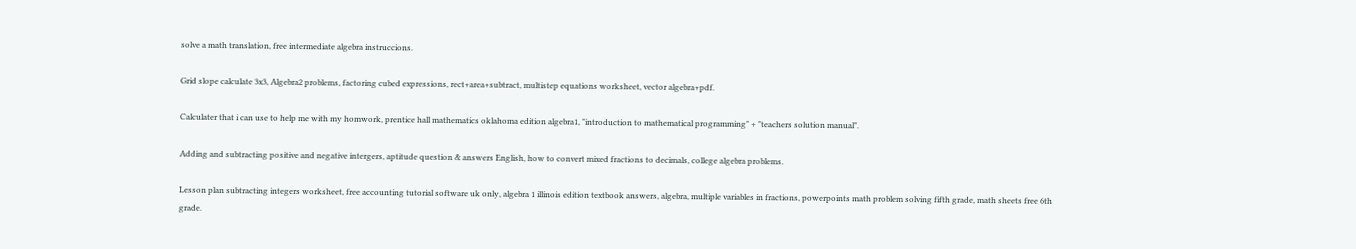solve a math translation, free intermediate algebra instruccions.

Grid slope calculate 3x3, Algebra2 problems, factoring cubed expressions, rect+area+subtract, multistep equations worksheet, vector algebra+pdf.

Calculater that i can use to help me with my homwork, prentice hall mathematics oklahoma edition algebra1, "introduction to mathematical programming" + "teachers solution manual".

Adding and subtracting positive and negative intergers, aptitude question & answers English, how to convert mixed fractions to decimals, college algebra problems.

Lesson plan subtracting integers worksheet, free accounting tutorial software uk only, algebra 1 illinois edition textbook answers, algebra, multiple variables in fractions, powerpoints math problem solving fifth grade, math sheets free 6th grade.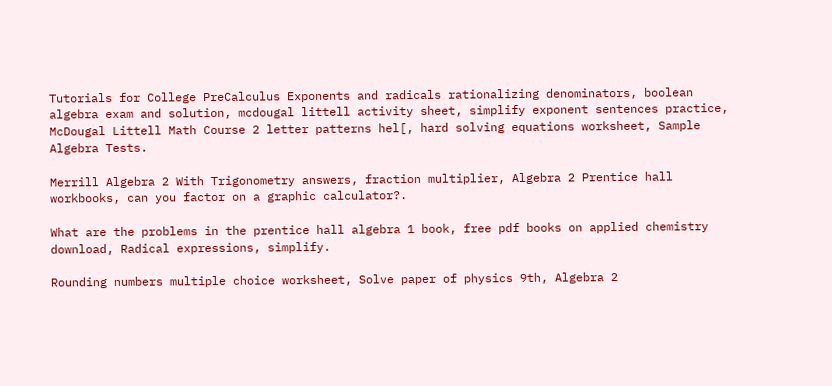Tutorials for College PreCalculus Exponents and radicals rationalizing denominators, boolean algebra exam and solution, mcdougal littell activity sheet, simplify exponent sentences practice, McDougal Littell Math Course 2 letter patterns hel[, hard solving equations worksheet, Sample Algebra Tests.

Merrill Algebra 2 With Trigonometry answers, fraction multiplier, Algebra 2 Prentice hall workbooks, can you factor on a graphic calculator?.

What are the problems in the prentice hall algebra 1 book, free pdf books on applied chemistry download, Radical expressions, simplify.

Rounding numbers multiple choice worksheet, Solve paper of physics 9th, Algebra 2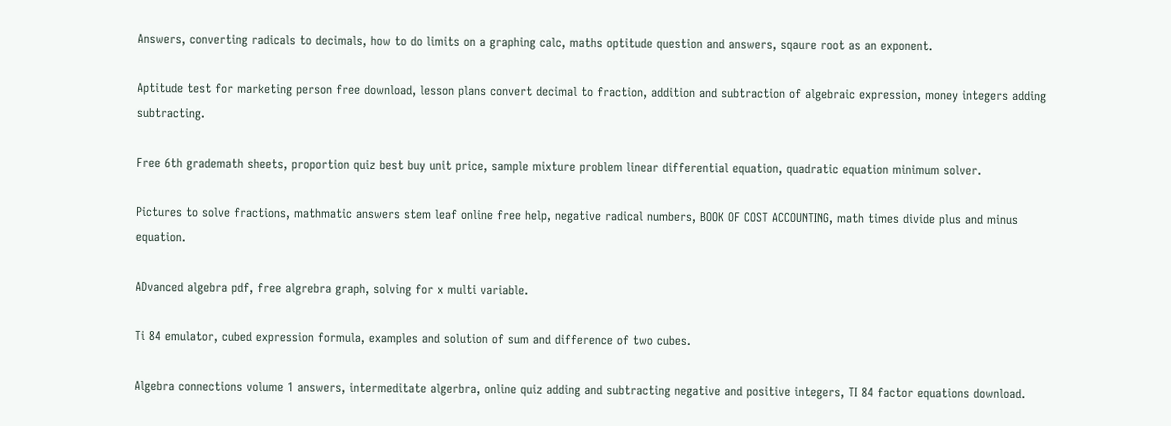Answers, converting radicals to decimals, how to do limits on a graphing calc, maths optitude question and answers, sqaure root as an exponent.

Aptitude test for marketing person free download, lesson plans convert decimal to fraction, addition and subtraction of algebraic expression, money integers adding subtracting.

Free 6th grademath sheets, proportion quiz best buy unit price, sample mixture problem linear differential equation, quadratic equation minimum solver.

Pictures to solve fractions, mathmatic answers stem leaf online free help, negative radical numbers, BOOK OF COST ACCOUNTING, math times divide plus and minus equation.

ADvanced algebra pdf, free algrebra graph, solving for x multi variable.

Ti 84 emulator, cubed expression formula, examples and solution of sum and difference of two cubes.

Algebra connections volume 1 answers, intermeditate algerbra, online quiz adding and subtracting negative and positive integers, TI 84 factor equations download.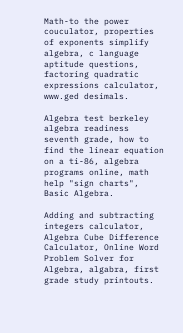Math-to the power couculator, properties of exponents simplify algebra, c language aptitude questions, factoring quadratic expressions calculator, www.ged desimals.

Algebra test berkeley algebra readiness seventh grade, how to find the linear equation on a ti-86, algebra programs online, math help "sign charts", Basic Algebra.

Adding and subtracting integers calculator, Algebra Cube Difference Calculator, Online Word Problem Solver for Algebra, algabra, first grade study printouts.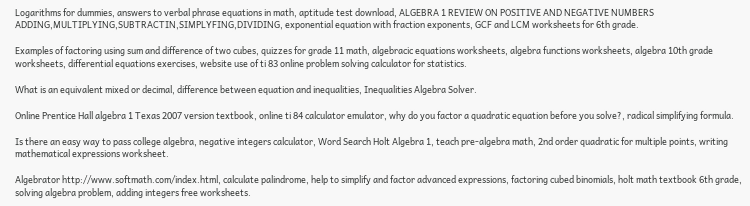Logarithms for dummies, answers to verbal phrase equations in math, aptitude test download, ALGEBRA 1 REVIEW ON POSITIVE AND NEGATIVE NUMBERS ADDING,MULTIPLYING,SUBTRACTIN,SIMPLYFING,DIVIDING, exponential equation with fraction exponents, GCF and LCM worksheets for 6th grade.

Examples of factoring using sum and difference of two cubes, quizzes for grade 11 math, algebracic equations worksheets, algebra functions worksheets, algebra 10th grade worksheets, differential equations exercises, website use of ti 83 online problem solving calculator for statistics.

What is an equivalent mixed or decimal, difference between equation and inequalities, Inequalities Algebra Solver.

Online Prentice Hall algebra 1 Texas 2007 version textbook, online ti 84 calculator emulator, why do you factor a quadratic equation before you solve?, radical simplifying formula.

Is there an easy way to pass college algebra, negative integers calculator, Word Search Holt Algebra 1, teach pre-algebra math, 2nd order quadratic for multiple points, writing mathematical expressions worksheet.

Algebrator http://www.softmath.com/index.html, calculate palindrome, help to simplify and factor advanced expressions, factoring cubed binomials, holt math textbook 6th grade, solving algebra problem, adding integers free worksheets.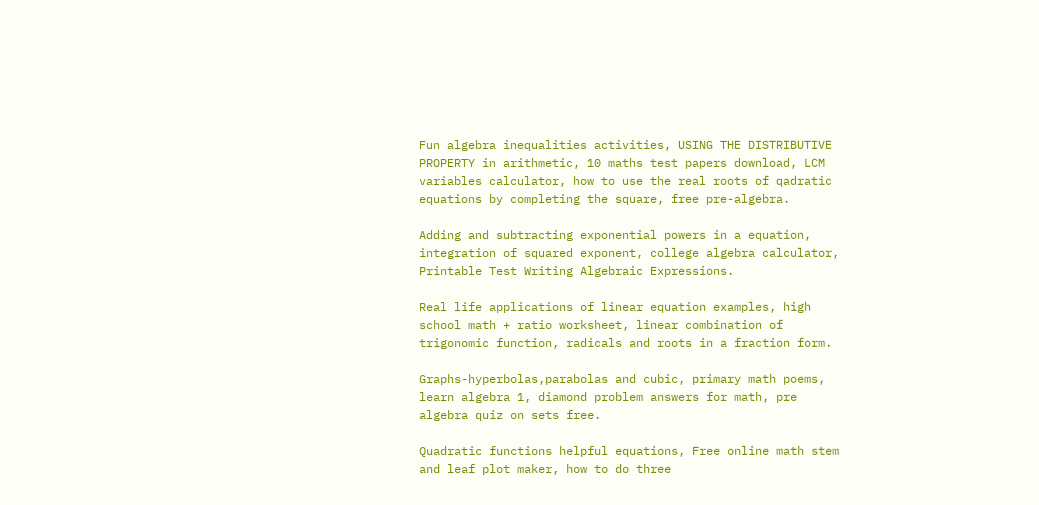Fun algebra inequalities activities, USING THE DISTRIBUTIVE PROPERTY in arithmetic, 10 maths test papers download, LCM variables calculator, how to use the real roots of qadratic equations by completing the square, free pre-algebra.

Adding and subtracting exponential powers in a equation, integration of squared exponent, college algebra calculator, Printable Test Writing Algebraic Expressions.

Real life applications of linear equation examples, high school math + ratio worksheet, linear combination of trigonomic function, radicals and roots in a fraction form.

Graphs-hyperbolas,parabolas and cubic, primary math poems, learn algebra 1, diamond problem answers for math, pre algebra quiz on sets free.

Quadratic functions helpful equations, Free online math stem and leaf plot maker, how to do three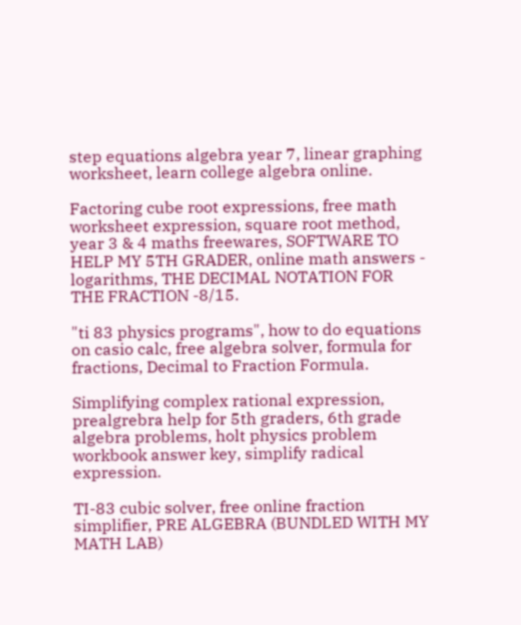step equations algebra year 7, linear graphing worksheet, learn college algebra online.

Factoring cube root expressions, free math worksheet expression, square root method, year 3 & 4 maths freewares, SOFTWARE TO HELP MY 5TH GRADER, online math answers - logarithms, THE DECIMAL NOTATION FOR THE FRACTION -8/15.

"ti 83 physics programs", how to do equations on casio calc, free algebra solver, formula for fractions, Decimal to Fraction Formula.

Simplifying complex rational expression, prealgrebra help for 5th graders, 6th grade algebra problems, holt physics problem workbook answer key, simplify radical expression.

TI-83 cubic solver, free online fraction simplifier, PRE ALGEBRA (BUNDLED WITH MY MATH LAB)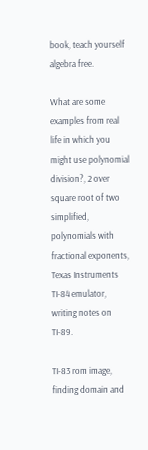book, teach yourself algebra free.

What are some examples from real life in which you might use polynomial division?, 2 over square root of two simplified, polynomials with fractional exponents, Texas Instruments TI-84 emulator, writing notes on TI-89.

TI-83 rom image, finding domain and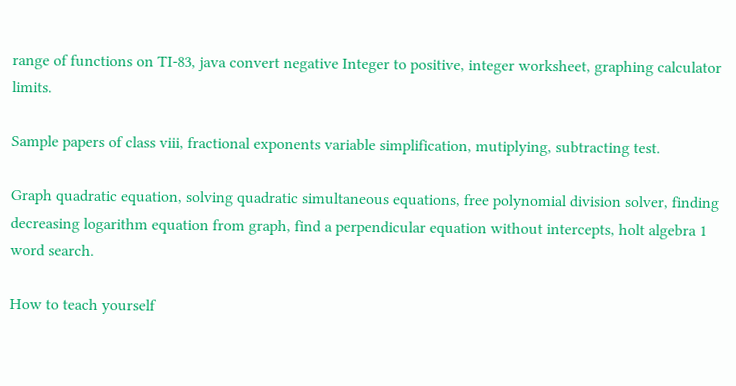range of functions on TI-83, java convert negative Integer to positive, integer worksheet, graphing calculator limits.

Sample papers of class viii, fractional exponents variable simplification, mutiplying, subtracting test.

Graph quadratic equation, solving quadratic simultaneous equations, free polynomial division solver, finding decreasing logarithm equation from graph, find a perpendicular equation without intercepts, holt algebra 1 word search.

How to teach yourself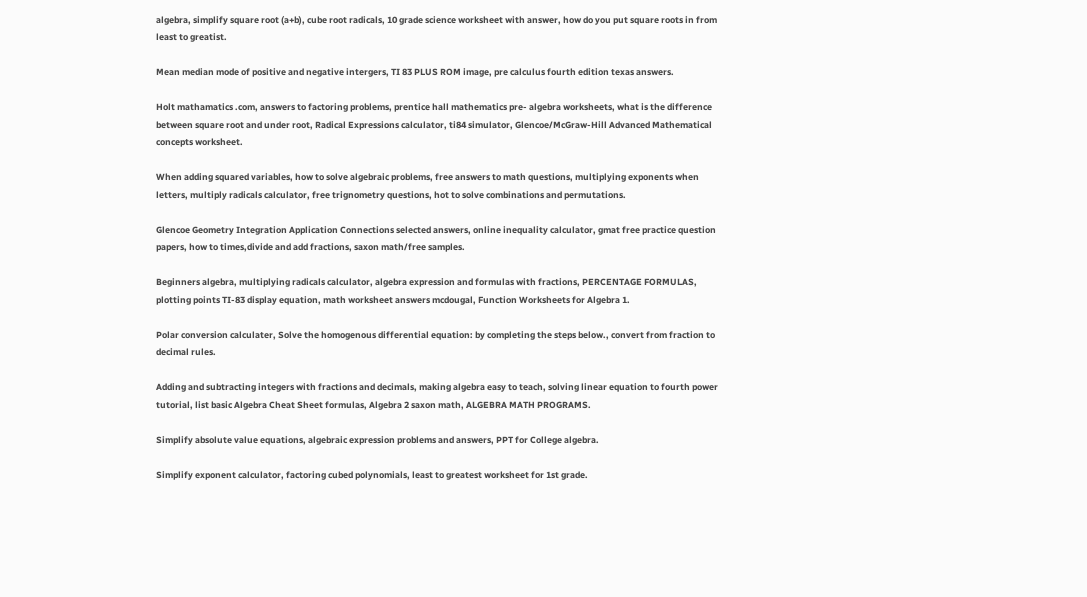algebra, simplify square root (a+b), cube root radicals, 10 grade science worksheet with answer, how do you put square roots in from least to greatist.

Mean median mode of positive and negative intergers, TI 83 PLUS ROM image, pre calculus fourth edition texas answers.

Holt mathamatics .com, answers to factoring problems, prentice hall mathematics pre- algebra worksheets, what is the difference between square root and under root, Radical Expressions calculator, ti84 simulator, Glencoe/McGraw-Hill Advanced Mathematical concepts worksheet.

When adding squared variables, how to solve algebraic problems, free answers to math questions, multiplying exponents when letters, multiply radicals calculator, free trignometry questions, hot to solve combinations and permutations.

Glencoe Geometry Integration Application Connections selected answers, online inequality calculator, gmat free practice question papers, how to times,divide and add fractions, saxon math/free samples.

Beginners algebra, multiplying radicals calculator, algebra expression and formulas with fractions, PERCENTAGE FORMULAS, plotting points TI-83 display equation, math worksheet answers mcdougal, Function Worksheets for Algebra 1.

Polar conversion calculater, Solve the homogenous differential equation: by completing the steps below., convert from fraction to decimal rules.

Adding and subtracting integers with fractions and decimals, making algebra easy to teach, solving linear equation to fourth power tutorial, list basic Algebra Cheat Sheet formulas, Algebra 2 saxon math, ALGEBRA MATH PROGRAMS.

Simplify absolute value equations, algebraic expression problems and answers, PPT for College algebra.

Simplify exponent calculator, factoring cubed polynomials, least to greatest worksheet for 1st grade.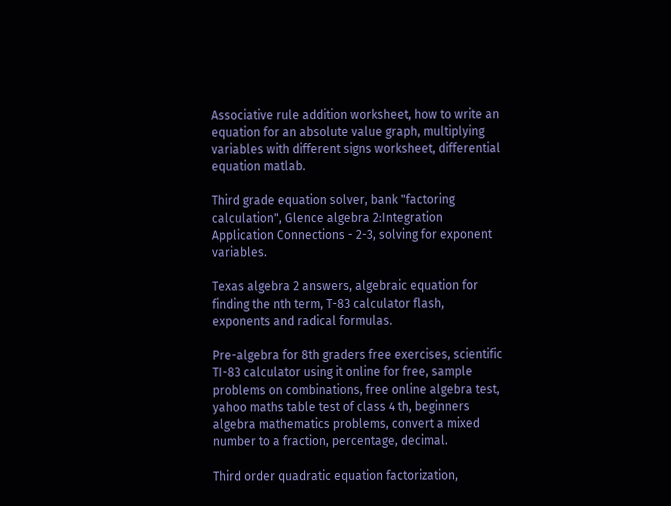Associative rule addition worksheet, how to write an equation for an absolute value graph, multiplying variables with different signs worksheet, differential equation matlab.

Third grade equation solver, bank "factoring calculation", Glence algebra 2:Integration Application Connections - 2-3, solving for exponent variables.

Texas algebra 2 answers, algebraic equation for finding the nth term, T-83 calculator flash, exponents and radical formulas.

Pre-algebra for 8th graders free exercises, scientific TI-83 calculator using it online for free, sample problems on combinations, free online algebra test, yahoo maths table test of class 4 th, beginners algebra mathematics problems, convert a mixed number to a fraction, percentage, decimal.

Third order quadratic equation factorization,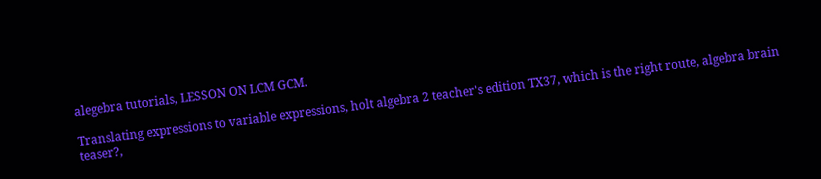alegebra tutorials, LESSON ON LCM GCM.

Translating expressions to variable expressions, holt algebra 2 teacher's edition TX37, which is the right route, algebra brain teaser?,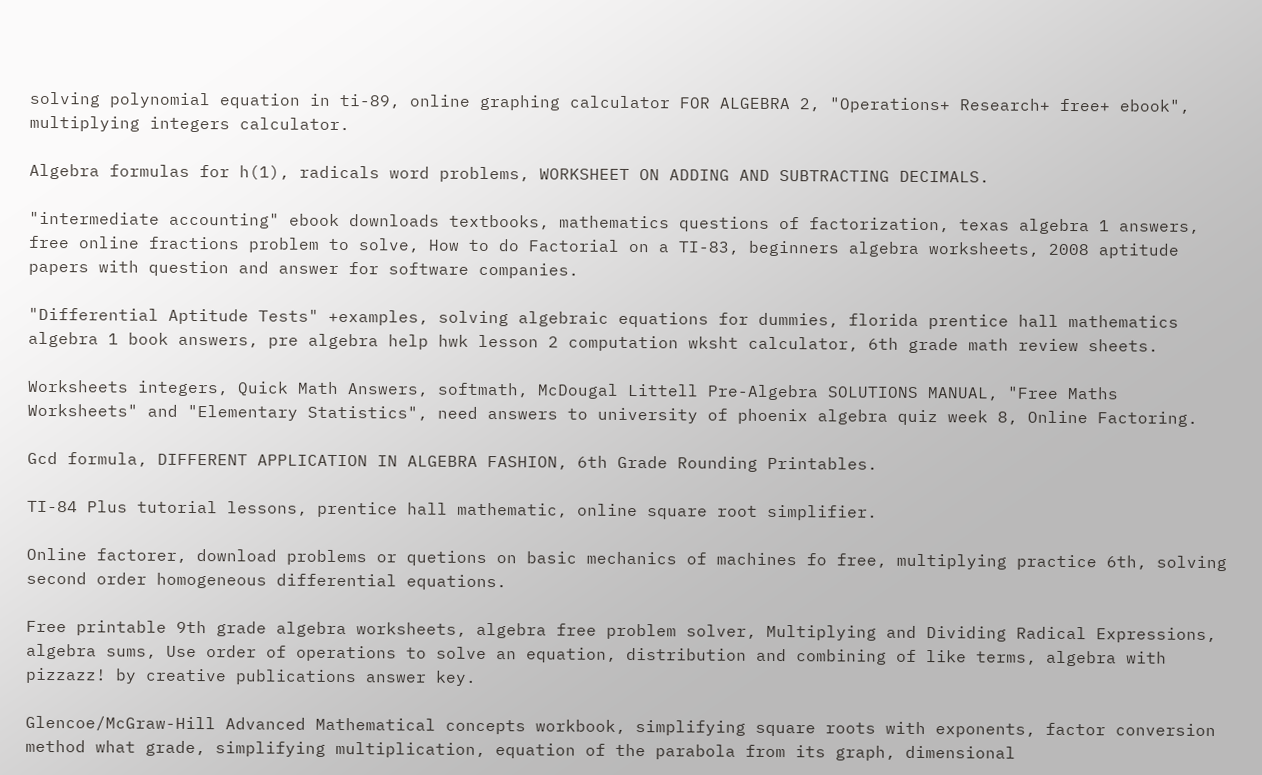solving polynomial equation in ti-89, online graphing calculator FOR ALGEBRA 2, "Operations+ Research+ free+ ebook", multiplying integers calculator.

Algebra formulas for h(1), radicals word problems, WORKSHEET ON ADDING AND SUBTRACTING DECIMALS.

"intermediate accounting" ebook downloads textbooks, mathematics questions of factorization, texas algebra 1 answers, free online fractions problem to solve, How to do Factorial on a TI-83, beginners algebra worksheets, 2008 aptitude papers with question and answer for software companies.

"Differential Aptitude Tests" +examples, solving algebraic equations for dummies, florida prentice hall mathematics algebra 1 book answers, pre algebra help hwk lesson 2 computation wksht calculator, 6th grade math review sheets.

Worksheets integers, Quick Math Answers, softmath, McDougal Littell Pre-Algebra SOLUTIONS MANUAL, "Free Maths Worksheets" and "Elementary Statistics", need answers to university of phoenix algebra quiz week 8, Online Factoring.

Gcd formula, DIFFERENT APPLICATION IN ALGEBRA FASHION, 6th Grade Rounding Printables.

TI-84 Plus tutorial lessons, prentice hall mathematic, online square root simplifier.

Online factorer, download problems or quetions on basic mechanics of machines fo free, multiplying practice 6th, solving second order homogeneous differential equations.

Free printable 9th grade algebra worksheets, algebra free problem solver, Multiplying and Dividing Radical Expressions, algebra sums, Use order of operations to solve an equation, distribution and combining of like terms, algebra with pizzazz! by creative publications answer key.

Glencoe/McGraw-Hill Advanced Mathematical concepts workbook, simplifying square roots with exponents, factor conversion method what grade, simplifying multiplication, equation of the parabola from its graph, dimensional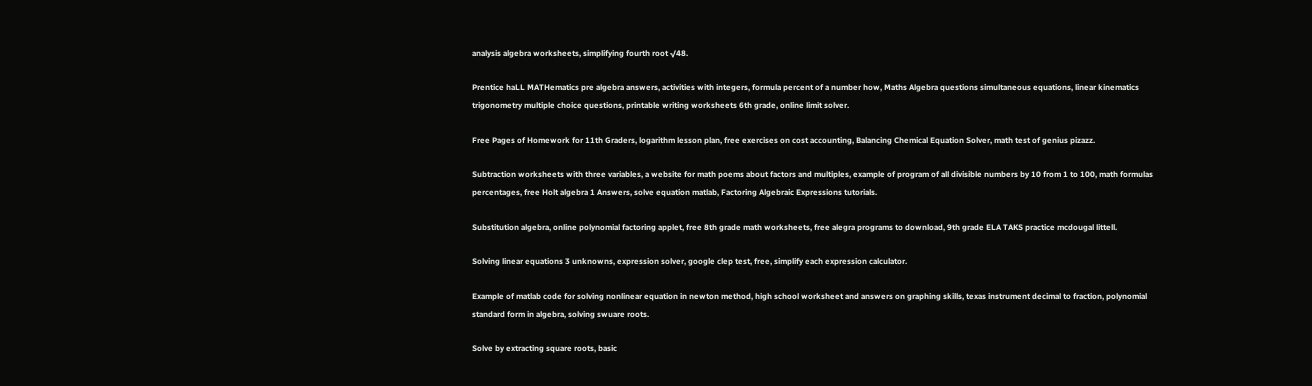analysis algebra worksheets, simplifying fourth root √48.

Prentice haLL MATHematics pre algebra answers, activities with integers, formula percent of a number how, Maths Algebra questions simultaneous equations, linear kinematics trigonometry multiple choice questions, printable writing worksheets 6th grade, online limit solver.

Free Pages of Homework for 11th Graders, logarithm lesson plan, free exercises on cost accounting, Balancing Chemical Equation Solver, math test of genius pizazz.

Subtraction worksheets with three variables, a website for math poems about factors and multiples, example of program of all divisible numbers by 10 from 1 to 100, math formulas percentages, free Holt algebra 1 Answers, solve equation matlab, Factoring Algebraic Expressions tutorials.

Substitution algebra, online polynomial factoring applet, free 8th grade math worksheets, free alegra programs to download, 9th grade ELA TAKS practice mcdougal littell.

Solving linear equations 3 unknowns, expression solver, google clep test, free, simplify each expression calculator.

Example of matlab code for solving nonlinear equation in newton method, high school worksheet and answers on graphing skills, texas instrument decimal to fraction, polynomial standard form in algebra, solving swuare roots.

Solve by extracting square roots, basic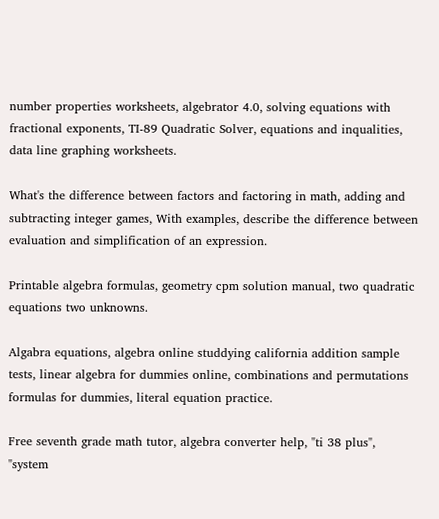number properties worksheets, algebrator 4.0, solving equations with fractional exponents, TI-89 Quadratic Solver, equations and inqualities, data line graphing worksheets.

What's the difference between factors and factoring in math, adding and subtracting integer games, With examples, describe the difference between evaluation and simplification of an expression.

Printable algebra formulas, geometry cpm solution manual, two quadratic equations two unknowns.

Algabra equations, algebra online studdying california addition sample tests, linear algebra for dummies online, combinations and permutations formulas for dummies, literal equation practice.

Free seventh grade math tutor, algebra converter help, "ti 38 plus", "system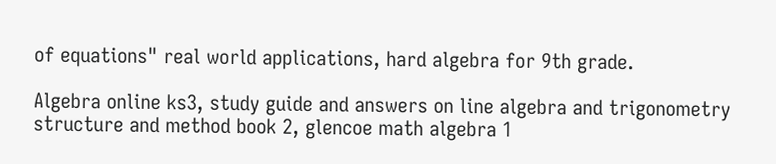of equations" real world applications, hard algebra for 9th grade.

Algebra online ks3, study guide and answers on line algebra and trigonometry structure and method book 2, glencoe math algebra 1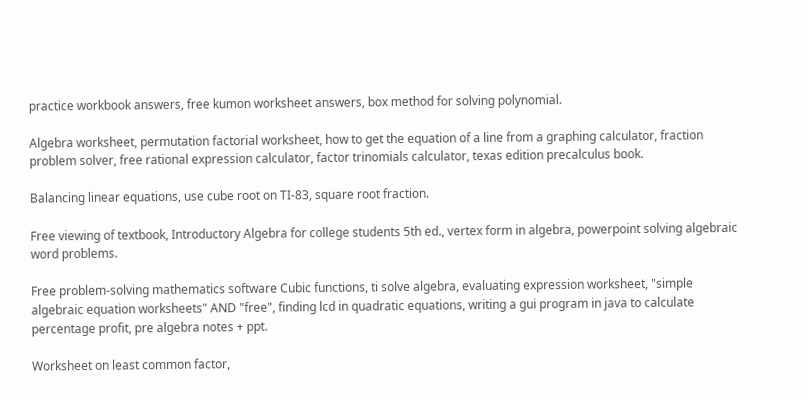practice workbook answers, free kumon worksheet answers, box method for solving polynomial.

Algebra worksheet, permutation factorial worksheet, how to get the equation of a line from a graphing calculator, fraction problem solver, free rational expression calculator, factor trinomials calculator, texas edition precalculus book.

Balancing linear equations, use cube root on TI-83, square root fraction.

Free viewing of textbook, Introductory Algebra for college students 5th ed., vertex form in algebra, powerpoint solving algebraic word problems.

Free problem-solving mathematics software Cubic functions, ti solve algebra, evaluating expression worksheet, "simple algebraic equation worksheets" AND "free", finding lcd in quadratic equations, writing a gui program in java to calculate percentage profit, pre algebra notes + ppt.

Worksheet on least common factor,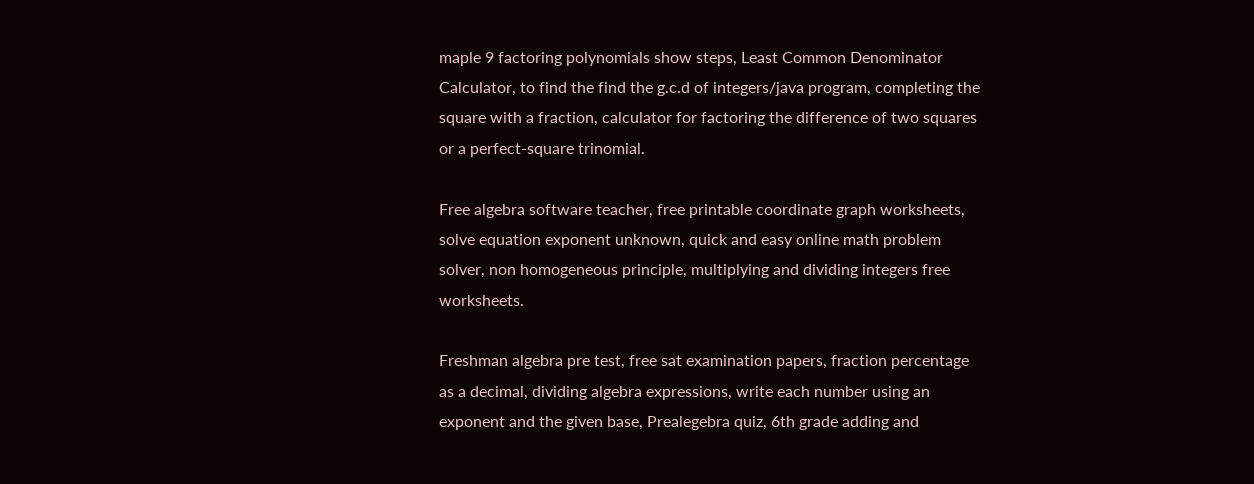maple 9 factoring polynomials show steps, Least Common Denominator Calculator, to find the find the g.c.d of integers/java program, completing the square with a fraction, calculator for factoring the difference of two squares or a perfect-square trinomial.

Free algebra software teacher, free printable coordinate graph worksheets, solve equation exponent unknown, quick and easy online math problem solver, non homogeneous principle, multiplying and dividing integers free worksheets.

Freshman algebra pre test, free sat examination papers, fraction percentage as a decimal, dividing algebra expressions, write each number using an exponent and the given base, Prealegebra quiz, 6th grade adding and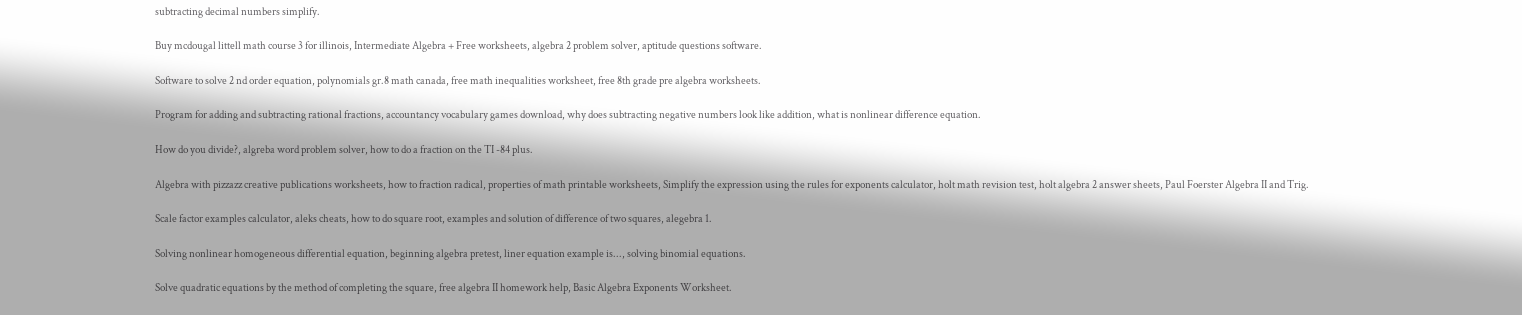subtracting decimal numbers simplify.

Buy mcdougal littell math course 3 for illinois, Intermediate Algebra + Free worksheets, algebra 2 problem solver, aptitude questions software.

Software to solve 2 nd order equation, polynomials gr.8 math canada, free math inequalities worksheet, free 8th grade pre algebra worksheets.

Program for adding and subtracting rational fractions, accountancy vocabulary games download, why does subtracting negative numbers look like addition, what is nonlinear difference equation.

How do you divide?, algreba word problem solver, how to do a fraction on the TI -84 plus.

Algebra with pizzazz creative publications worksheets, how to fraction radical, properties of math printable worksheets, Simplify the expression using the rules for exponents calculator, holt math revision test, holt algebra 2 answer sheets, Paul Foerster Algebra II and Trig.

Scale factor examples calculator, aleks cheats, how to do square root, examples and solution of difference of two squares, alegebra 1.

Solving nonlinear homogeneous differential equation, beginning algebra pretest, liner equation example is..., solving binomial equations.

Solve quadratic equations by the method of completing the square, free algebra II homework help, Basic Algebra Exponents Worksheet.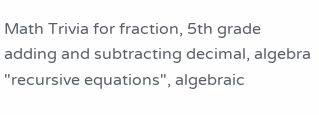Math Trivia for fraction, 5th grade adding and subtracting decimal, algebra "recursive equations", algebraic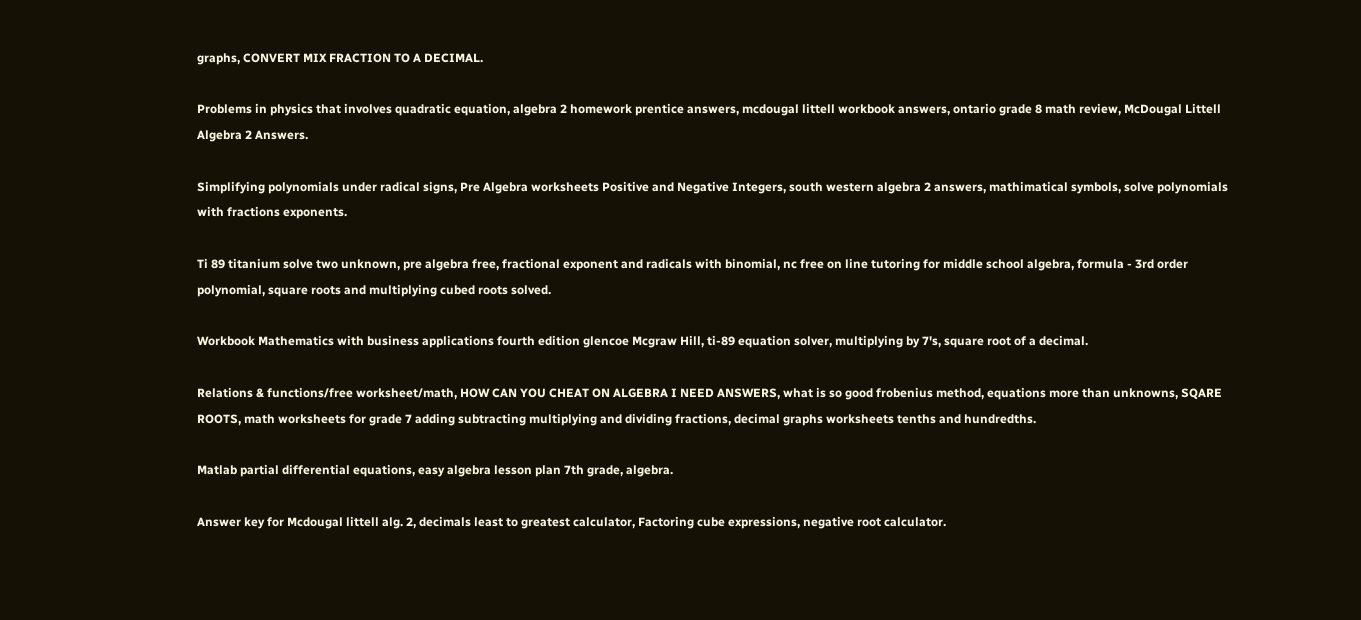graphs, CONVERT MIX FRACTION TO A DECIMAL.

Problems in physics that involves quadratic equation, algebra 2 homework prentice answers, mcdougal littell workbook answers, ontario grade 8 math review, McDougal Littell Algebra 2 Answers.

Simplifying polynomials under radical signs, Pre Algebra worksheets Positive and Negative Integers, south western algebra 2 answers, mathimatical symbols, solve polynomials with fractions exponents.

Ti 89 titanium solve two unknown, pre algebra free, fractional exponent and radicals with binomial, nc free on line tutoring for middle school algebra, formula - 3rd order polynomial, square roots and multiplying cubed roots solved.

Workbook Mathematics with business applications fourth edition glencoe Mcgraw Hill, ti-89 equation solver, multiplying by 7's, square root of a decimal.

Relations & functions/free worksheet/math, HOW CAN YOU CHEAT ON ALGEBRA I NEED ANSWERS, what is so good frobenius method, equations more than unknowns, SQARE ROOTS, math worksheets for grade 7 adding subtracting multiplying and dividing fractions, decimal graphs worksheets tenths and hundredths.

Matlab partial differential equations, easy algebra lesson plan 7th grade, algebra.

Answer key for Mcdougal littell alg. 2, decimals least to greatest calculator, Factoring cube expressions, negative root calculator.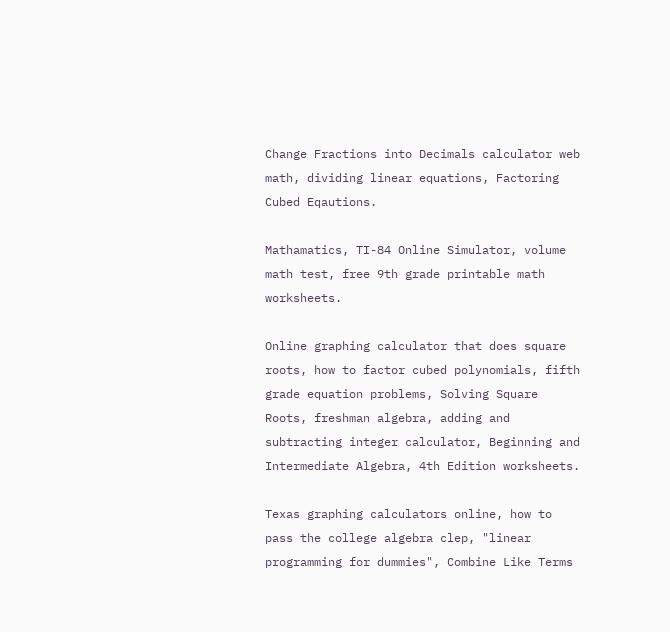Change Fractions into Decimals calculator web math, dividing linear equations, Factoring Cubed Eqautions.

Mathamatics, TI-84 Online Simulator, volume math test, free 9th grade printable math worksheets.

Online graphing calculator that does square roots, how to factor cubed polynomials, fifth grade equation problems, Solving Square Roots, freshman algebra, adding and subtracting integer calculator, Beginning and Intermediate Algebra, 4th Edition worksheets.

Texas graphing calculators online, how to pass the college algebra clep, "linear programming for dummies", Combine Like Terms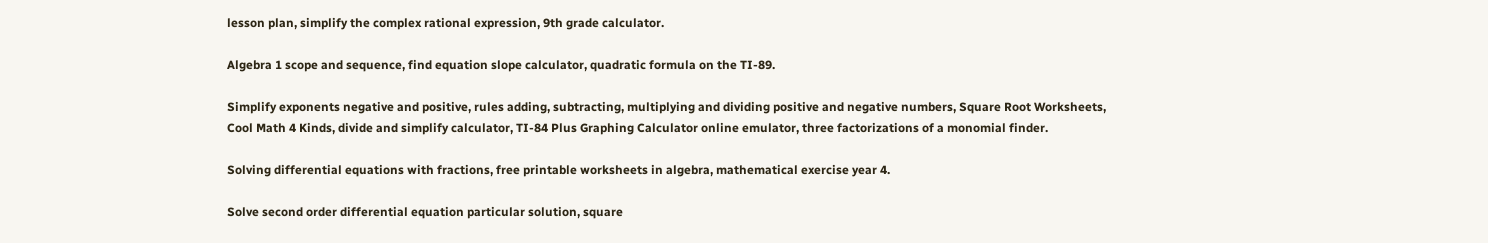lesson plan, simplify the complex rational expression, 9th grade calculator.

Algebra 1 scope and sequence, find equation slope calculator, quadratic formula on the TI-89.

Simplify exponents negative and positive, rules adding, subtracting, multiplying and dividing positive and negative numbers, Square Root Worksheets, Cool Math 4 Kinds, divide and simplify calculator, TI-84 Plus Graphing Calculator online emulator, three factorizations of a monomial finder.

Solving differential equations with fractions, free printable worksheets in algebra, mathematical exercise year 4.

Solve second order differential equation particular solution, square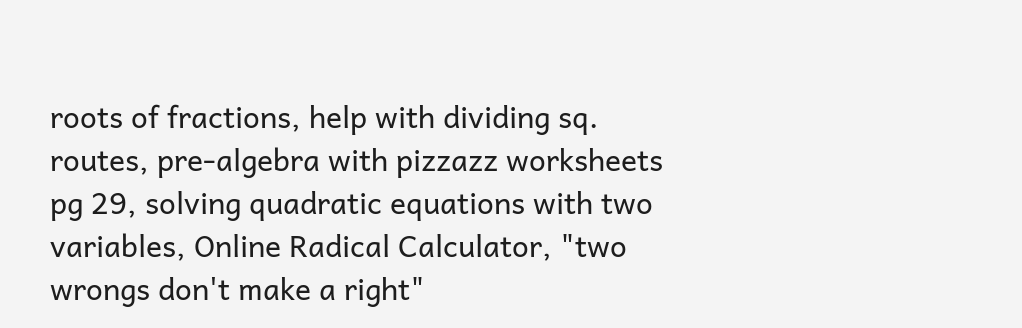roots of fractions, help with dividing sq. routes, pre-algebra with pizzazz worksheets pg 29, solving quadratic equations with two variables, Online Radical Calculator, "two wrongs don't make a right"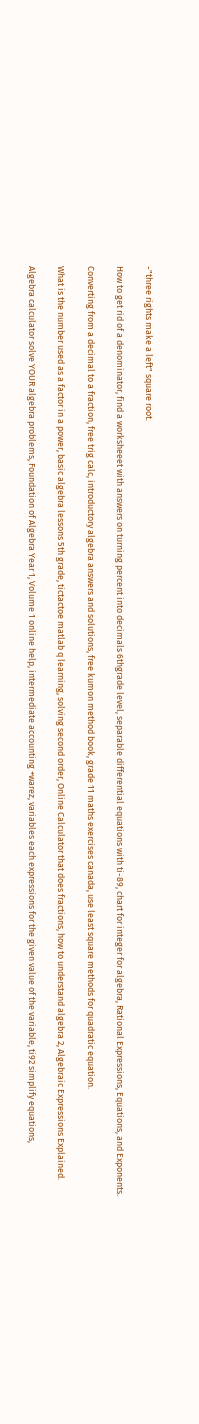-"three rights make a left" square root.

How to get rid of a denominator, find a worksheeet with answers on turning percent into decimals 6thgrade level, separable differential equations with ti-89, chart for integer for algebra, Rational Expressions, Equations, and Exponents.

Converting from a decimal to a fraction, free trig calc, introductory algebra answers and solutions, free kumon method book, grade 11 maths exercises canada, use least square methods for quadratic equation.

What is the number used as a factor in a power, basic algebra lessons 5th grade, tictactoe matlab q learning, solving second order, Online Calculator that does fractions, how to understand algebra 2, Algebraic Expressions Explained.

Algebra calculator solve YOUR algebra problems, Foundation of Algebra Year 1, Volume 1 online help, intermediate accounting +warez, variables each expressions for the given value of the variable, ti92 simplify equations,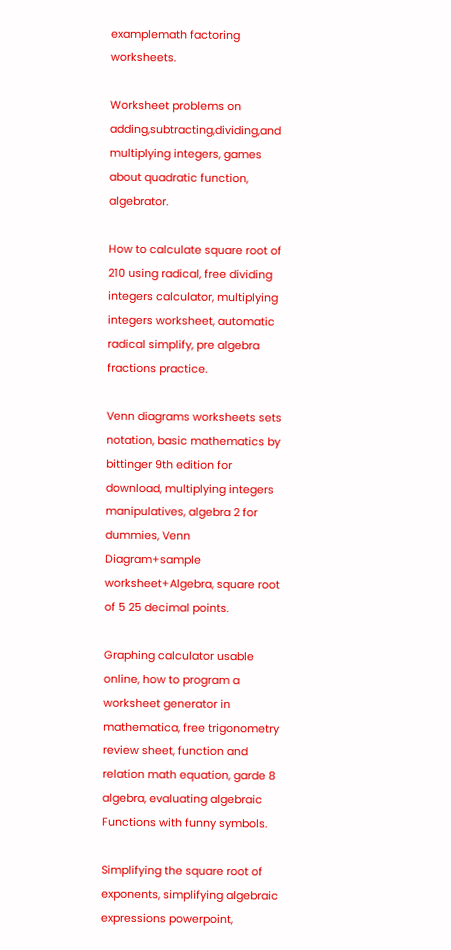examplemath factoring worksheets.

Worksheet problems on adding,subtracting,dividing,and multiplying integers, games about quadratic function, algebrator.

How to calculate square root of 210 using radical, free dividing integers calculator, multiplying integers worksheet, automatic radical simplify, pre algebra fractions practice.

Venn diagrams worksheets sets notation, basic mathematics by bittinger 9th edition for download, multiplying integers manipulatives, algebra 2 for dummies, Venn Diagram+sample worksheet+Algebra, square root of 5 25 decimal points.

Graphing calculator usable online, how to program a worksheet generator in mathematica, free trigonometry review sheet, function and relation math equation, garde 8 algebra, evaluating algebraic Functions with funny symbols.

Simplifying the square root of exponents, simplifying algebraic expressions powerpoint,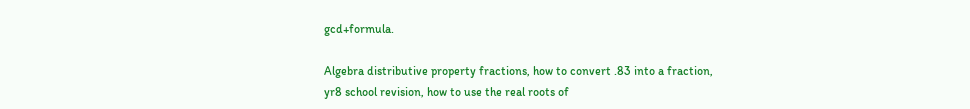gcd+formula.

Algebra distributive property fractions, how to convert .83 into a fraction, yr8 school revision, how to use the real roots of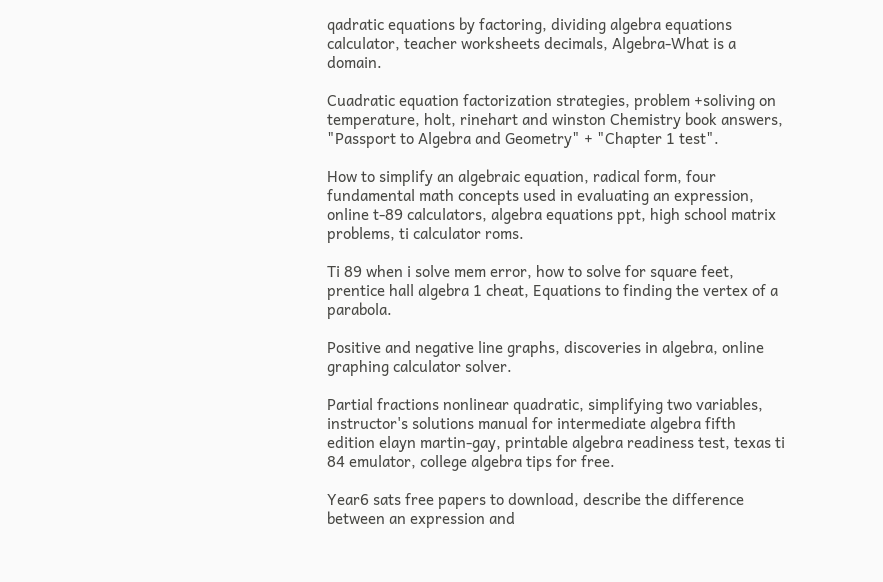qadratic equations by factoring, dividing algebra equations calculator, teacher worksheets decimals, Algebra-What is a domain.

Cuadratic equation factorization strategies, problem +soliving on temperature, holt, rinehart and winston Chemistry book answers, "Passport to Algebra and Geometry" + "Chapter 1 test".

How to simplify an algebraic equation, radical form, four fundamental math concepts used in evaluating an expression, online t-89 calculators, algebra equations ppt, high school matrix problems, ti calculator roms.

Ti 89 when i solve mem error, how to solve for square feet, prentice hall algebra 1 cheat, Equations to finding the vertex of a parabola.

Positive and negative line graphs, discoveries in algebra, online graphing calculator solver.

Partial fractions nonlinear quadratic, simplifying two variables, instructor's solutions manual for intermediate algebra fifth edition elayn martin-gay, printable algebra readiness test, texas ti 84 emulator, college algebra tips for free.

Year6 sats free papers to download, describe the difference between an expression and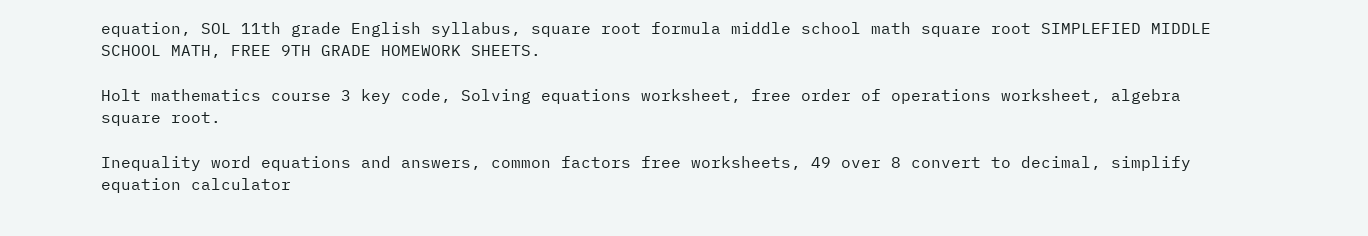equation, SOL 11th grade English syllabus, square root formula middle school math square root SIMPLEFIED MIDDLE SCHOOL MATH, FREE 9TH GRADE HOMEWORK SHEETS.

Holt mathematics course 3 key code, Solving equations worksheet, free order of operations worksheet, algebra square root.

Inequality word equations and answers, common factors free worksheets, 49 over 8 convert to decimal, simplify equation calculator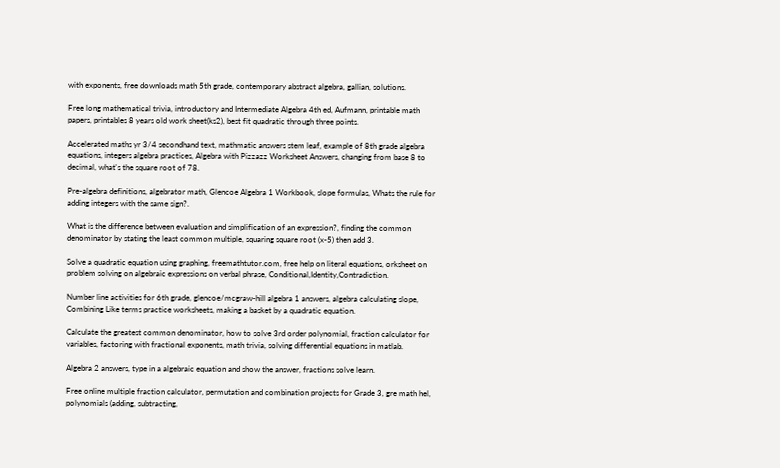with exponents, free downloads math 5th grade, contemporary abstract algebra, gallian, solutions.

Free long mathematical trivia, introductory and Intermediate Algebra 4th ed, Aufmann, printable math papers, printables 8 years old work sheet(ks2), best fit quadratic through three points.

Accelerated maths yr 3/4 secondhand text, mathmatic answers stem leaf, example of 8th grade algebra equations, integers algebra practices, Algebra with Pizzazz Worksheet Answers, changing from base 8 to decimal, what's the square root of 78.

Pre-algebra definitions, algebrator math, Glencoe Algebra 1 Workbook, slope formulas, Whats the rule for adding integers with the same sign?.

What is the difference between evaluation and simplification of an expression?, finding the common denominator by stating the least common multiple, squaring square root (x-5) then add 3.

Solve a quadratic equation using graphing, freemathtutor.com, free help on literal equations, orksheet on problem solving on algebraic expressions on verbal phrase, Conditional,Identity,Contradiction.

Number line activities for 6th grade, glencoe/mcgraw-hill algebra 1 answers, algebra calculating slope, Combining Like terms practice worksheets, making a basket by a quadratic equation.

Calculate the greatest common denominator, how to solve 3rd order polynomial, fraction calculator for variables, factoring with fractional exponents, math trivia, solving differential equations in matlab.

Algebra 2 answers, type in a algebraic equation and show the answer, fractions solve learn.

Free online multiple fraction calculator, permutation and combination projects for Grade 3, gre math hel, polynomials (adding, subtracting,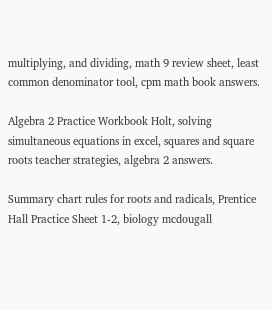multiplying, and dividing, math 9 review sheet, least common denominator tool, cpm math book answers.

Algebra 2 Practice Workbook Holt, solving simultaneous equations in excel, squares and square roots teacher strategies, algebra 2 answers.

Summary chart rules for roots and radicals, Prentice Hall Practice Sheet 1-2, biology mcdougall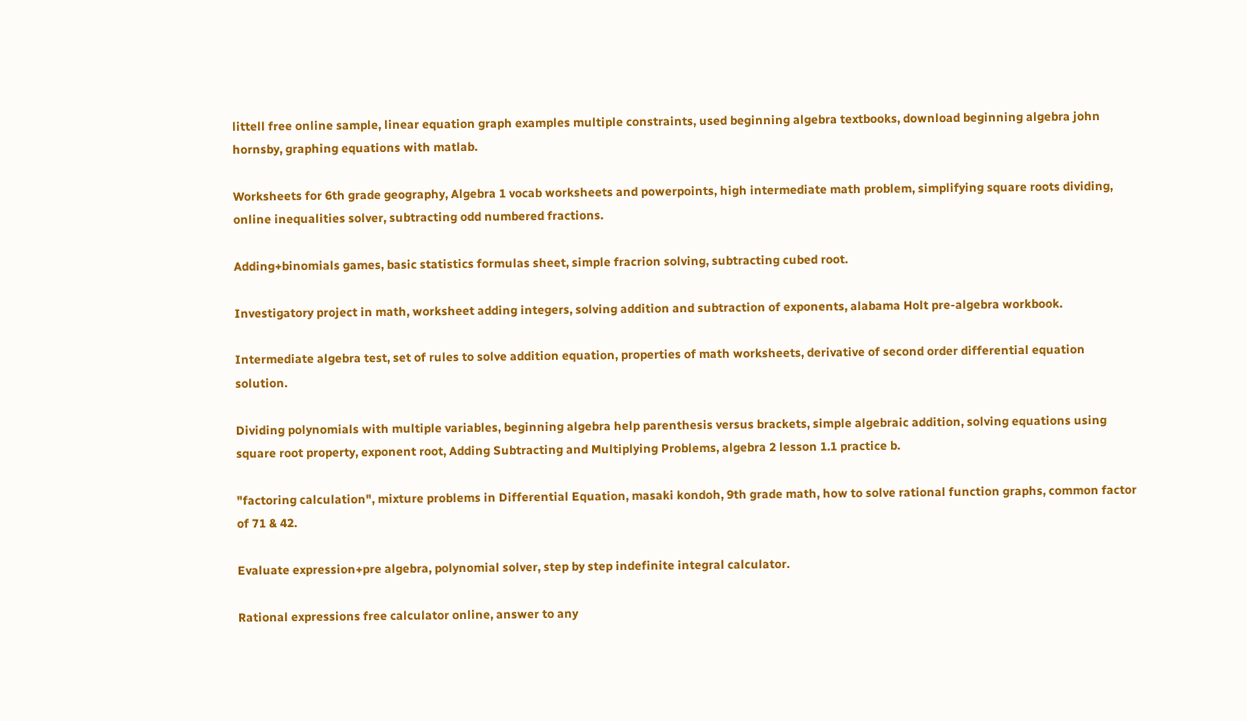littell free online sample, linear equation graph examples multiple constraints, used beginning algebra textbooks, download beginning algebra john hornsby, graphing equations with matlab.

Worksheets for 6th grade geography, Algebra 1 vocab worksheets and powerpoints, high intermediate math problem, simplifying square roots dividing, online inequalities solver, subtracting odd numbered fractions.

Adding+binomials games, basic statistics formulas sheet, simple fracrion solving, subtracting cubed root.

Investigatory project in math, worksheet adding integers, solving addition and subtraction of exponents, alabama Holt pre-algebra workbook.

Intermediate algebra test, set of rules to solve addition equation, properties of math worksheets, derivative of second order differential equation solution.

Dividing polynomials with multiple variables, beginning algebra help parenthesis versus brackets, simple algebraic addition, solving equations using square root property, exponent root, Adding Subtracting and Multiplying Problems, algebra 2 lesson 1.1 practice b.

"factoring calculation", mixture problems in Differential Equation, masaki kondoh, 9th grade math, how to solve rational function graphs, common factor of 71 & 42.

Evaluate expression+pre algebra, polynomial solver, step by step indefinite integral calculator.

Rational expressions free calculator online, answer to any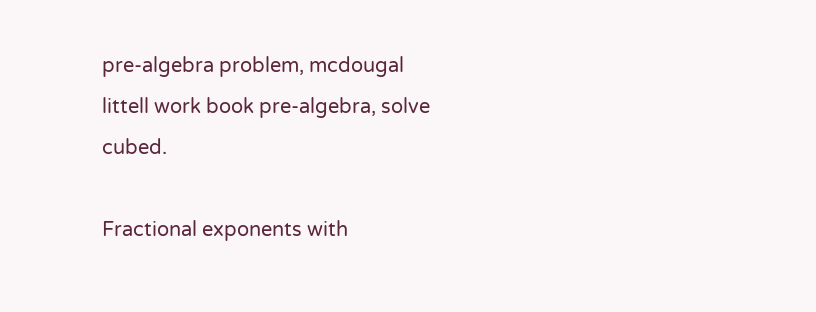pre-algebra problem, mcdougal littell work book pre-algebra, solve cubed.

Fractional exponents with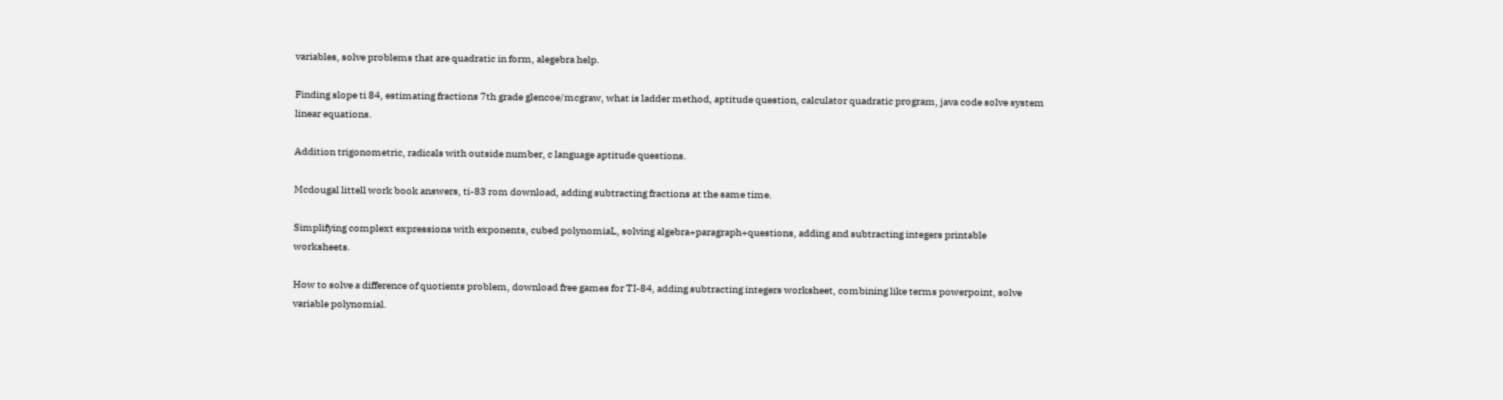variables, solve problems that are quadratic in form, alegebra help.

Finding slope ti 84, estimating fractions 7th grade glencoe/mcgraw, what is ladder method, aptitude question, calculator quadratic program, java code solve system linear equations.

Addition trigonometric, radicals with outside number, c language aptitude questions.

Mcdougal littell work book answers, ti-83 rom download, adding subtracting fractions at the same time.

Simplifying complext expressions with exponents, cubed polynomiaL, solving algebra+paragraph+questions, adding and subtracting integers printable worksheets.

How to solve a difference of quotients problem, download free games for TI-84, adding subtracting integers worksheet, combining like terms powerpoint, solve variable polynomial.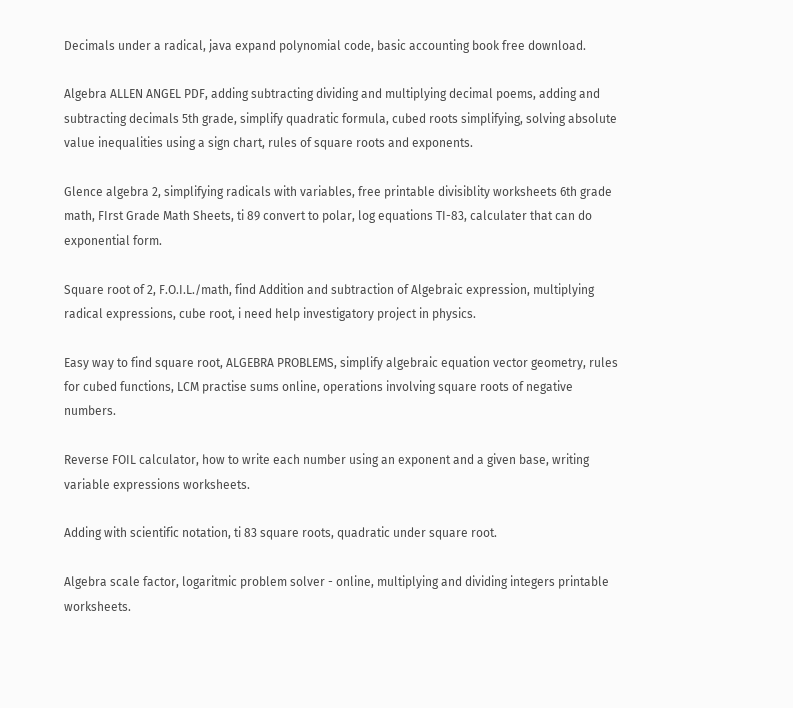Decimals under a radical, java expand polynomial code, basic accounting book free download.

Algebra ALLEN ANGEL PDF, adding subtracting dividing and multiplying decimal poems, adding and subtracting decimals 5th grade, simplify quadratic formula, cubed roots simplifying, solving absolute value inequalities using a sign chart, rules of square roots and exponents.

Glence algebra 2, simplifying radicals with variables, free printable divisiblity worksheets 6th grade math, FIrst Grade Math Sheets, ti 89 convert to polar, log equations TI-83, calculater that can do exponential form.

Square root of 2, F.O.I.L./math, find Addition and subtraction of Algebraic expression, multiplying radical expressions, cube root, i need help investigatory project in physics.

Easy way to find square root, ALGEBRA PROBLEMS, simplify algebraic equation vector geometry, rules for cubed functions, LCM practise sums online, operations involving square roots of negative numbers.

Reverse FOIL calculator, how to write each number using an exponent and a given base, writing variable expressions worksheets.

Adding with scientific notation, ti 83 square roots, quadratic under square root.

Algebra scale factor, logaritmic problem solver - online, multiplying and dividing integers printable worksheets.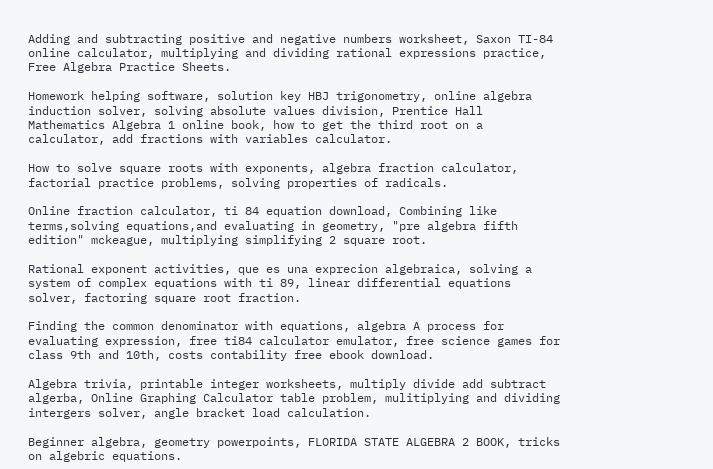Adding and subtracting positive and negative numbers worksheet, Saxon TI-84 online calculator, multiplying and dividing rational expressions practice, Free Algebra Practice Sheets.

Homework helping software, solution key HBJ trigonometry, online algebra induction solver, solving absolute values division, Prentice Hall Mathematics Algebra 1 online book, how to get the third root on a calculator, add fractions with variables calculator.

How to solve square roots with exponents, algebra fraction calculator, factorial practice problems, solving properties of radicals.

Online fraction calculator, ti 84 equation download, Combining like terms,solving equations,and evaluating in geometry, "pre algebra fifth edition" mckeague, multiplying simplifying 2 square root.

Rational exponent activities, que es una exprecion algebraica, solving a system of complex equations with ti 89, linear differential equations solver, factoring square root fraction.

Finding the common denominator with equations, algebra A process for evaluating expression, free ti84 calculator emulator, free science games for class 9th and 10th, costs contability free ebook download.

Algebra trivia, printable integer worksheets, multiply divide add subtract algerba, Online Graphing Calculator table problem, mulitiplying and dividing intergers solver, angle bracket load calculation.

Beginner algebra, geometry powerpoints, FLORIDA STATE ALGEBRA 2 BOOK, tricks on algebric equations.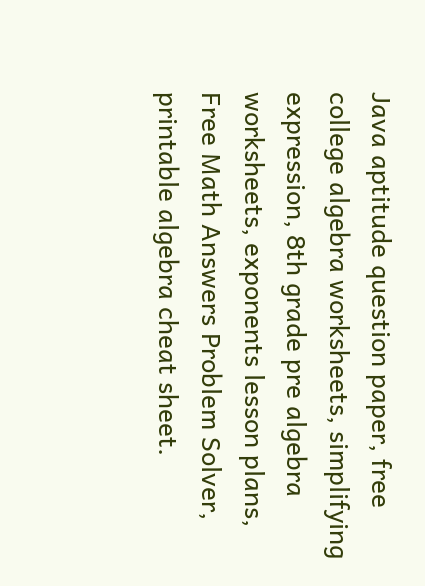Java aptitude question paper, free college algebra worksheets, simplifying expression, 8th grade pre algebra worksheets, exponents lesson plans, Free Math Answers Problem Solver, printable algebra cheat sheet.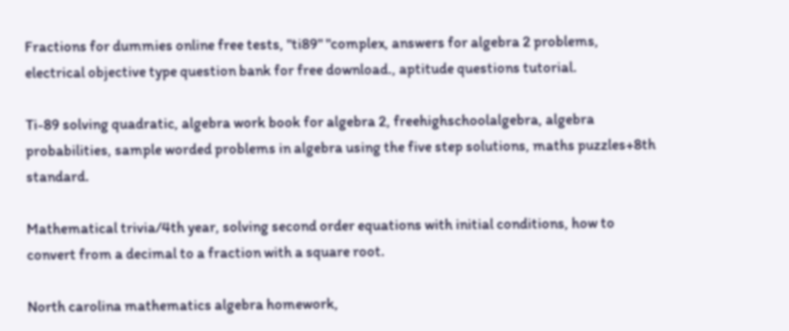Fractions for dummies online free tests, "ti89" "complex, answers for algebra 2 problems, electrical objective type question bank for free download., aptitude questions tutorial.

Ti-89 solving quadratic, algebra work book for algebra 2, freehighschoolalgebra, algebra probabilities, sample worded problems in algebra using the five step solutions, maths puzzles+8th standard.

Mathematical trivia/4th year, solving second order equations with initial conditions, how to convert from a decimal to a fraction with a square root.

North carolina mathematics algebra homework,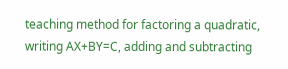teaching method for factoring a quadratic, writing AX+BY=C, adding and subtracting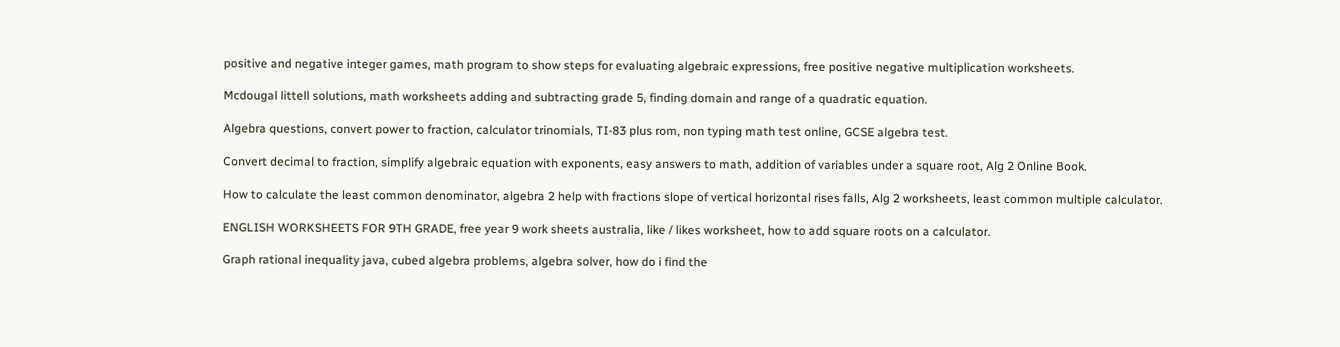positive and negative integer games, math program to show steps for evaluating algebraic expressions, free positive negative multiplication worksheets.

Mcdougal littell solutions, math worksheets adding and subtracting grade 5, finding domain and range of a quadratic equation.

Algebra questions, convert power to fraction, calculator trinomials, TI-83 plus rom, non typing math test online, GCSE algebra test.

Convert decimal to fraction, simplify algebraic equation with exponents, easy answers to math, addition of variables under a square root, Alg 2 Online Book.

How to calculate the least common denominator, algebra 2 help with fractions slope of vertical horizontal rises falls, Alg 2 worksheets, least common multiple calculator.

ENGLISH WORKSHEETS FOR 9TH GRADE, free year 9 work sheets australia, like / likes worksheet, how to add square roots on a calculator.

Graph rational inequality java, cubed algebra problems, algebra solver, how do i find the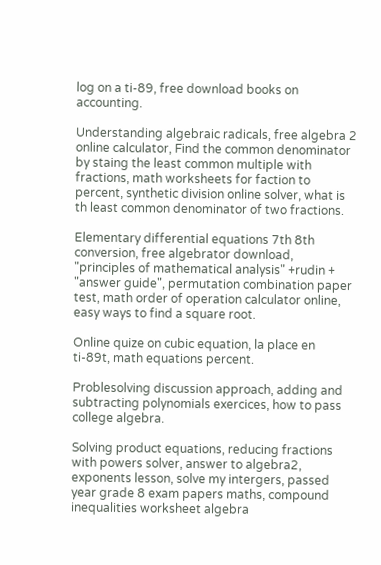log on a ti-89, free download books on accounting.

Understanding algebraic radicals, free algebra 2 online calculator, Find the common denominator by staing the least common multiple with fractions, math worksheets for faction to percent, synthetic division online solver, what is th least common denominator of two fractions.

Elementary differential equations 7th 8th conversion, free algebrator download, "principles of mathematical analysis" +rudin + "answer guide", permutation combination paper test, math order of operation calculator online, easy ways to find a square root.

Online quize on cubic equation, la place en ti-89t, math equations percent.

Problesolving discussion approach, adding and subtracting polynomials exercices, how to pass college algebra.

Solving product equations, reducing fractions with powers solver, answer to algebra2, exponents lesson, solve my intergers, passed year grade 8 exam papers maths, compound inequalities worksheet algebra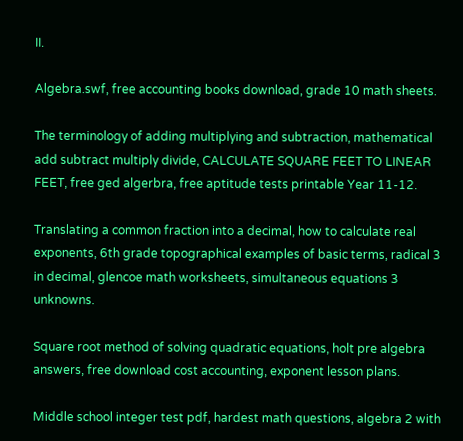II.

Algebra.swf, free accounting books download, grade 10 math sheets.

The terminology of adding multiplying and subtraction, mathematical add subtract multiply divide, CALCULATE SQUARE FEET TO LINEAR FEET, free ged algerbra, free aptitude tests printable Year 11-12.

Translating a common fraction into a decimal, how to calculate real exponents, 6th grade topographical examples of basic terms, radical 3 in decimal, glencoe math worksheets, simultaneous equations 3 unknowns.

Square root method of solving quadratic equations, holt pre algebra answers, free download cost accounting, exponent lesson plans.

Middle school integer test pdf, hardest math questions, algebra 2 with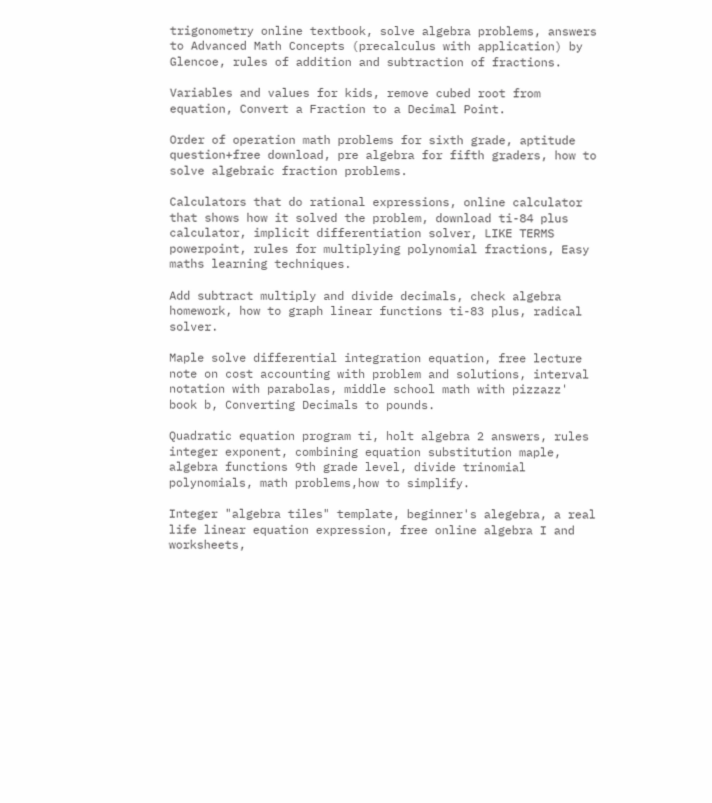trigonometry online textbook, solve algebra problems, answers to Advanced Math Concepts (precalculus with application) by Glencoe, rules of addition and subtraction of fractions.

Variables and values for kids, remove cubed root from equation, Convert a Fraction to a Decimal Point.

Order of operation math problems for sixth grade, aptitude question+free download, pre algebra for fifth graders, how to solve algebraic fraction problems.

Calculators that do rational expressions, online calculator that shows how it solved the problem, download ti-84 plus calculator, implicit differentiation solver, LIKE TERMS powerpoint, rules for multiplying polynomial fractions, Easy maths learning techniques.

Add subtract multiply and divide decimals, check algebra homework, how to graph linear functions ti-83 plus, radical solver.

Maple solve differential integration equation, free lecture note on cost accounting with problem and solutions, interval notation with parabolas, middle school math with pizzazz' book b, Converting Decimals to pounds.

Quadratic equation program ti, holt algebra 2 answers, rules integer exponent, combining equation substitution maple, algebra functions 9th grade level, divide trinomial polynomials, math problems,how to simplify.

Integer "algebra tiles" template, beginner's alegebra, a real life linear equation expression, free online algebra I and worksheets,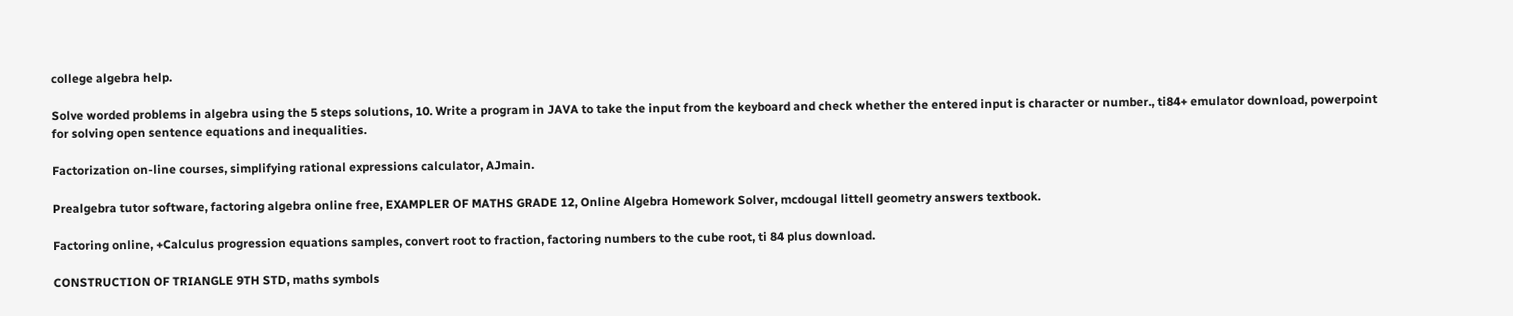college algebra help.

Solve worded problems in algebra using the 5 steps solutions, 10. Write a program in JAVA to take the input from the keyboard and check whether the entered input is character or number., ti84+ emulator download, powerpoint for solving open sentence equations and inequalities.

Factorization on-line courses, simplifying rational expressions calculator, AJmain.

Prealgebra tutor software, factoring algebra online free, EXAMPLER OF MATHS GRADE 12, Online Algebra Homework Solver, mcdougal littell geometry answers textbook.

Factoring online, +Calculus progression equations samples, convert root to fraction, factoring numbers to the cube root, ti 84 plus download.

CONSTRUCTION OF TRIANGLE 9TH STD, maths symbols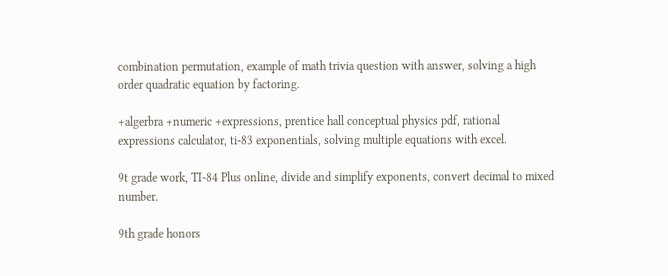combination permutation, example of math trivia question with answer, solving a high order quadratic equation by factoring.

+algerbra +numeric +expressions, prentice hall conceptual physics pdf, rational expressions calculator, ti-83 exponentials, solving multiple equations with excel.

9t grade work, TI-84 Plus online, divide and simplify exponents, convert decimal to mixed number.

9th grade honors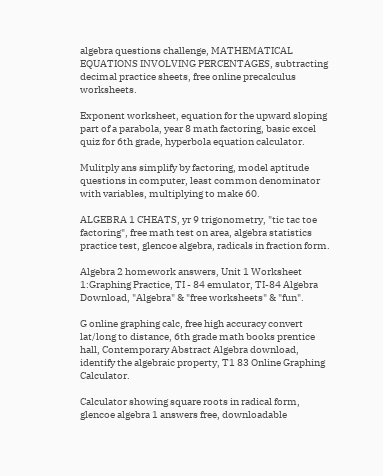algebra questions challenge, MATHEMATICAL EQUATIONS INVOLVING PERCENTAGES, subtracting decimal practice sheets, free online precalculus worksheets.

Exponent worksheet, equation for the upward sloping part of a parabola, year 8 math factoring, basic excel quiz for 6th grade, hyperbola equation calculator.

Mulitply ans simplify by factoring, model aptitude questions in computer, least common denominator with variables, multiplying to make 60.

ALGEBRA 1 CHEATS, yr 9 trigonometry, "tic tac toe factoring", free math test on area, algebra statistics practice test, glencoe algebra, radicals in fraction form.

Algebra 2 homework answers, Unit 1 Worksheet 1:Graphing Practice, TI - 84 emulator, TI-84 Algebra Download, "Algebra" & "free worksheets" & "fun".

G online graphing calc, free high accuracy convert lat/long to distance, 6th grade math books prentice hall, Contemporary Abstract Algebra download, identify the algebraic property, T1 83 Online Graphing Calculator.

Calculator showing square roots in radical form, glencoe algebra 1 answers free, downloadable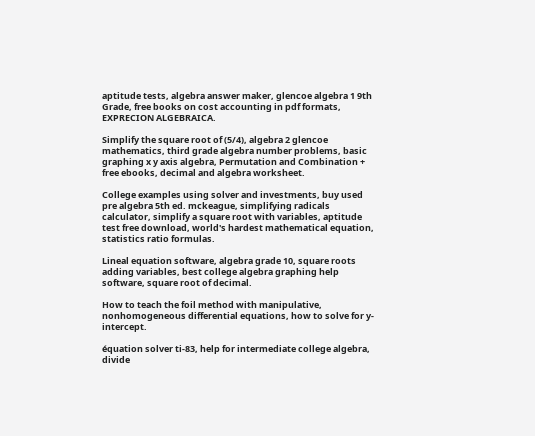aptitude tests, algebra answer maker, glencoe algebra 1 9th Grade, free books on cost accounting in pdf formats, EXPRECION ALGEBRAICA.

Simplify the square root of (5/4), algebra 2 glencoe mathematics, third grade algebra number problems, basic graphing x y axis algebra, Permutation and Combination + free ebooks, decimal and algebra worksheet.

College examples using solver and investments, buy used pre algebra 5th ed. mckeague, simplifying radicals calculator, simplify a square root with variables, aptitude test free download, world's hardest mathematical equation, statistics ratio formulas.

Lineal equation software, algebra grade 10, square roots adding variables, best college algebra graphing help software, square root of decimal.

How to teach the foil method with manipulative, nonhomogeneous differential equations, how to solve for y-intercept.

équation solver ti-83, help for intermediate college algebra, divide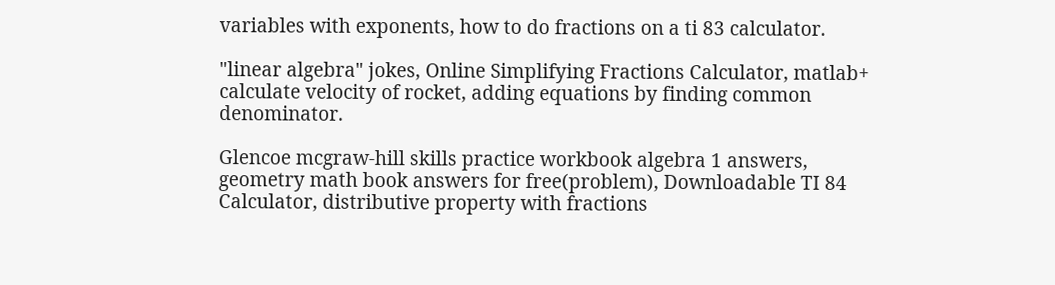variables with exponents, how to do fractions on a ti 83 calculator.

"linear algebra" jokes, Online Simplifying Fractions Calculator, matlab+ calculate velocity of rocket, adding equations by finding common denominator.

Glencoe mcgraw-hill skills practice workbook algebra 1 answers, geometry math book answers for free(problem), Downloadable TI 84 Calculator, distributive property with fractions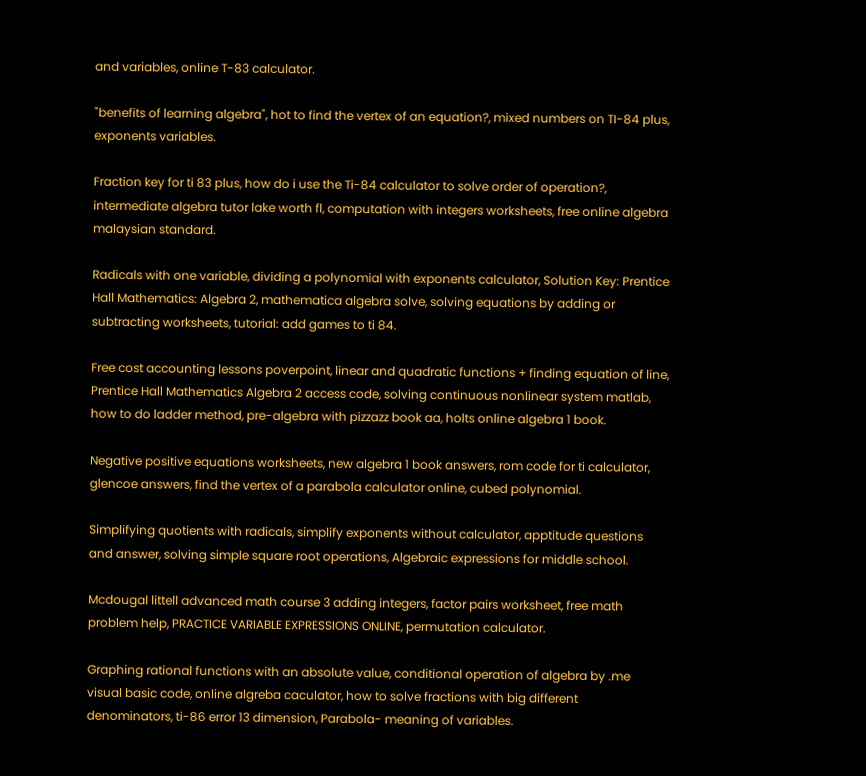and variables, online T-83 calculator.

"benefits of learning algebra", hot to find the vertex of an equation?, mixed numbers on TI-84 plus, exponents variables.

Fraction key for ti 83 plus, how do i use the Ti-84 calculator to solve order of operation?, intermediate algebra tutor lake worth fl, computation with integers worksheets, free online algebra malaysian standard.

Radicals with one variable, dividing a polynomial with exponents calculator, Solution Key: Prentice Hall Mathematics: Algebra 2, mathematica algebra solve, solving equations by adding or subtracting worksheets, tutorial: add games to ti 84.

Free cost accounting lessons poverpoint, linear and quadratic functions + finding equation of line, Prentice Hall Mathematics Algebra 2 access code, solving continuous nonlinear system matlab, how to do ladder method, pre-algebra with pizzazz book aa, holts online algebra 1 book.

Negative positive equations worksheets, new algebra 1 book answers, rom code for ti calculator, glencoe answers, find the vertex of a parabola calculator online, cubed polynomial.

Simplifying quotients with radicals, simplify exponents without calculator, apptitude questions and answer, solving simple square root operations, Algebraic expressions for middle school.

Mcdougal littell advanced math course 3 adding integers, factor pairs worksheet, free math problem help, PRACTICE VARIABLE EXPRESSIONS ONLINE, permutation calculator.

Graphing rational functions with an absolute value, conditional operation of algebra by .me visual basic code, online algreba caculator, how to solve fractions with big different denominators, ti-86 error 13 dimension, Parabola- meaning of variables.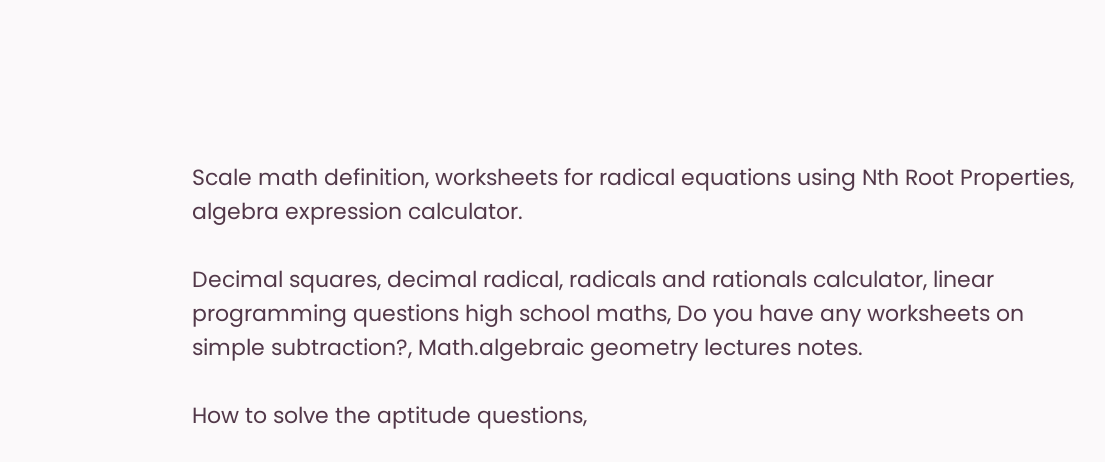Scale math definition, worksheets for radical equations using Nth Root Properties, algebra expression calculator.

Decimal squares, decimal radical, radicals and rationals calculator, linear programming questions high school maths, Do you have any worksheets on simple subtraction?, Math.algebraic geometry lectures notes.

How to solve the aptitude questions,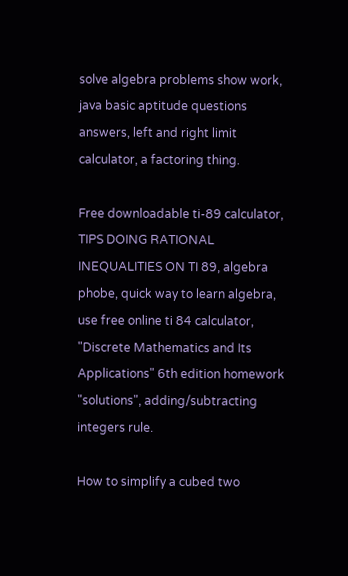solve algebra problems show work, java basic aptitude questions answers, left and right limit calculator, a factoring thing.

Free downloadable ti-89 calculator, TIPS DOING RATIONAL INEQUALITIES ON TI 89, algebra phobe, quick way to learn algebra, use free online ti 84 calculator, "Discrete Mathematics and Its Applications" 6th edition homework "solutions", adding/subtracting integers rule.

How to simplify a cubed two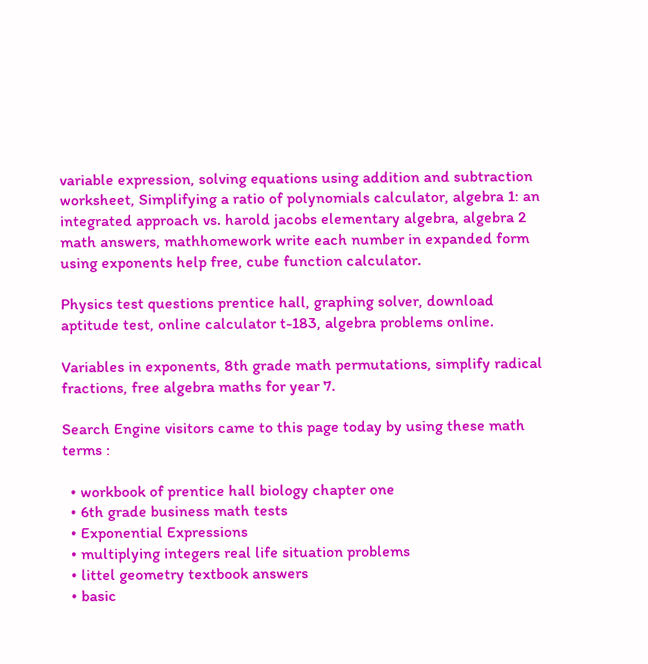variable expression, solving equations using addition and subtraction worksheet, Simplifying a ratio of polynomials calculator, algebra 1: an integrated approach vs. harold jacobs elementary algebra, algebra 2 math answers, mathhomework write each number in expanded form using exponents help free, cube function calculator.

Physics test questions prentice hall, graphing solver, download aptitude test, online calculator t-183, algebra problems online.

Variables in exponents, 8th grade math permutations, simplify radical fractions, free algebra maths for year 7.

Search Engine visitors came to this page today by using these math terms :

  • workbook of prentice hall biology chapter one
  • 6th grade business math tests
  • Exponential Expressions
  • multiplying integers real life situation problems
  • littel geometry textbook answers
  • basic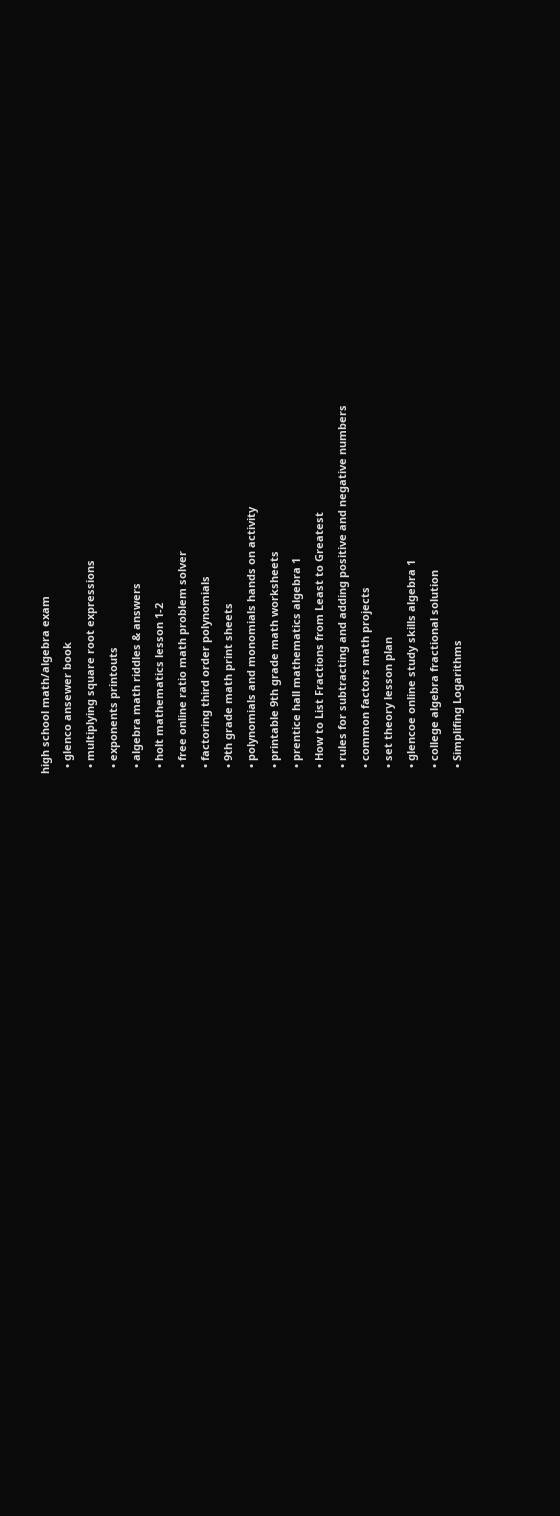high school math/algebra exam
  • glenco ansewer book
  • multiplying square root expressions
  • exponents printouts
  • algebra math riddles & answers
  • holt mathematics lesson 1-2
  • free online ratio math problem solver
  • factoring third order polynomials
  • 9th grade math print sheets
  • polynomials and monomials hands on activity
  • printable 9th grade math worksheets
  • prentice hall mathematics algebra 1
  • How to List Fractions from Least to Greatest
  • rules for subtracting and adding positive and negative numbers
  • common factors math projects
  • set theory lesson plan
  • glencoe online study skills algebra 1
  • college algebra fractional solution
  • Simplifing Logarithms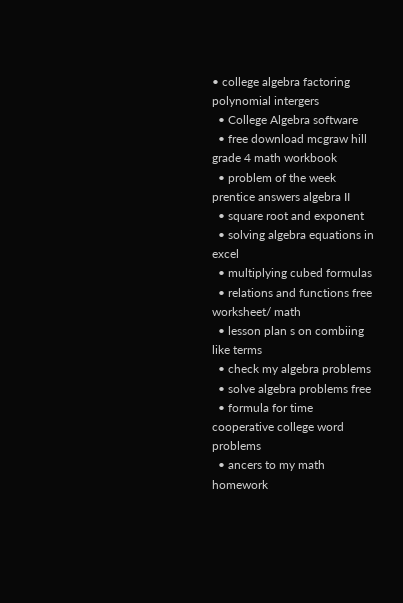• college algebra factoring polynomial intergers
  • College Algebra software
  • free download mcgraw hill grade 4 math workbook
  • problem of the week prentice answers algebra II
  • square root and exponent
  • solving algebra equations in excel
  • multiplying cubed formulas
  • relations and functions free worksheet/ math
  • lesson plan s on combiing like terms
  • check my algebra problems
  • solve algebra problems free
  • formula for time cooperative college word problems
  • ancers to my math homework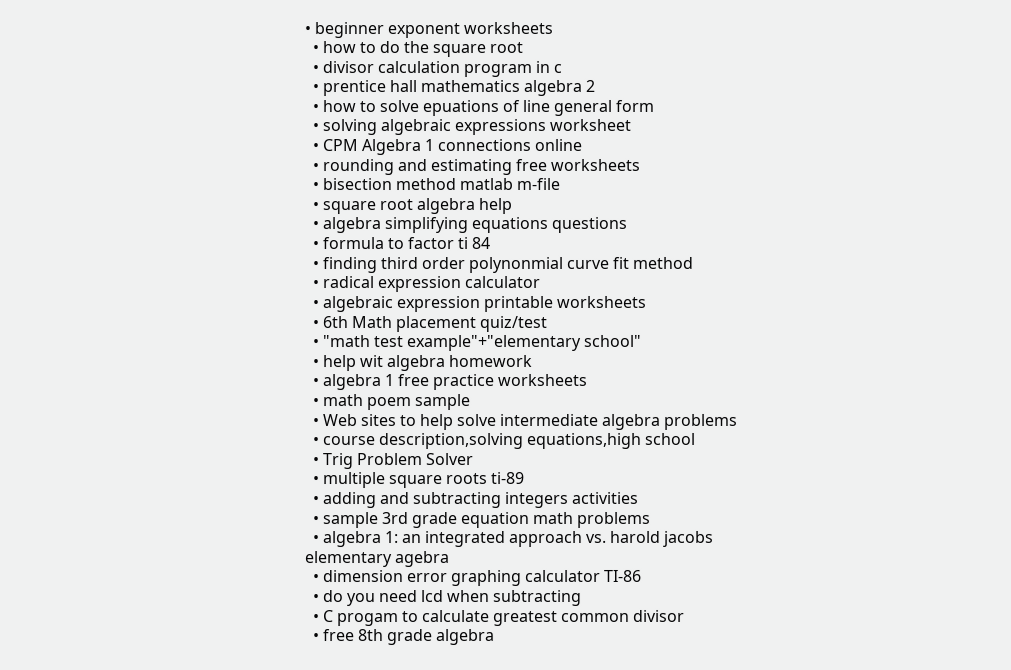• beginner exponent worksheets
  • how to do the square root
  • divisor calculation program in c
  • prentice hall mathematics algebra 2
  • how to solve epuations of line general form
  • solving algebraic expressions worksheet
  • CPM Algebra 1 connections online
  • rounding and estimating free worksheets
  • bisection method matlab m-file
  • square root algebra help
  • algebra simplifying equations questions
  • formula to factor ti 84
  • finding third order polynonmial curve fit method
  • radical expression calculator
  • algebraic expression printable worksheets
  • 6th Math placement quiz/test
  • "math test example"+"elementary school"
  • help wit algebra homework
  • algebra 1 free practice worksheets
  • math poem sample
  • Web sites to help solve intermediate algebra problems
  • course description,solving equations,high school
  • Trig Problem Solver
  • multiple square roots ti-89
  • adding and subtracting integers activities
  • sample 3rd grade equation math problems
  • algebra 1: an integrated approach vs. harold jacobs elementary agebra
  • dimension error graphing calculator TI-86
  • do you need lcd when subtracting
  • C progam to calculate greatest common divisor
  • free 8th grade algebra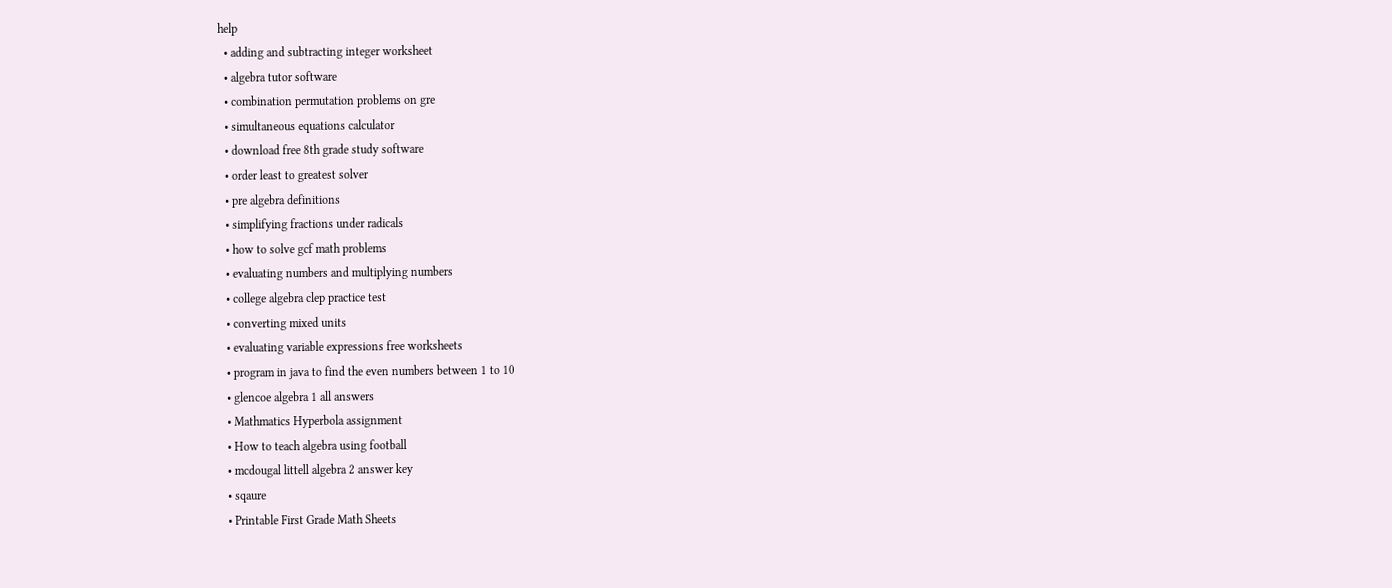help
  • adding and subtracting integer worksheet
  • algebra tutor software
  • combination permutation problems on gre
  • simultaneous equations calculator
  • download free 8th grade study software
  • order least to greatest solver
  • pre algebra definitions
  • simplifying fractions under radicals
  • how to solve gcf math problems
  • evaluating numbers and multiplying numbers
  • college algebra clep practice test
  • converting mixed units
  • evaluating variable expressions free worksheets
  • program in java to find the even numbers between 1 to 10
  • glencoe algebra 1 all answers
  • Mathmatics Hyperbola assignment
  • How to teach algebra using football
  • mcdougal littell algebra 2 answer key
  • sqaure
  • Printable First Grade Math Sheets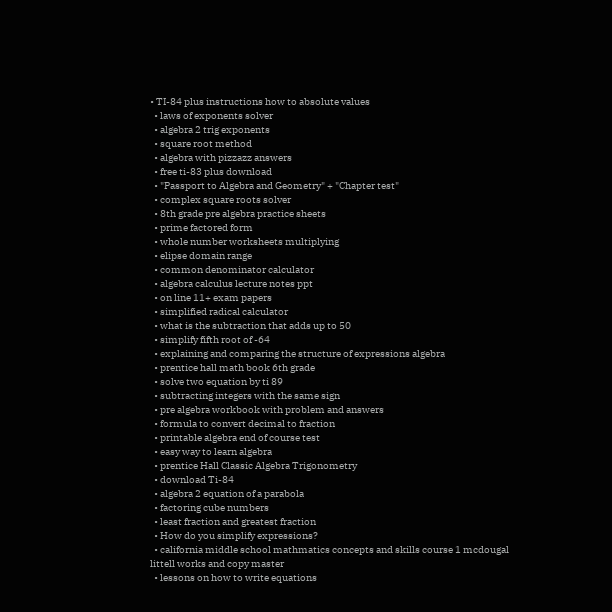• TI-84 plus instructions how to absolute values
  • laws of exponents solver
  • algebra 2 trig exponents
  • square root method
  • algebra with pizzazz answers
  • free ti-83 plus download
  • "Passport to Algebra and Geometry" + "Chapter test"
  • complex square roots solver
  • 8th grade pre algebra practice sheets
  • prime factored form
  • whole number worksheets multiplying
  • elipse domain range
  • common denominator calculator
  • algebra calculus lecture notes ppt
  • on line 11+ exam papers
  • simplified radical calculator
  • what is the subtraction that adds up to 50
  • simplify fifth root of -64
  • explaining and comparing the structure of expressions algebra
  • prentice hall math book 6th grade
  • solve two equation by ti 89
  • subtracting integers with the same sign
  • pre algebra workbook with problem and answers
  • formula to convert decimal to fraction
  • printable algebra end of course test
  • easy way to learn algebra
  • prentice Hall Classic Algebra Trigonometry
  • download Ti-84
  • algebra 2 equation of a parabola
  • factoring cube numbers
  • least fraction and greatest fraction
  • How do you simplify expressions?
  • california middle school mathmatics concepts and skills course 1 mcdougal littell works and copy master
  • lessons on how to write equations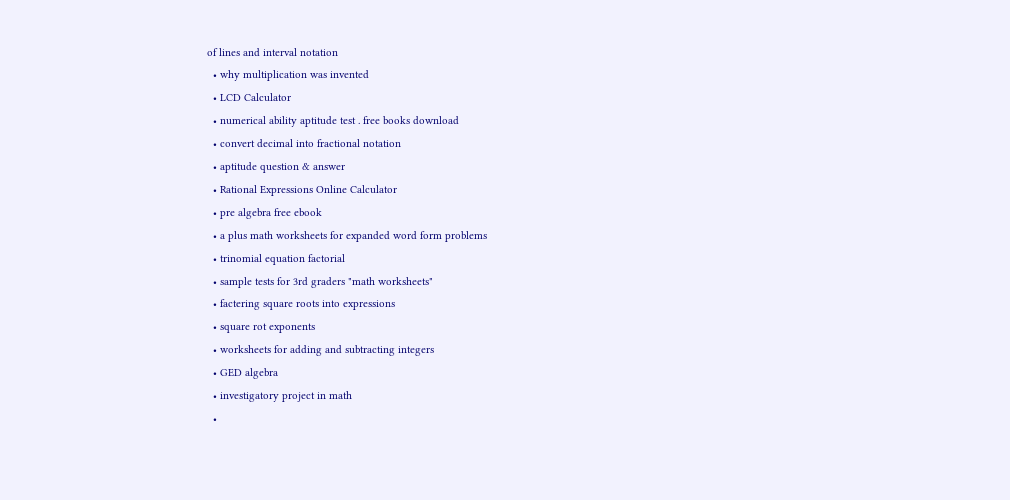of lines and interval notation
  • why multiplication was invented
  • LCD Calculator
  • numerical ability aptitude test . free books download
  • convert decimal into fractional notation
  • aptitude question & answer
  • Rational Expressions Online Calculator
  • pre algebra free ebook
  • a plus math worksheets for expanded word form problems
  • trinomial equation factorial
  • sample tests for 3rd graders "math worksheets"
  • factering square roots into expressions
  • square rot exponents
  • worksheets for adding and subtracting integers
  • GED algebra
  • investigatory project in math
  •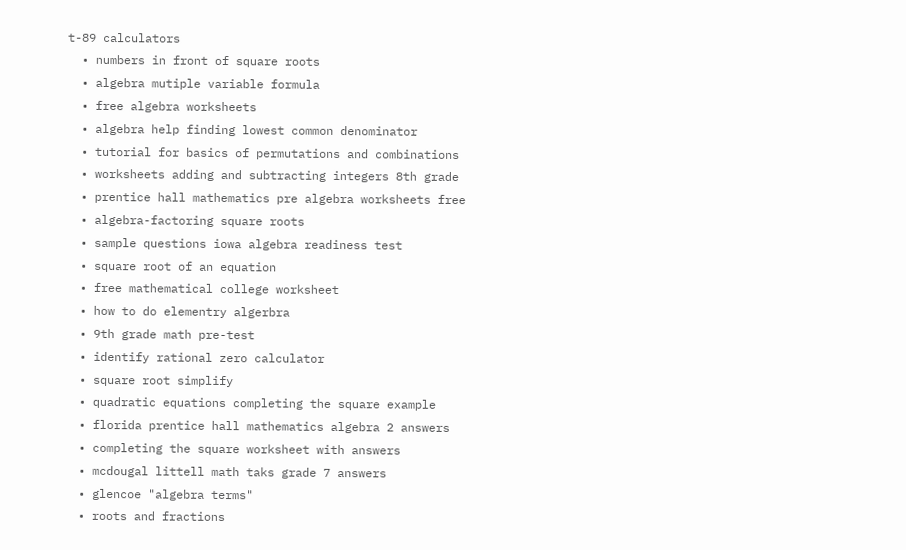t-89 calculators
  • numbers in front of square roots
  • algebra mutiple variable formula
  • free algebra worksheets
  • algebra help finding lowest common denominator
  • tutorial for basics of permutations and combinations
  • worksheets adding and subtracting integers 8th grade
  • prentice hall mathematics pre algebra worksheets free
  • algebra-factoring square roots
  • sample questions iowa algebra readiness test
  • square root of an equation
  • free mathematical college worksheet
  • how to do elementry algerbra
  • 9th grade math pre-test
  • identify rational zero calculator
  • square root simplify
  • quadratic equations completing the square example
  • florida prentice hall mathematics algebra 2 answers
  • completing the square worksheet with answers
  • mcdougal littell math taks grade 7 answers
  • glencoe "algebra terms"
  • roots and fractions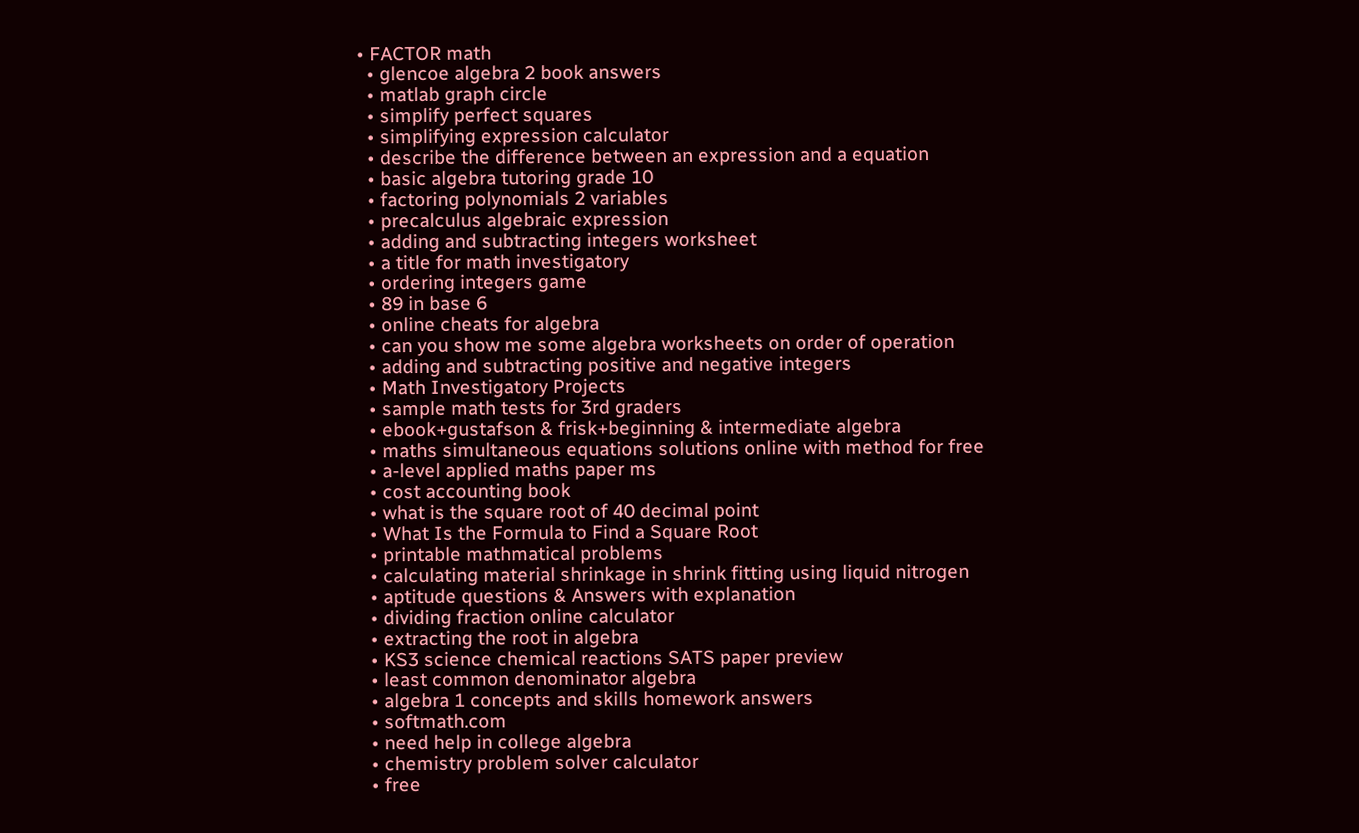• FACTOR math
  • glencoe algebra 2 book answers
  • matlab graph circle
  • simplify perfect squares
  • simplifying expression calculator
  • describe the difference between an expression and a equation
  • basic algebra tutoring grade 10
  • factoring polynomials 2 variables
  • precalculus algebraic expression
  • adding and subtracting integers worksheet
  • a title for math investigatory
  • ordering integers game
  • 89 in base 6
  • online cheats for algebra
  • can you show me some algebra worksheets on order of operation
  • adding and subtracting positive and negative integers
  • Math Investigatory Projects
  • sample math tests for 3rd graders
  • ebook+gustafson & frisk+beginning & intermediate algebra
  • maths simultaneous equations solutions online with method for free
  • a-level applied maths paper ms
  • cost accounting book
  • what is the square root of 40 decimal point
  • What Is the Formula to Find a Square Root
  • printable mathmatical problems
  • calculating material shrinkage in shrink fitting using liquid nitrogen
  • aptitude questions & Answers with explanation
  • dividing fraction online calculator
  • extracting the root in algebra
  • KS3 science chemical reactions SATS paper preview
  • least common denominator algebra
  • algebra 1 concepts and skills homework answers
  • softmath.com
  • need help in college algebra
  • chemistry problem solver calculator
  • free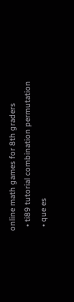online math games for 8th graders
  • ti89 tutorial combination permutation
  • que es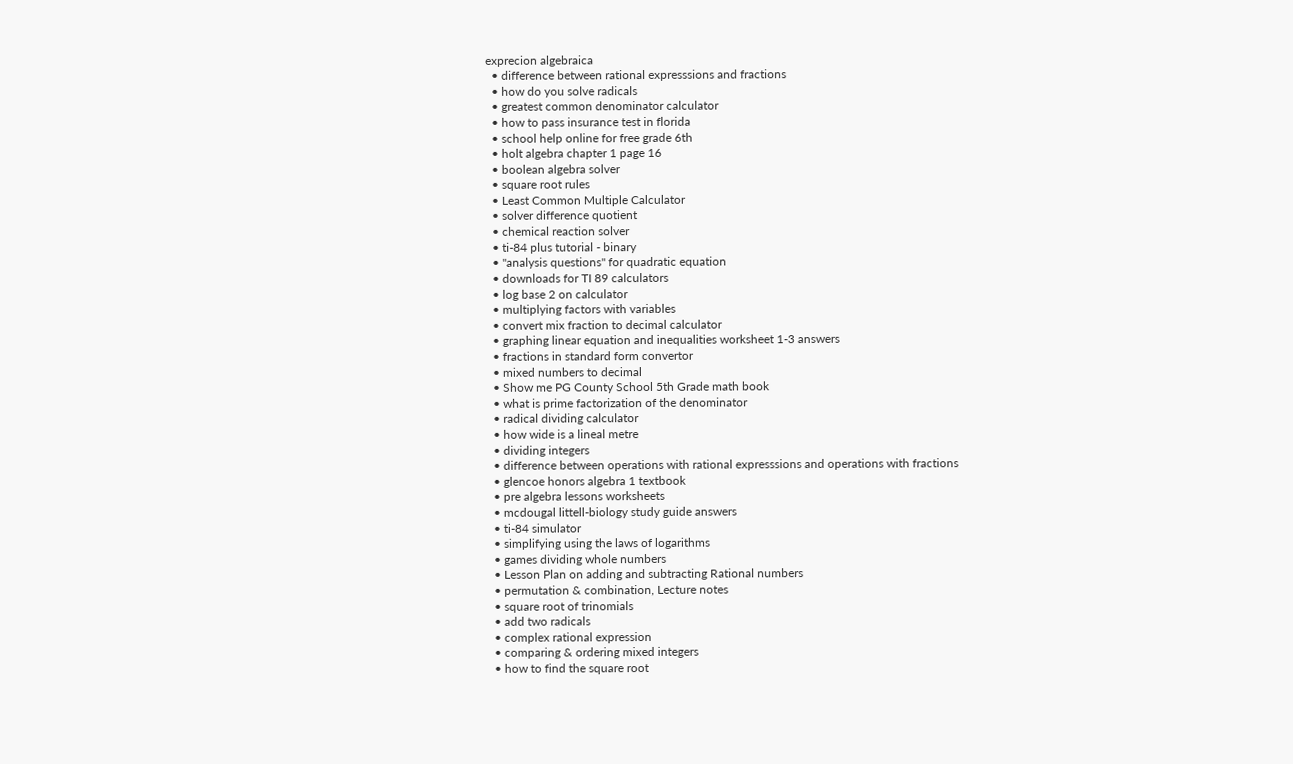exprecion algebraica
  • difference between rational expresssions and fractions
  • how do you solve radicals
  • greatest common denominator calculator
  • how to pass insurance test in florida
  • school help online for free grade 6th
  • holt algebra chapter 1 page 16
  • boolean algebra solver
  • square root rules
  • Least Common Multiple Calculator
  • solver difference quotient
  • chemical reaction solver
  • ti-84 plus tutorial - binary
  • "analysis questions" for quadratic equation
  • downloads for TI 89 calculators
  • log base 2 on calculator
  • multiplying factors with variables
  • convert mix fraction to decimal calculator
  • graphing linear equation and inequalities worksheet 1-3 answers
  • fractions in standard form convertor
  • mixed numbers to decimal
  • Show me PG County School 5th Grade math book
  • what is prime factorization of the denominator
  • radical dividing calculator
  • how wide is a lineal metre
  • dividing integers
  • difference between operations with rational expresssions and operations with fractions
  • glencoe honors algebra 1 textbook
  • pre algebra lessons worksheets
  • mcdougal littell-biology study guide answers
  • ti-84 simulator
  • simplifying using the laws of logarithms
  • games dividing whole numbers
  • Lesson Plan on adding and subtracting Rational numbers
  • permutation & combination, Lecture notes
  • square root of trinomials
  • add two radicals
  • complex rational expression
  • comparing & ordering mixed integers
  • how to find the square root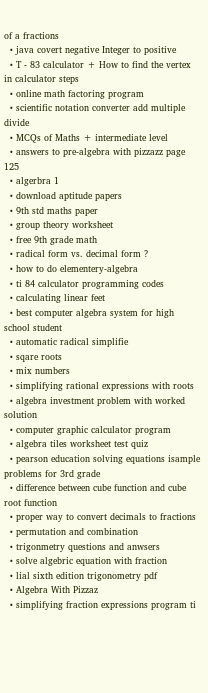of a fractions
  • java covert negative Integer to positive
  • T - 83 calculator + How to find the vertex in calculator steps
  • online math factoring program
  • scientific notation converter add multiple divide
  • MCQs of Maths + intermediate level
  • answers to pre-algebra with pizzazz page 125
  • algerbra 1
  • download aptitude papers
  • 9th std maths paper
  • group theory worksheet
  • free 9th grade math
  • radical form vs. decimal form ?
  • how to do elementery-algebra
  • ti 84 calculator programming codes
  • calculating linear feet
  • best computer algebra system for high school student
  • automatic radical simplifie
  • sqare roots
  • mix numbers
  • simplifying rational expressions with roots
  • algebra investment problem with worked solution
  • computer graphic calculator program
  • algebra tiles worksheet test quiz
  • pearson education solving equations isample problems for 3rd grade
  • difference between cube function and cube root function
  • proper way to convert decimals to fractions
  • permutation and combination
  • trigonmetry questions and anwsers
  • solve algebric equation with fraction
  • lial sixth edition trigonometry pdf
  • Algebra With Pizzaz
  • simplifying fraction expressions program ti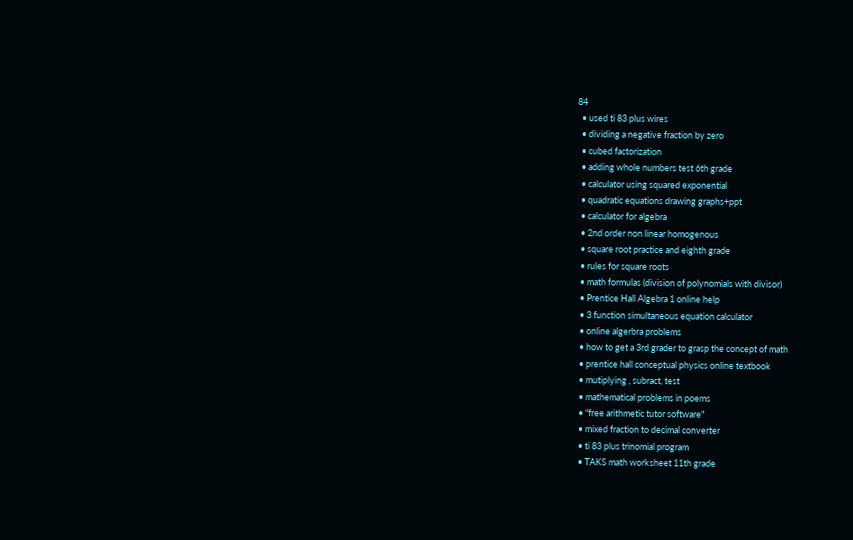84
  • used ti 83 plus wires
  • dividing a negative fraction by zero
  • cubed factorization
  • adding whole numbers test 6th grade
  • calculator using squared exponential
  • quadratic equations drawing graphs+ppt
  • calculator for algebra
  • 2nd order non linear homogenous
  • square root practice and eighth grade
  • rules for square roots
  • math formulas (division of polynomials with divisor)
  • Prentice Hall Algebra 1 online help
  • 3 function simultaneous equation calculator
  • online algerbra problems
  • how to get a 3rd grader to grasp the concept of math
  • prentice hall conceptual physics online textbook
  • mutiplying , subract, test
  • mathematical problems in poems
  • "free arithmetic tutor software"
  • mixed fraction to decimal converter
  • ti 83 plus trinomial program
  • TAKS math worksheet 11th grade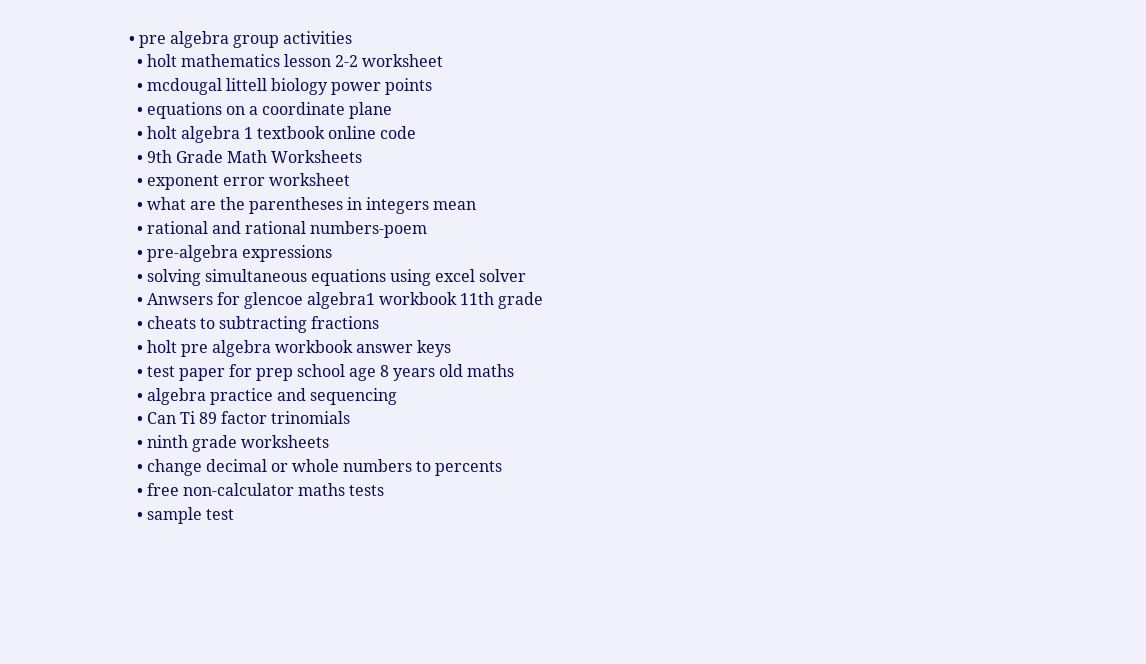• pre algebra group activities
  • holt mathematics lesson 2-2 worksheet
  • mcdougal littell biology power points
  • equations on a coordinate plane
  • holt algebra 1 textbook online code
  • 9th Grade Math Worksheets
  • exponent error worksheet
  • what are the parentheses in integers mean
  • rational and rational numbers-poem
  • pre-algebra expressions
  • solving simultaneous equations using excel solver
  • Anwsers for glencoe algebra1 workbook 11th grade
  • cheats to subtracting fractions
  • holt pre algebra workbook answer keys
  • test paper for prep school age 8 years old maths
  • algebra practice and sequencing
  • Can Ti 89 factor trinomials
  • ninth grade worksheets
  • change decimal or whole numbers to percents
  • free non-calculator maths tests
  • sample test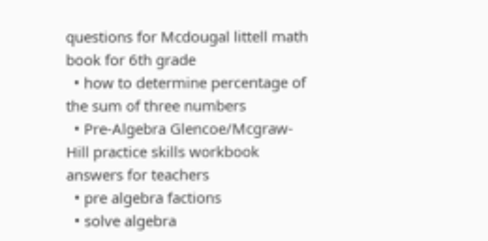questions for Mcdougal littell math book for 6th grade
  • how to determine percentage of the sum of three numbers
  • Pre-Algebra Glencoe/Mcgraw-Hill practice skills workbook answers for teachers
  • pre algebra factions
  • solve algebra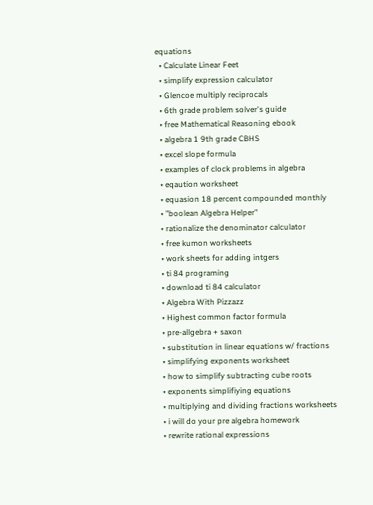equations
  • Calculate Linear Feet
  • simplify expression calculator
  • Glencoe multiply reciprocals
  • 6th grade problem solver's guide
  • free Mathematical Reasoning ebook
  • algebra 1 9th grade CBHS
  • excel slope formula
  • examples of clock problems in algebra
  • eqaution worksheet
  • equasion 18 percent compounded monthly
  • "boolean Algebra Helper"
  • rationalize the denominator calculator
  • free kumon worksheets
  • work sheets for adding intgers
  • ti 84 programing
  • download ti 84 calculator
  • Algebra With Pizzazz
  • Highest common factor formula
  • pre-allgebra + saxon
  • substitution in linear equations w/ fractions
  • simplifying exponents worksheet
  • how to simplify subtracting cube roots
  • exponents simplifiying equations
  • multiplying and dividing fractions worksheets
  • i will do your pre algebra homework
  • rewrite rational expressions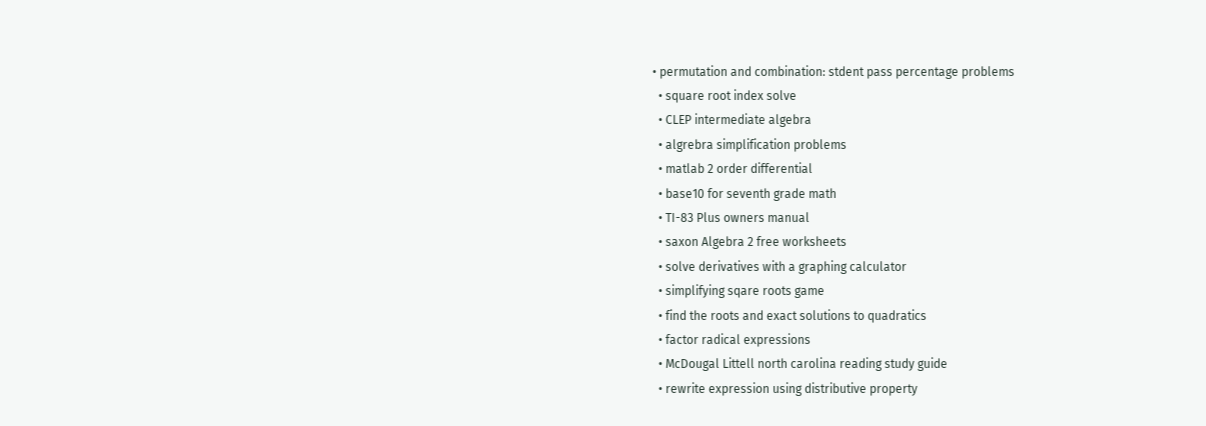• permutation and combination: stdent pass percentage problems
  • square root index solve
  • CLEP intermediate algebra
  • algrebra simplification problems
  • matlab 2 order differential
  • base10 for seventh grade math
  • TI-83 Plus owners manual
  • saxon Algebra 2 free worksheets
  • solve derivatives with a graphing calculator
  • simplifying sqare roots game
  • find the roots and exact solutions to quadratics
  • factor radical expressions
  • McDougal Littell north carolina reading study guide
  • rewrite expression using distributive property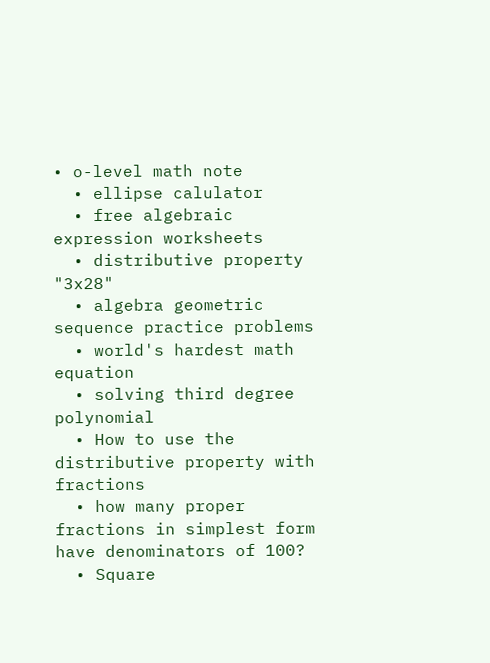• o-level math note
  • ellipse calulator
  • free algebraic expression worksheets
  • distributive property "3x28"
  • algebra geometric sequence practice problems
  • world's hardest math equation
  • solving third degree polynomial
  • How to use the distributive property with fractions
  • how many proper fractions in simplest form have denominators of 100?
  • Square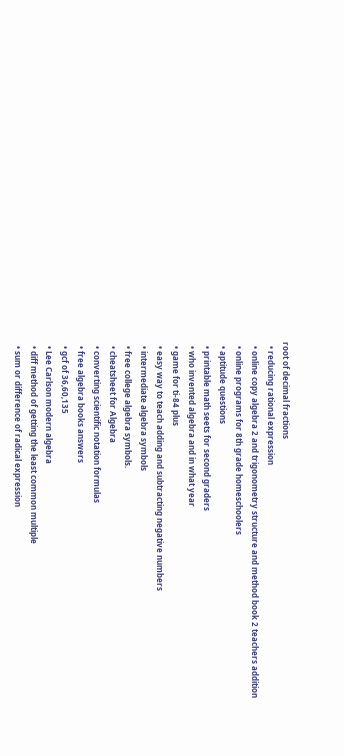root of decimal fractions
  • reducing rational expression
  • online copy algebra 2 and trigonometry structure and method book 2 teachers addition
  • online programs for 8th grade homeschoolers
  • aptitude questions
  • printable math seets for second graders
  • who invented algebra and in what year
  • game for ti-84 plus
  • easy way to teach adding and subtracting negative numbers
  • intermediate algebra symbols
  • free college algebra symbols.
  • cheatsheet for Algebra
  • converting scientific notation formulas
  • free algebra books answers
  • gcf of 36,60,135
  • Lee Carlson modern algebra
  • diff method of getting the least common multiple
  • sum or difference of radical expression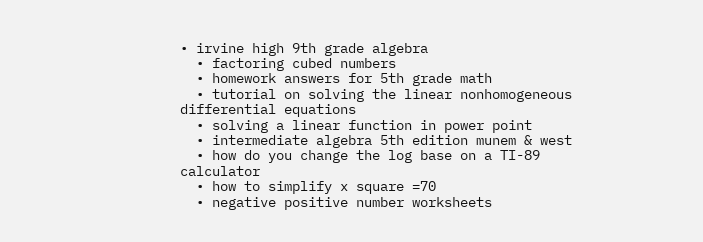• irvine high 9th grade algebra
  • factoring cubed numbers
  • homework answers for 5th grade math
  • tutorial on solving the linear nonhomogeneous differential equations
  • solving a linear function in power point
  • intermediate algebra 5th edition munem & west
  • how do you change the log base on a TI-89 calculator
  • how to simplify x square =70
  • negative positive number worksheets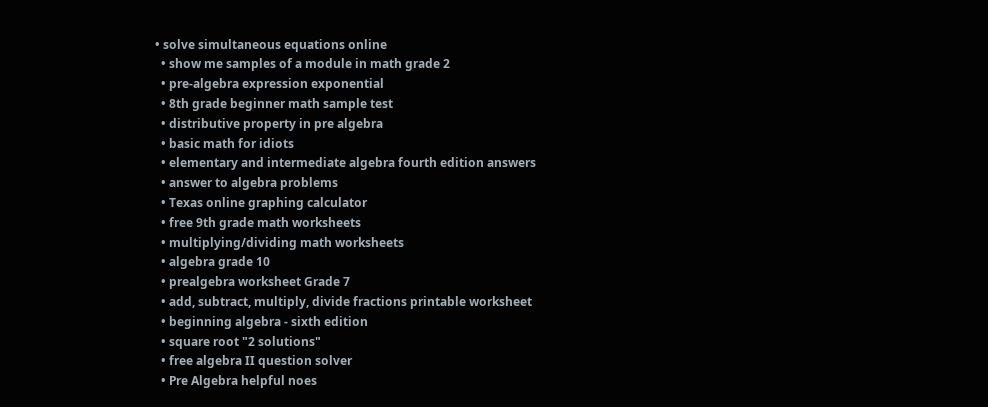• solve simultaneous equations online
  • show me samples of a module in math grade 2
  • pre-algebra expression exponential
  • 8th grade beginner math sample test
  • distributive property in pre algebra
  • basic math for idiots
  • elementary and intermediate algebra fourth edition answers
  • answer to algebra problems
  • Texas online graphing calculator
  • free 9th grade math worksheets
  • multiplying/dividing math worksheets
  • algebra grade 10
  • prealgebra worksheet Grade 7
  • add, subtract, multiply, divide fractions printable worksheet
  • beginning algebra - sixth edition
  • square root "2 solutions"
  • free algebra II question solver
  • Pre Algebra helpful noes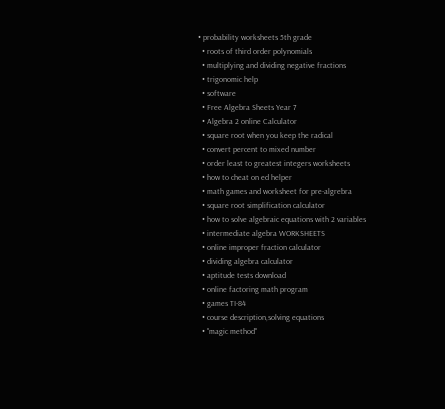• probability worksheets 5th grade
  • roots of third order polynomials
  • multiplying and dividing negative fractions
  • trigonomic help
  • software
  • Free Algebra Sheets Year 7
  • Algebra 2 online Calculator
  • square root when you keep the radical
  • convert percent to mixed number
  • order least to greatest integers worksheets
  • how to cheat on ed helper
  • math games and worksheet for pre-algrebra
  • square root simplification calculator
  • how to solve algebraic equations with 2 variables
  • intermediate algebra WORKSHEETS
  • online improper fraction calculator
  • dividing algebra calculator
  • aptitude tests download
  • online factoring math program
  • games TI-84
  • course description,solving equations
  • "magic method"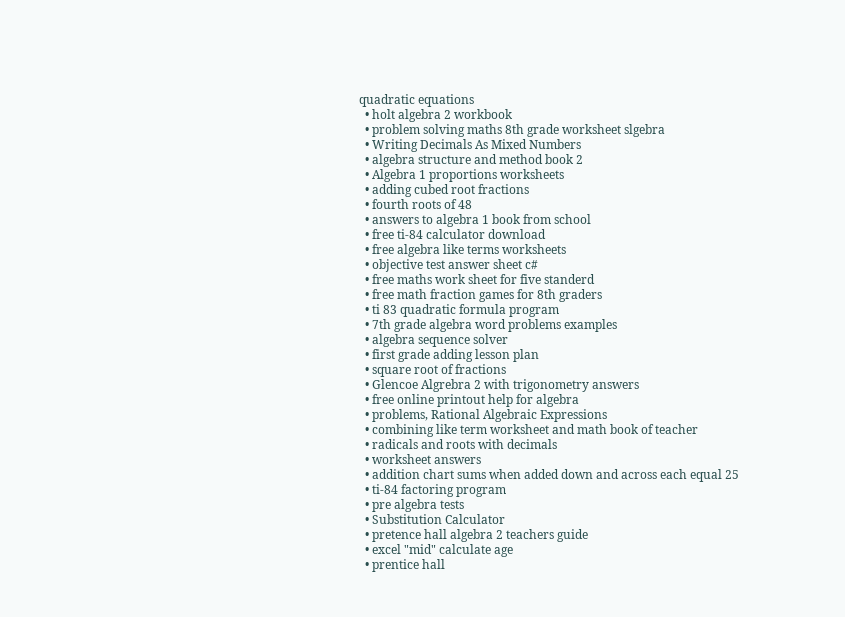quadratic equations
  • holt algebra 2 workbook
  • problem solving maths 8th grade worksheet slgebra
  • Writing Decimals As Mixed Numbers
  • algebra structure and method book 2
  • Algebra 1 proportions worksheets
  • adding cubed root fractions
  • fourth roots of 48
  • answers to algebra 1 book from school
  • free ti-84 calculator download
  • free algebra like terms worksheets
  • objective test answer sheet c#
  • free maths work sheet for five standerd
  • free math fraction games for 8th graders
  • ti 83 quadratic formula program
  • 7th grade algebra word problems examples
  • algebra sequence solver
  • first grade adding lesson plan
  • square root of fractions
  • Glencoe Algrebra 2 with trigonometry answers
  • free online printout help for algebra
  • problems, Rational Algebraic Expressions
  • combining like term worksheet and math book of teacher
  • radicals and roots with decimals
  • worksheet answers
  • addition chart sums when added down and across each equal 25
  • ti-84 factoring program
  • pre algebra tests
  • Substitution Calculator
  • pretence hall algebra 2 teachers guide
  • excel "mid" calculate age
  • prentice hall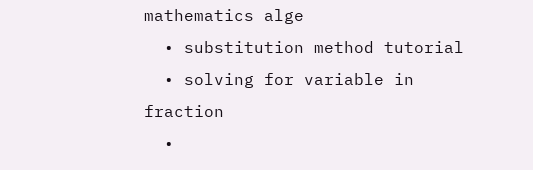mathematics alge
  • substitution method tutorial
  • solving for variable in fraction
  •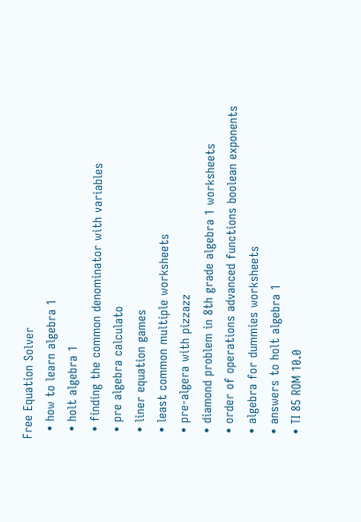Free Equation Solver
  • how to learn algebra 1
  • holt algebra 1
  • finding the common denominator with variables
  • pre algebra calculato
  • liner equation games
  • least common multiple worksheets
  • pre-algera with pizzazz
  • diamond problem in 8th grade algebra 1 worksheets
  • order of operations advanced functions boolean exponents
  • algebra for dummies worksheets
  • answers to holt algebra 1
  • TI 85 ROM 10.0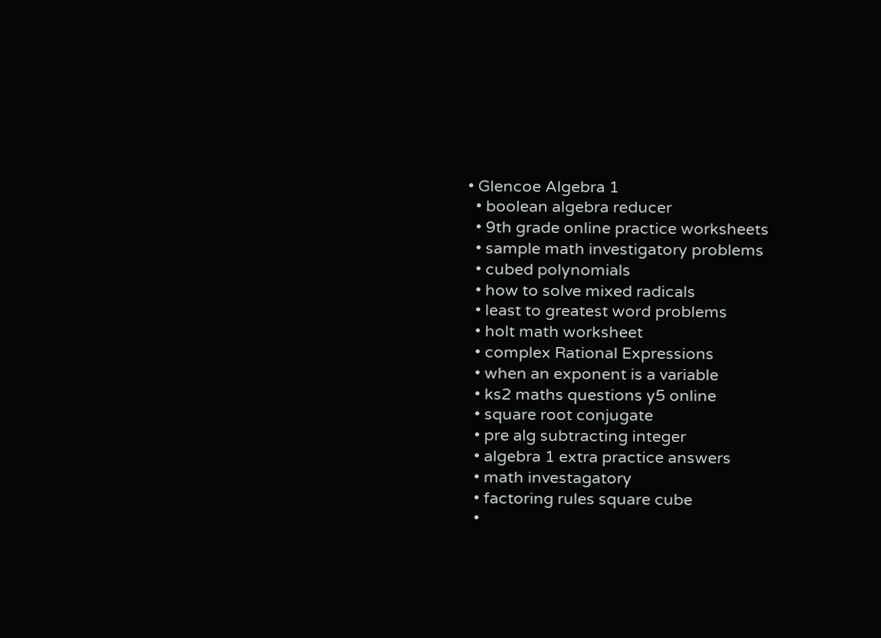• Glencoe Algebra 1
  • boolean algebra reducer
  • 9th grade online practice worksheets
  • sample math investigatory problems
  • cubed polynomials
  • how to solve mixed radicals
  • least to greatest word problems
  • holt math worksheet
  • complex Rational Expressions
  • when an exponent is a variable
  • ks2 maths questions y5 online
  • square root conjugate
  • pre alg subtracting integer
  • algebra 1 extra practice answers
  • math investagatory
  • factoring rules square cube
  •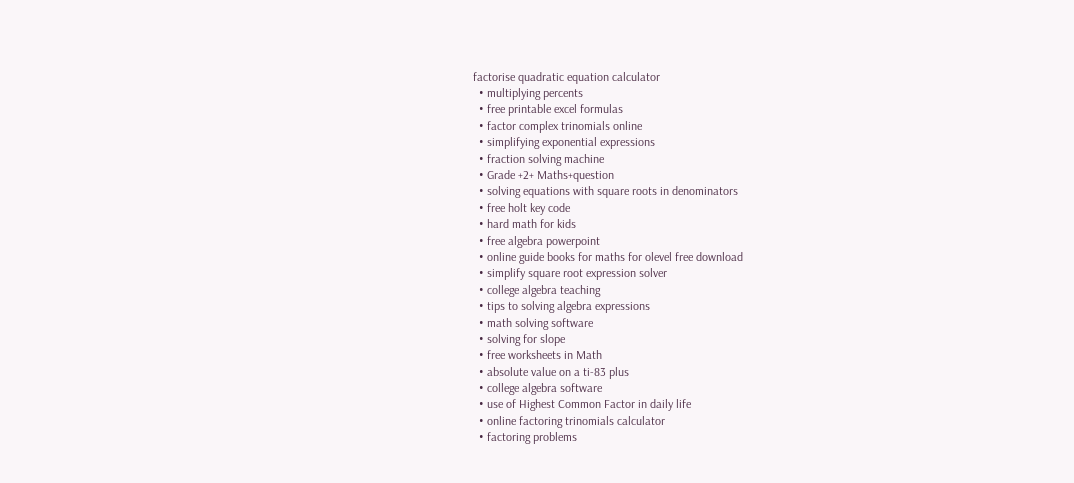factorise quadratic equation calculator
  • multiplying percents
  • free printable excel formulas
  • factor complex trinomials online
  • simplifying exponential expressions
  • fraction solving machine
  • Grade +2+ Maths+question
  • solving equations with square roots in denominators
  • free holt key code
  • hard math for kids
  • free algebra powerpoint
  • online guide books for maths for olevel free download
  • simplify square root expression solver
  • college algebra teaching
  • tips to solving algebra expressions
  • math solving software
  • solving for slope
  • free worksheets in Math
  • absolute value on a ti-83 plus
  • college algebra software
  • use of Highest Common Factor in daily life
  • online factoring trinomials calculator
  • factoring problems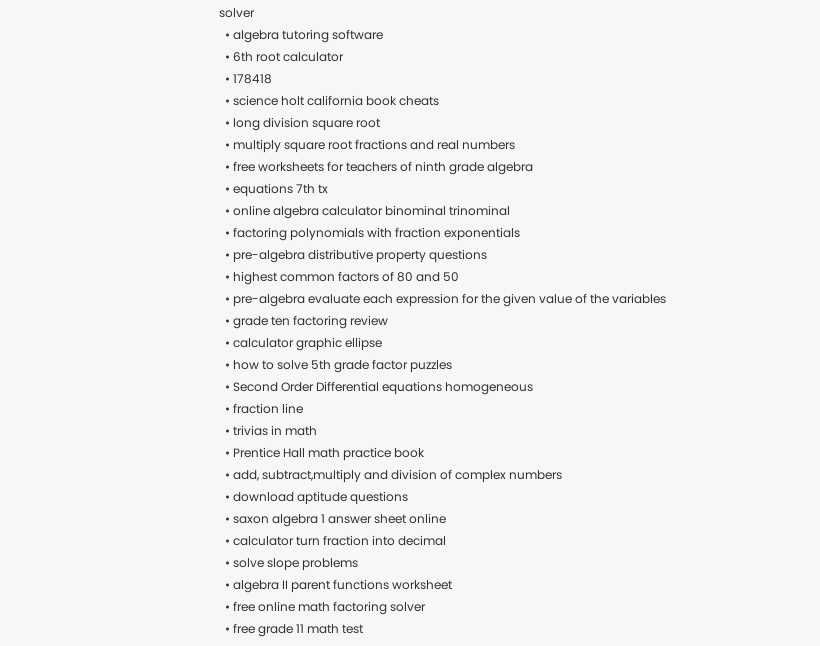solver
  • algebra tutoring software
  • 6th root calculator
  • 178418
  • science holt california book cheats
  • long division square root
  • multiply square root fractions and real numbers
  • free worksheets for teachers of ninth grade algebra
  • equations 7th tx
  • online algebra calculator binominal trinominal
  • factoring polynomials with fraction exponentials
  • pre-algebra distributive property questions
  • highest common factors of 80 and 50
  • pre-algebra evaluate each expression for the given value of the variables
  • grade ten factoring review
  • calculator graphic ellipse
  • how to solve 5th grade factor puzzles
  • Second Order Differential equations homogeneous
  • fraction line
  • trivias in math
  • Prentice Hall math practice book
  • add, subtract,multiply and division of complex numbers
  • download aptitude questions
  • saxon algebra 1 answer sheet online
  • calculator turn fraction into decimal
  • solve slope problems
  • algebra II parent functions worksheet
  • free online math factoring solver
  • free grade 11 math test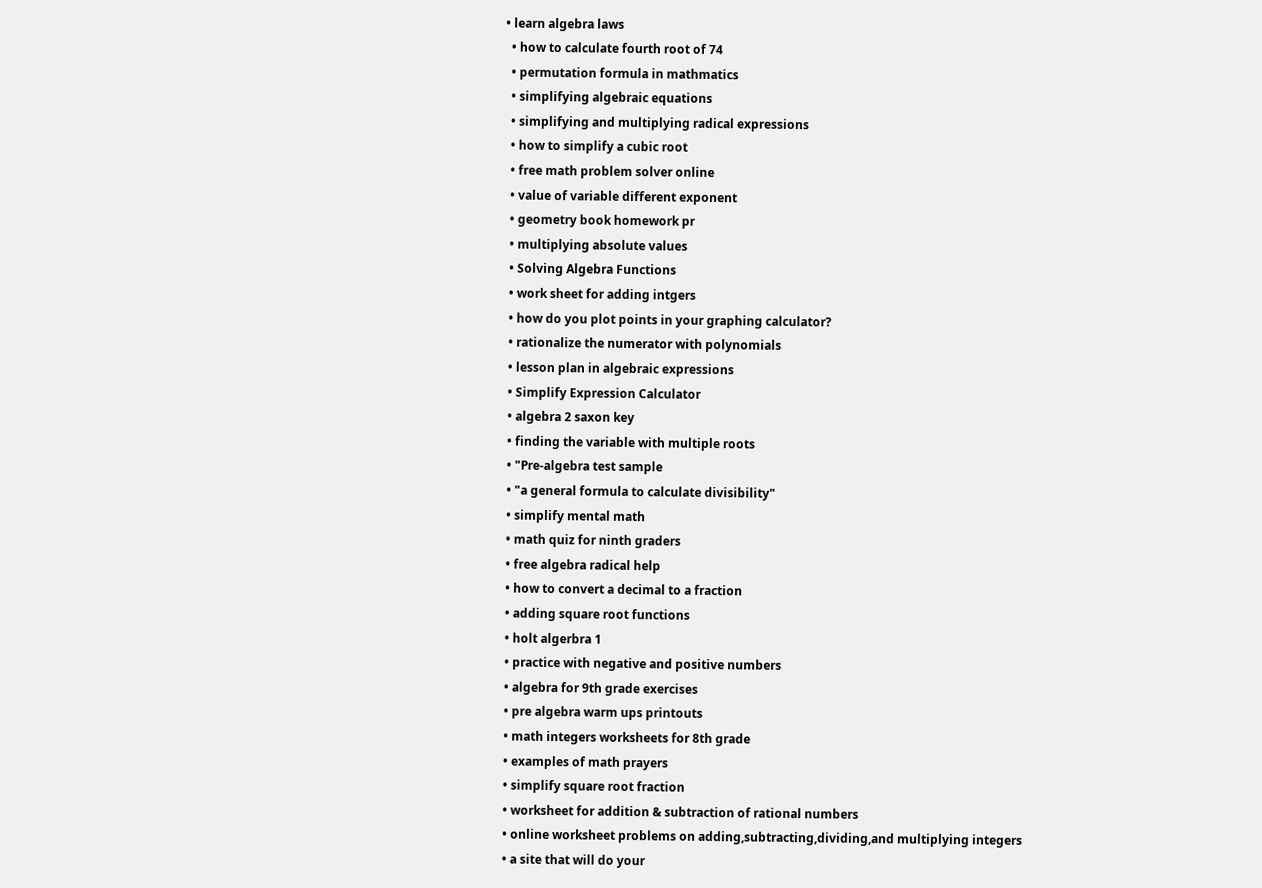• learn algebra laws
  • how to calculate fourth root of 74
  • permutation formula in mathmatics
  • simplifying algebraic equations
  • simplifying and multiplying radical expressions
  • how to simplify a cubic root
  • free math problem solver online
  • value of variable different exponent
  • geometry book homework pr
  • multiplying absolute values
  • Solving Algebra Functions
  • work sheet for adding intgers
  • how do you plot points in your graphing calculator?
  • rationalize the numerator with polynomials
  • lesson plan in algebraic expressions
  • Simplify Expression Calculator
  • algebra 2 saxon key
  • finding the variable with multiple roots
  • "Pre-algebra test sample
  • "a general formula to calculate divisibility"
  • simplify mental math
  • math quiz for ninth graders
  • free algebra radical help
  • how to convert a decimal to a fraction
  • adding square root functions
  • holt algerbra 1
  • practice with negative and positive numbers
  • algebra for 9th grade exercises
  • pre algebra warm ups printouts
  • math integers worksheets for 8th grade
  • examples of math prayers
  • simplify square root fraction
  • worksheet for addition & subtraction of rational numbers
  • online worksheet problems on adding,subtracting,dividing,and multiplying integers
  • a site that will do your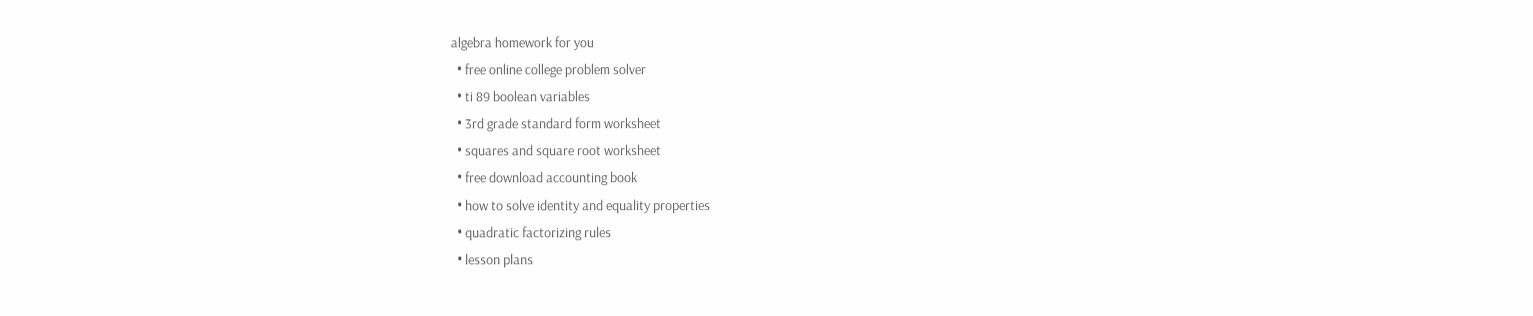algebra homework for you
  • free online college problem solver
  • ti 89 boolean variables
  • 3rd grade standard form worksheet
  • squares and square root worksheet
  • free download accounting book
  • how to solve identity and equality properties
  • quadratic factorizing rules
  • lesson plans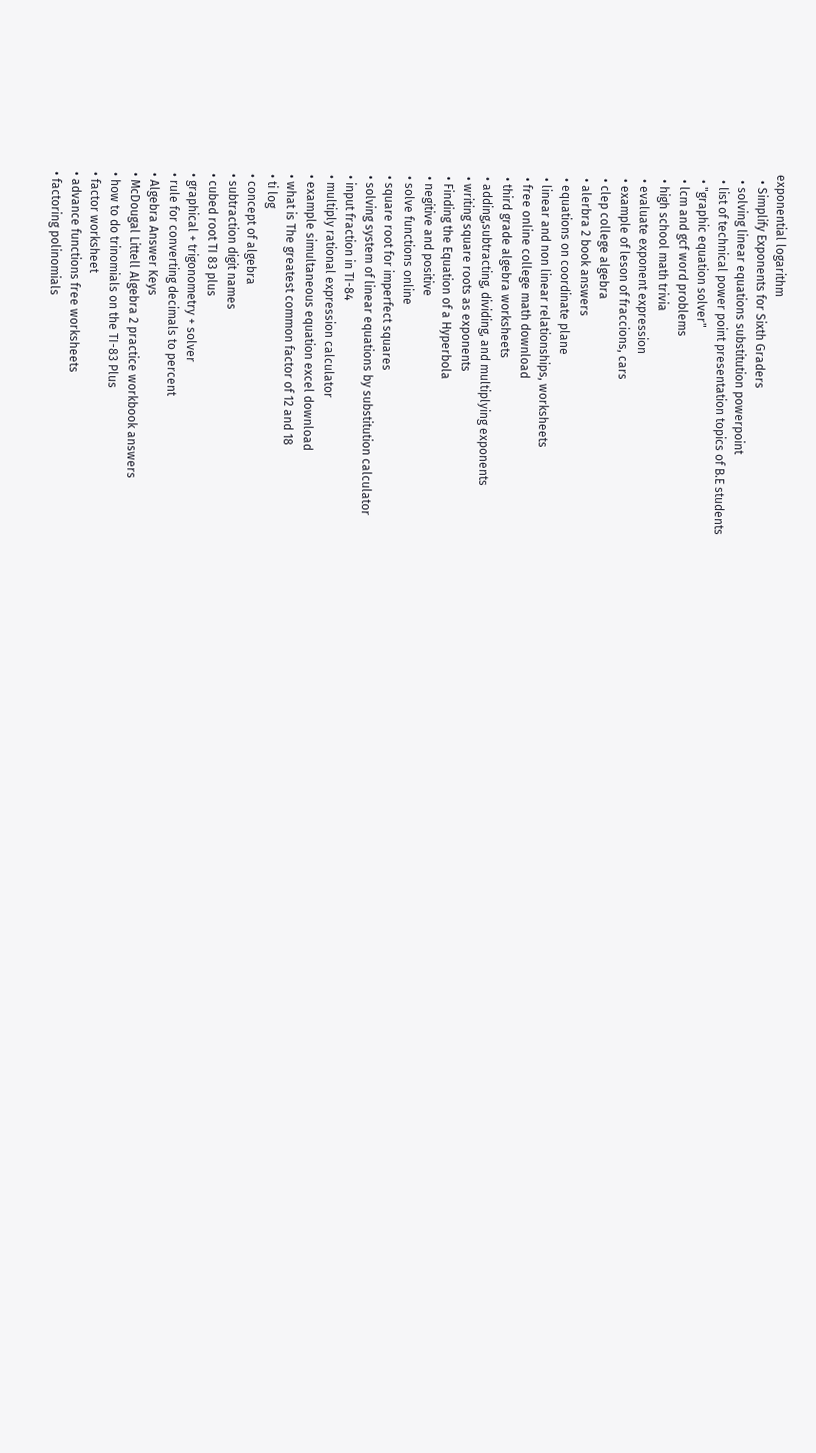exponential logarithm
  • Simplify Exponents for Sixth Graders
  • solving linear equations substitution powerpoint
  • list of technical power point presentation topics of B.E students
  • "graphic equation solver"
  • lcm and gcf word problems
  • high school math trivia
  • evaluate exponent expression
  • example of leson of fraccions, cars
  • clep college algebra
  • alerbra 2 book answers
  • equations on coordinate plane
  • linear and non linear relationships, worksheets
  • free online college math download
  • third grade algebra worksheets
  • adding,subtracting, dividing, and multiplying exponents
  • writing square roots as exponents
  • Finding the Equation of a Hyperbola
  • negitive and positive
  • solve functions online
  • square root for imperfect squares
  • solving system of linear equations by substitution calculator
  • input fraction in TI-84
  • multiply rational expression calculator
  • example simultaneous equation excel download
  • what is The greatest common factor of 12 and 18
  • ti log
  • concept of algebra
  • subtraction digit names
  • cubed root TI 83 plus
  • graphical + trigonometry + solver
  • rule for converting decimals to percent
  • Algebra Answer Keys
  • McDougal Littell Algebra 2 practice workbook answers
  • how to do trinomials on the TI-83 Plus
  • factor worksheet
  • advance functions free worksheets
  • factoring polinomials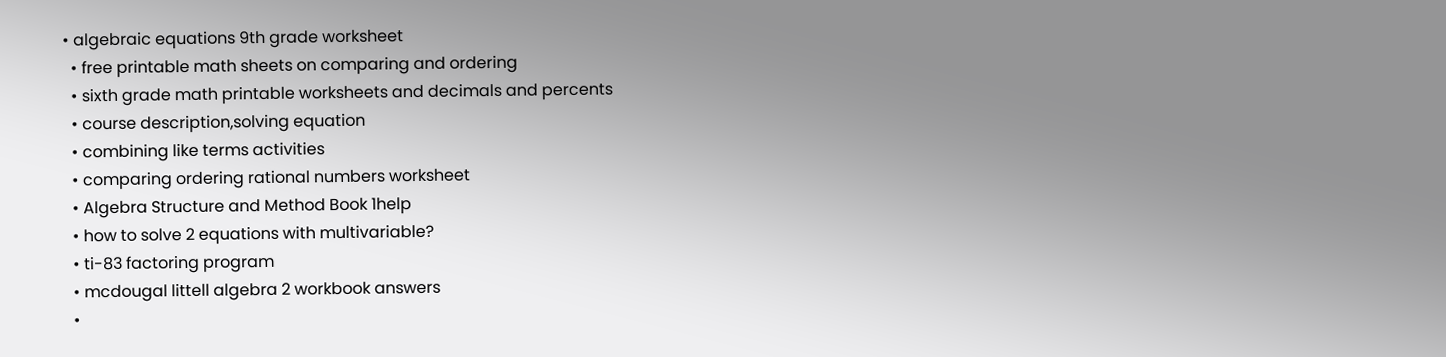• algebraic equations 9th grade worksheet
  • free printable math sheets on comparing and ordering
  • sixth grade math printable worksheets and decimals and percents
  • course description,solving equation
  • combining like terms activities
  • comparing ordering rational numbers worksheet
  • Algebra Structure and Method Book 1help
  • how to solve 2 equations with multivariable?
  • ti-83 factoring program
  • mcdougal littell algebra 2 workbook answers
  •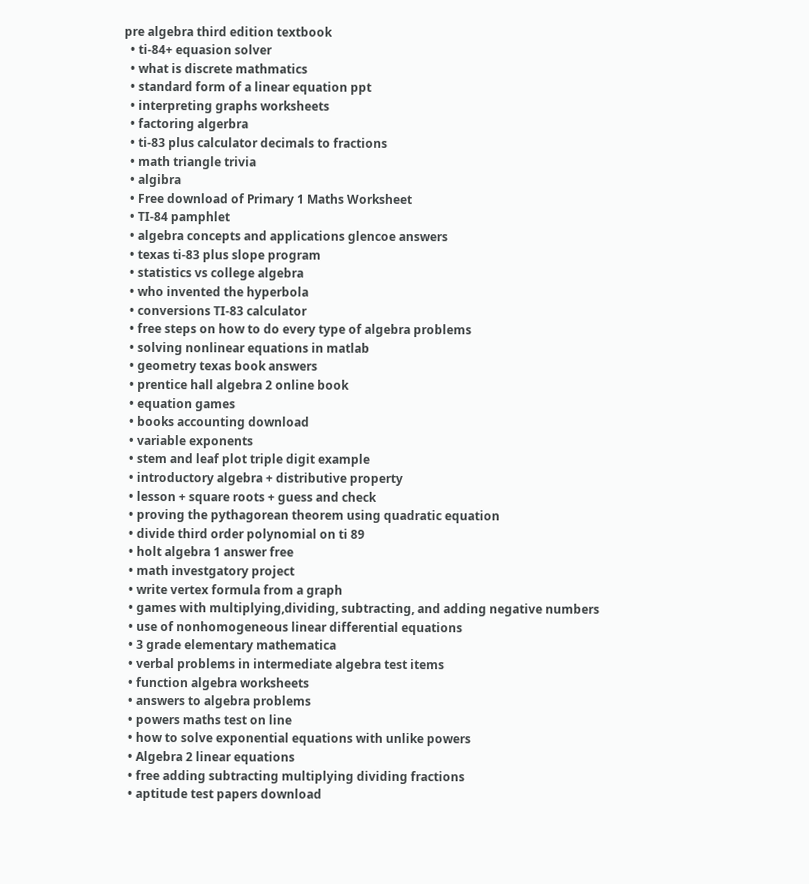pre algebra third edition textbook
  • ti-84+ equasion solver
  • what is discrete mathmatics
  • standard form of a linear equation ppt
  • interpreting graphs worksheets
  • factoring algerbra
  • ti-83 plus calculator decimals to fractions
  • math triangle trivia
  • algibra
  • Free download of Primary 1 Maths Worksheet
  • TI-84 pamphlet
  • algebra concepts and applications glencoe answers
  • texas ti-83 plus slope program
  • statistics vs college algebra
  • who invented the hyperbola
  • conversions TI-83 calculator
  • free steps on how to do every type of algebra problems
  • solving nonlinear equations in matlab
  • geometry texas book answers
  • prentice hall algebra 2 online book
  • equation games
  • books accounting download
  • variable exponents
  • stem and leaf plot triple digit example
  • introductory algebra + distributive property
  • lesson + square roots + guess and check
  • proving the pythagorean theorem using quadratic equation
  • divide third order polynomial on ti 89
  • holt algebra 1 answer free
  • math investgatory project
  • write vertex formula from a graph
  • games with multiplying,dividing, subtracting, and adding negative numbers
  • use of nonhomogeneous linear differential equations
  • 3 grade elementary mathematica
  • verbal problems in intermediate algebra test items
  • function algebra worksheets
  • answers to algebra problems
  • powers maths test on line
  • how to solve exponential equations with unlike powers
  • Algebra 2 linear equations
  • free adding subtracting multiplying dividing fractions
  • aptitude test papers download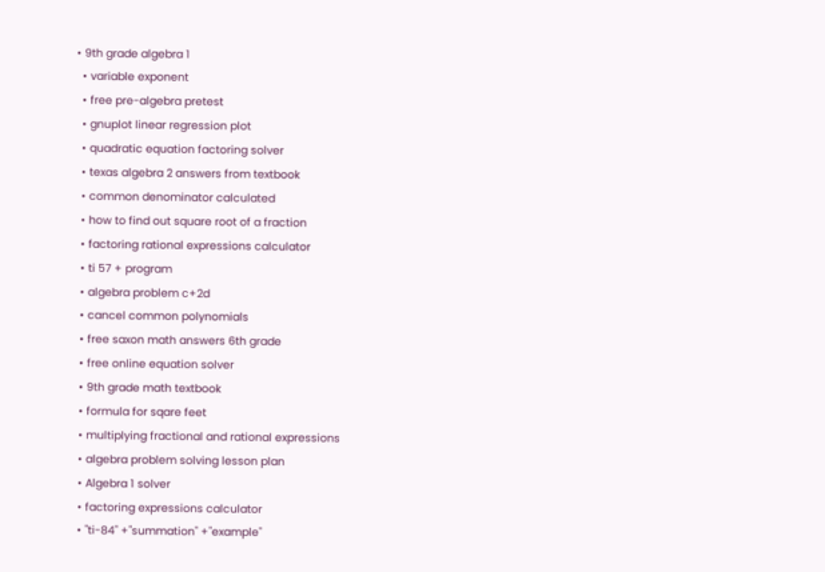• 9th grade algebra 1
  • variable exponent
  • free pre-algebra pretest
  • gnuplot linear regression plot
  • quadratic equation factoring solver
  • texas algebra 2 answers from textbook
  • common denominator calculated
  • how to find out square root of a fraction
  • factoring rational expressions calculator
  • ti 57 + program
  • algebra problem c+2d
  • cancel common polynomials
  • free saxon math answers 6th grade
  • free online equation solver
  • 9th grade math textbook
  • formula for sqare feet
  • multiplying fractional and rational expressions
  • algebra problem solving lesson plan
  • Algebra 1 solver
  • factoring expressions calculator
  • "ti-84" +"summation" +"example"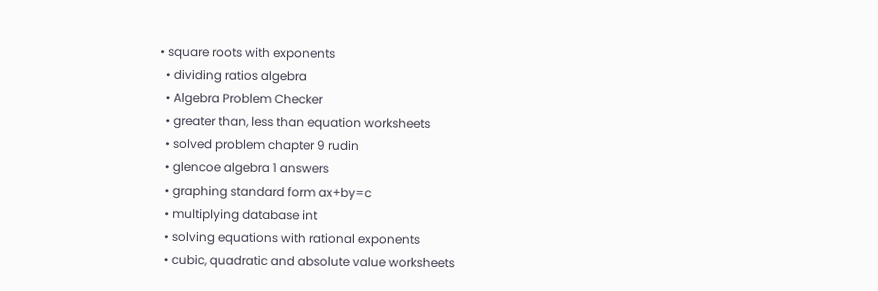• square roots with exponents
  • dividing ratios algebra
  • Algebra Problem Checker
  • greater than, less than equation worksheets
  • solved problem chapter 9 rudin
  • glencoe algebra 1 answers
  • graphing standard form ax+by=c
  • multiplying database int
  • solving equations with rational exponents
  • cubic, quadratic and absolute value worksheets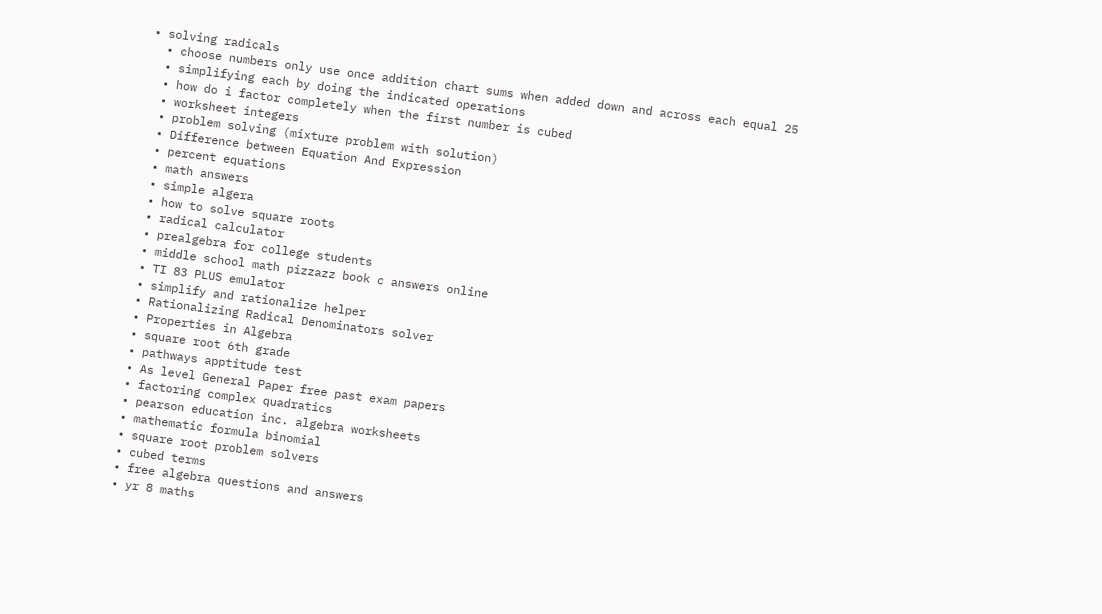• solving radicals
  • choose numbers only use once addition chart sums when added down and across each equal 25
  • simplifying each by doing the indicated operations
  • how do i factor completely when the first number is cubed
  • worksheet integers
  • problem solving (mixture problem with solution)
  • Difference between Equation And Expression
  • percent equations
  • math answers
  • simple algera
  • how to solve square roots
  • radical calculator
  • prealgebra for college students
  • middle school math pizzazz book c answers online
  • TI 83 PLUS emulator
  • simplify and rationalize helper
  • Rationalizing Radical Denominators solver
  • Properties in Algebra
  • square root 6th grade
  • pathways apptitude test
  • As level General Paper free past exam papers
  • factoring complex quadratics
  • pearson education inc. algebra worksheets
  • mathematic formula binomial
  • square root problem solvers
  • cubed terms
  • free algebra questions and answers
  • yr 8 maths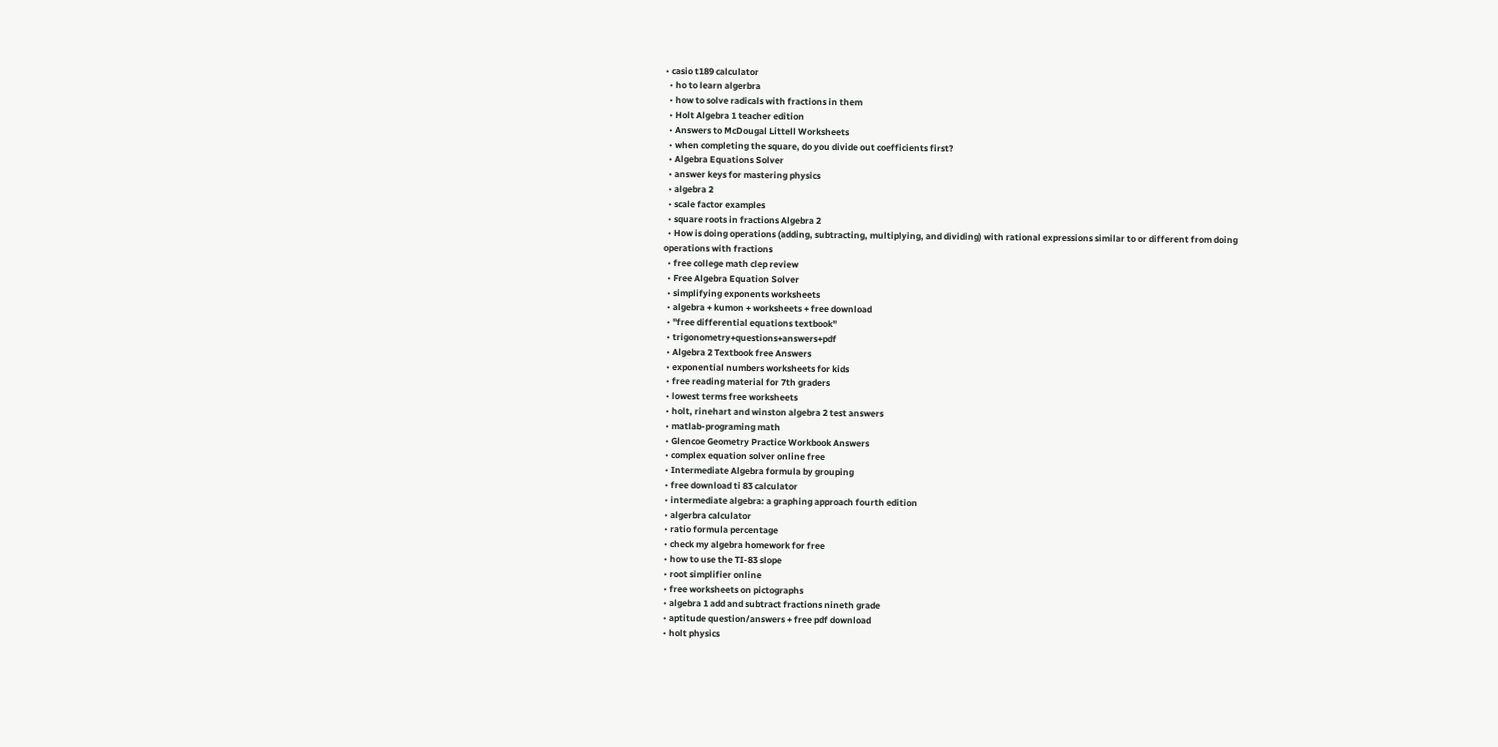• casio t189 calculator
  • ho to learn algerbra
  • how to solve radicals with fractions in them
  • Holt Algebra 1 teacher edition
  • Answers to McDougal Littell Worksheets
  • when completing the square, do you divide out coefficients first?
  • Algebra Equations Solver
  • answer keys for mastering physics
  • algebra 2
  • scale factor examples
  • square roots in fractions Algebra 2
  • How is doing operations (adding, subtracting, multiplying, and dividing) with rational expressions similar to or different from doing operations with fractions
  • free college math clep review
  • Free Algebra Equation Solver
  • simplifying exponents worksheets
  • algebra + kumon + worksheets + free download
  • "free differential equations textbook"
  • trigonometry+questions+answers+pdf
  • Algebra 2 Textbook free Answers
  • exponential numbers worksheets for kids
  • free reading material for 7th graders
  • lowest terms free worksheets
  • holt, rinehart and winston algebra 2 test answers
  • matlab-programing math
  • Glencoe Geometry Practice Workbook Answers
  • complex equation solver online free
  • Intermediate Algebra formula by grouping
  • free download ti 83 calculator
  • intermediate algebra: a graphing approach fourth edition
  • algerbra calculator
  • ratio formula percentage
  • check my algebra homework for free
  • how to use the TI-83 slope
  • root simplifier online
  • free worksheets on pictographs
  • algebra 1 add and subtract fractions nineth grade
  • aptitude question/answers + free pdf download
  • holt physics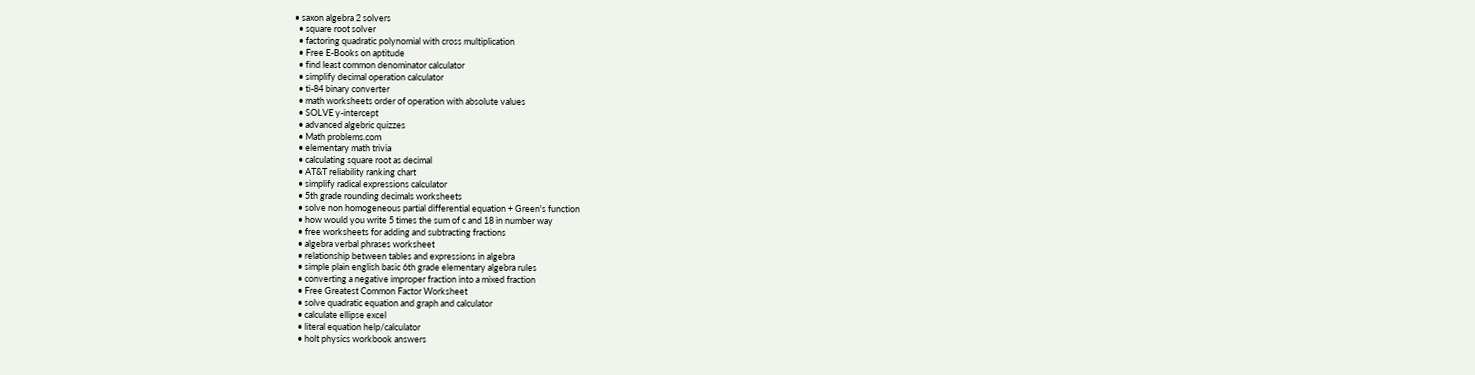• saxon algebra 2 solvers
  • square root solver
  • factoring quadratic polynomial with cross multiplication
  • Free E-Books on aptitude
  • find least common denominator calculator
  • simplify decimal operation calculator
  • ti-84 binary converter
  • math worksheets order of operation with absolute values
  • SOLVE y-intercept
  • advanced algebric quizzes
  • Math problems.com
  • elementary math trivia
  • calculating square root as decimal
  • AT&T reliability ranking chart
  • simplify radical expressions calculator
  • 5th grade rounding decimals worksheets
  • solve non homogeneous partial differential equation + Green's function
  • how would you write 5 times the sum of c and 18 in number way
  • free worksheets for adding and subtracting fractions
  • algebra verbal phrases worksheet
  • relationship between tables and expressions in algebra
  • simple plain english basic 6th grade elementary algebra rules
  • converting a negative improper fraction into a mixed fraction
  • Free Greatest Common Factor Worksheet
  • solve quadratic equation and graph and calculator
  • calculate ellipse excel
  • literal equation help/calculator
  • holt physics workbook answers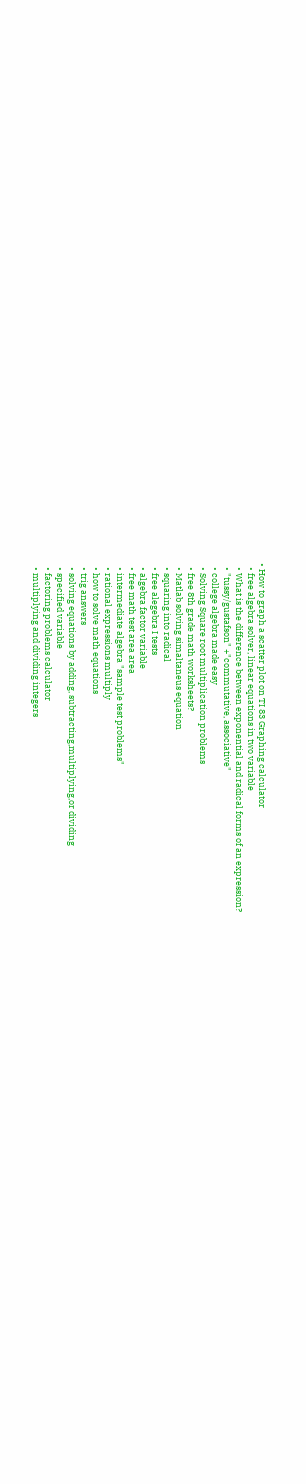• How to graph a scatter plot on TI 83 Graphing calculator
  • free algebra solver, linear equations in two variable
  • What is the difference between exponential and radical forms of an expression?
  • "tussy/gustafson" +"commutative, associative"
  • college algebra made easy
  • Solving Square root multiplication problems
  • free 8th grade math worksheets?
  • Matlab solving simaltaneus equation
  • squaring into radical
  • free alegebra I tests
  • algebra factor variable
  • free math test area area
  • intermediate algebra "sample test problems"
  • rational expressions multiply
  • how to solve math equations
  • trig answers
  • solving equations by adding, subtracting,multiplying,or dividing
  • specified variable
  • factoring problems calculator
  • multiplying and dividing integers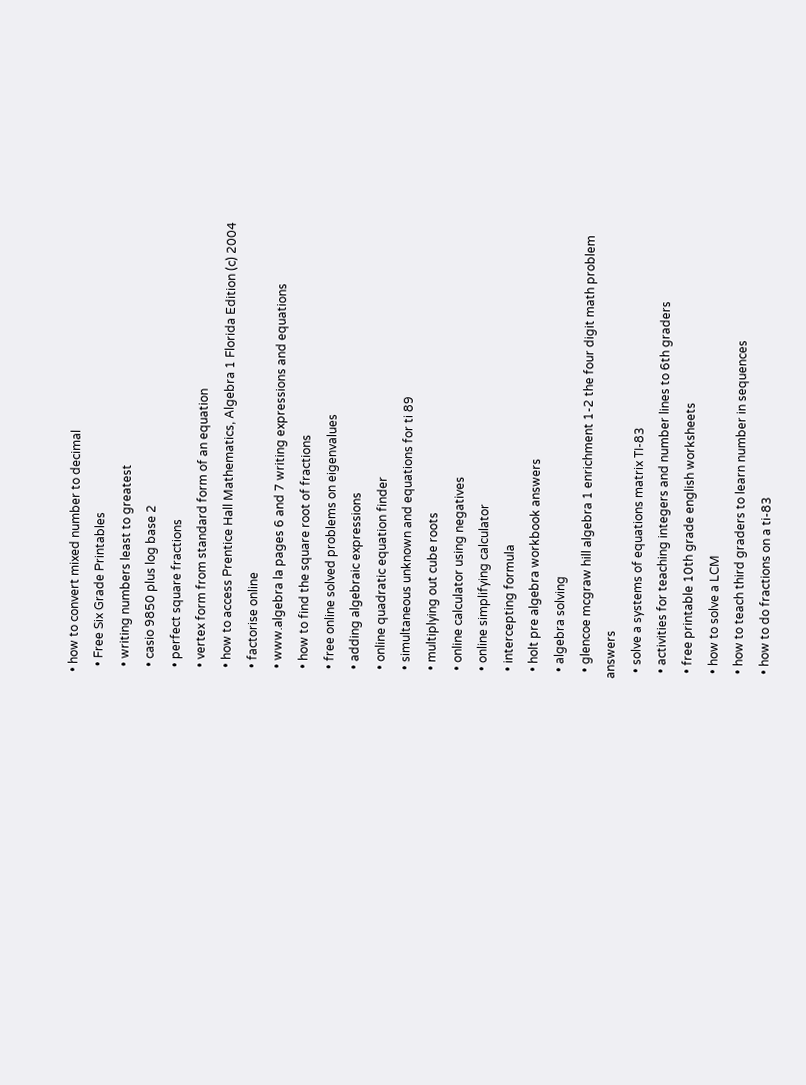• how to convert mixed number to decimal
  • Free Six Grade Printables
  • writing numbers least to greatest
  • casio 9850 plus log base 2
  • perfect square fractions
  • vertex form from standard form of an equation
  • how to access Prentice Hall Mathematics, Algebra 1 Florida Edition (c) 2004
  • factorise online
  • www.algebra la pages 6 and 7 writing expressions and equations
  • how to find the square root of fractions
  • free online solved problems on eigenvalues
  • adding algebraic expressions
  • online quadratic equation finder
  • simultaneous unknown and equations for ti 89
  • multiplying out cube roots
  • online calculator using negatives
  • online simplifying calculator
  • intercepting formula
  • holt pre algebra workbook answers
  • algebra solving
  • glencoe mcgraw hill algebra 1 enrichment 1-2 the four digit math problem answers
  • solve a systems of equations matrix TI-83
  • activities for teaching integers and number lines to 6th graders
  • free printable 10th grade english worksheets
  • how to solve a LCM
  • how to teach third graders to learn number in sequences
  • how to do fractions on a ti-83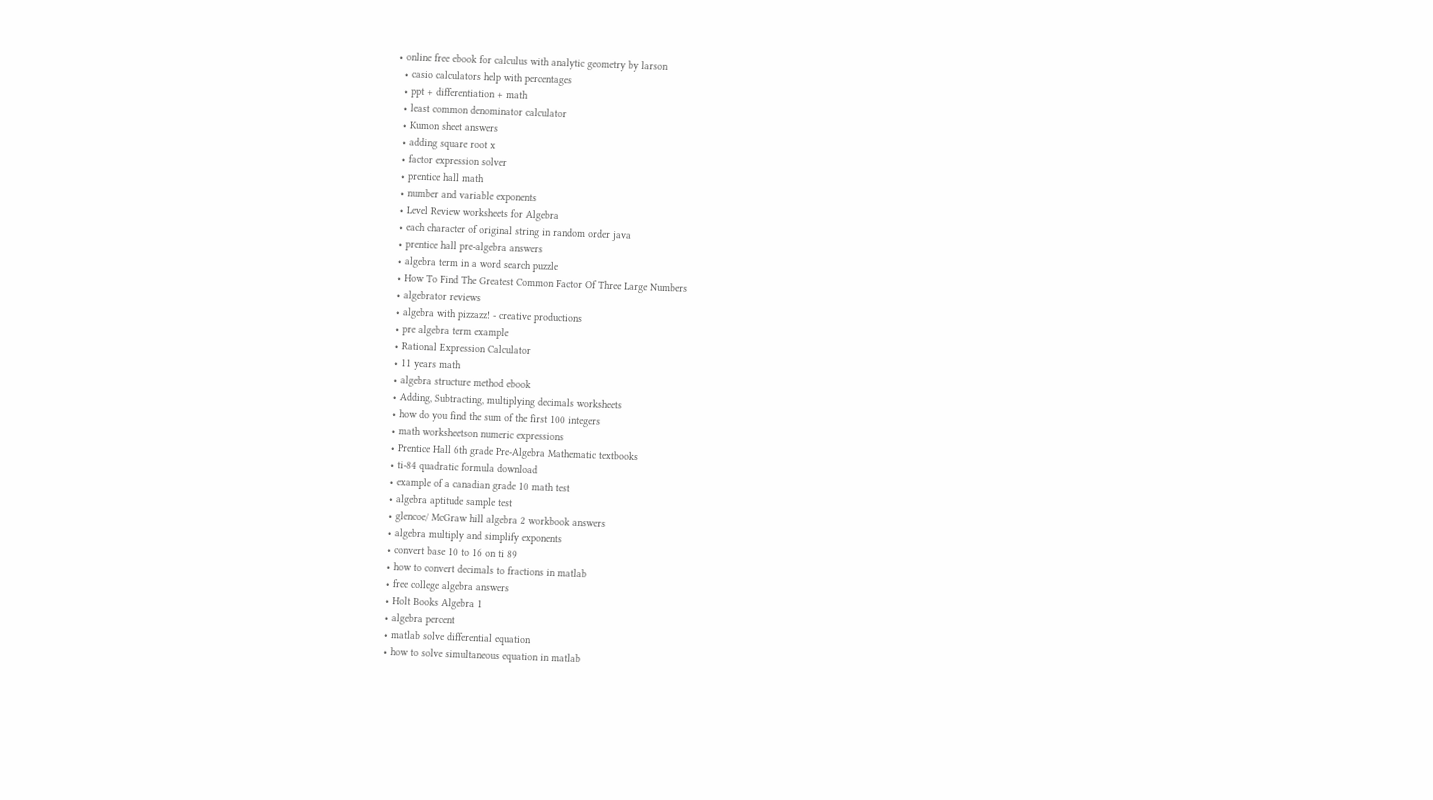• online free ebook for calculus with analytic geometry by larson
  • casio calculators help with percentages
  • ppt + differentiation + math
  • least common denominator calculator
  • Kumon sheet answers
  • adding square root x
  • factor expression solver
  • prentice hall math
  • number and variable exponents
  • Level Review worksheets for Algebra
  • each character of original string in random order java
  • prentice hall pre-algebra answers
  • algebra term in a word search puzzle
  • How To Find The Greatest Common Factor Of Three Large Numbers
  • algebrator reviews
  • algebra with pizzazz! - creative productions
  • pre algebra term example
  • Rational Expression Calculator
  • 11 years math
  • algebra structure method ebook
  • Adding, Subtracting, multiplying decimals worksheets
  • how do you find the sum of the first 100 integers
  • math worksheetson numeric expressions
  • Prentice Hall 6th grade Pre-Algebra Mathematic textbooks
  • ti-84 quadratic formula download
  • example of a canadian grade 10 math test
  • algebra aptitude sample test
  • glencoe/ McGraw hill algebra 2 workbook answers
  • algebra multiply and simplify exponents
  • convert base 10 to 16 on ti 89
  • how to convert decimals to fractions in matlab
  • free college algebra answers
  • Holt Books Algebra 1
  • algebra percent
  • matlab solve differential equation
  • how to solve simultaneous equation in matlab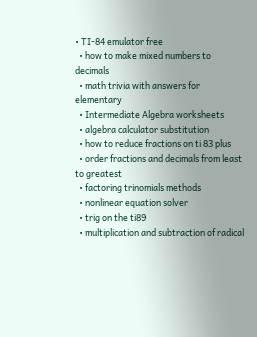• TI-84 emulator free
  • how to make mixed numbers to decimals
  • math trivia with answers for elementary
  • Intermediate Algebra worksheets
  • algebra calculator substitution
  • how to reduce fractions on ti 83 plus
  • order fractions and decimals from least to greatest
  • factoring trinomials methods
  • nonlinear equation solver
  • trig on the ti89
  • multiplication and subtraction of radical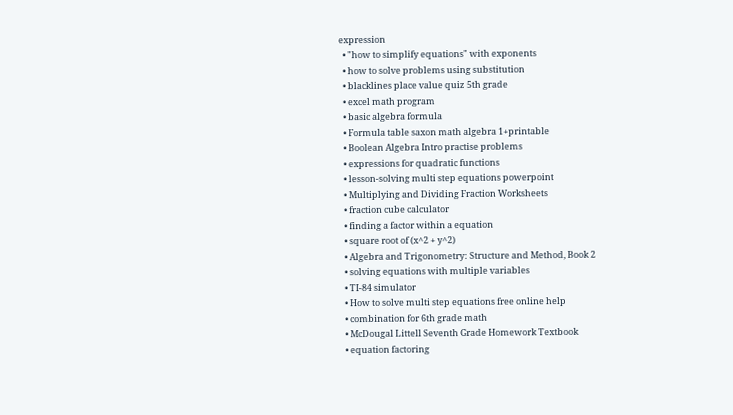expression
  • "how to simplify equations" with exponents
  • how to solve problems using substitution
  • blacklines place value quiz 5th grade
  • excel math program
  • basic algebra formula
  • Formula table saxon math algebra 1+printable
  • Boolean Algebra Intro practise problems
  • expressions for quadratic functions
  • lesson-solving multi step equations powerpoint
  • Multiplying and Dividing Fraction Worksheets
  • fraction cube calculator
  • finding a factor within a equation
  • square root of (x^2 + y^2)
  • Algebra and Trigonometry: Structure and Method, Book 2
  • solving equations with multiple variables
  • TI-84 simulator
  • How to solve multi step equations free online help
  • combination for 6th grade math
  • McDougal Littell Seventh Grade Homework Textbook
  • equation factoring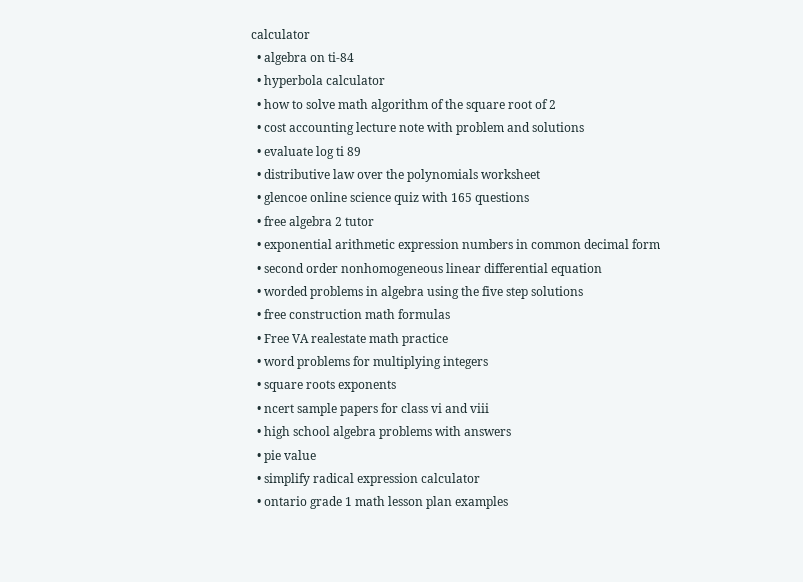calculator
  • algebra on ti-84
  • hyperbola calculator
  • how to solve math algorithm of the square root of 2
  • cost accounting lecture note with problem and solutions
  • evaluate log ti 89
  • distributive law over the polynomials worksheet
  • glencoe online science quiz with 165 questions
  • free algebra 2 tutor
  • exponential arithmetic expression numbers in common decimal form
  • second order nonhomogeneous linear differential equation
  • worded problems in algebra using the five step solutions
  • free construction math formulas
  • Free VA realestate math practice
  • word problems for multiplying integers
  • square roots exponents
  • ncert sample papers for class vi and viii
  • high school algebra problems with answers
  • pie value
  • simplify radical expression calculator
  • ontario grade 1 math lesson plan examples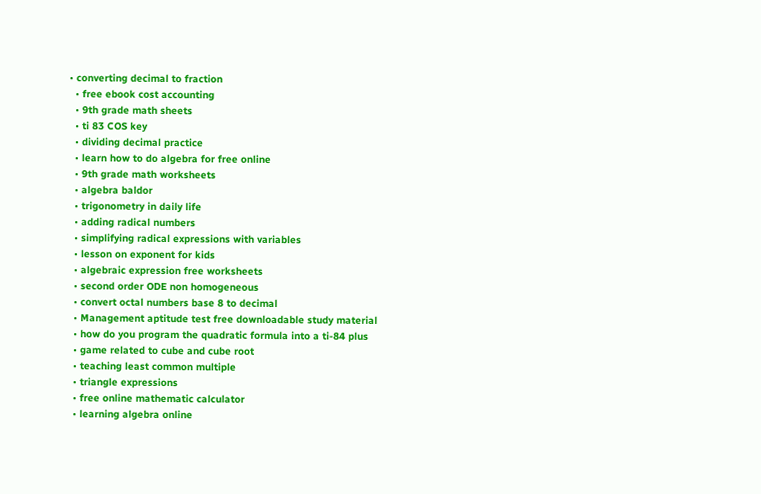• converting decimal to fraction
  • free ebook cost accounting
  • 9th grade math sheets
  • ti 83 COS key
  • dividing decimal practice
  • learn how to do algebra for free online
  • 9th grade math worksheets
  • algebra baldor
  • trigonometry in daily life
  • adding radical numbers
  • simplifying radical expressions with variables
  • lesson on exponent for kids
  • algebraic expression free worksheets
  • second order ODE non homogeneous
  • convert octal numbers base 8 to decimal
  • Management aptitude test free downloadable study material
  • how do you program the quadratic formula into a ti-84 plus
  • game related to cube and cube root
  • teaching least common multiple
  • triangle expressions
  • free online mathematic calculator
  • learning algebra online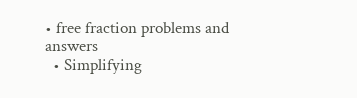• free fraction problems and answers
  • Simplifying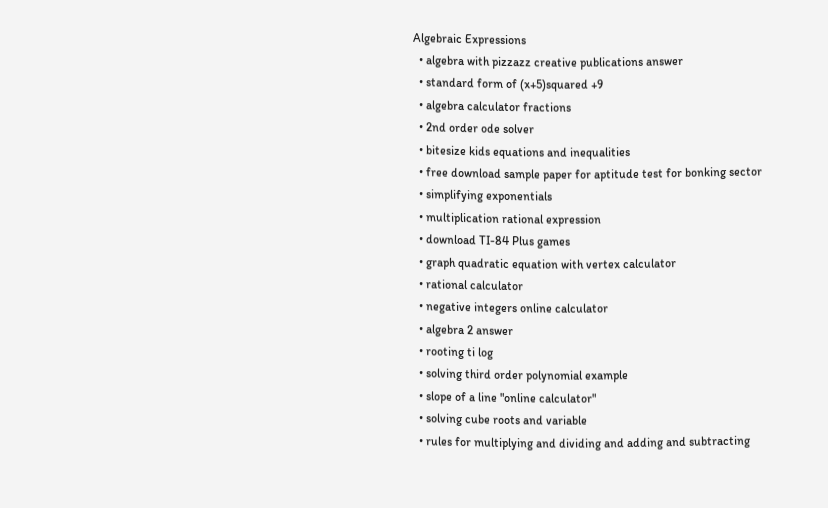Algebraic Expressions
  • algebra with pizzazz creative publications answer
  • standard form of (x+5)squared +9
  • algebra calculator fractions
  • 2nd order ode solver
  • bitesize kids equations and inequalities
  • free download sample paper for aptitude test for bonking sector
  • simplifying exponentials
  • multiplication rational expression
  • download TI-84 Plus games
  • graph quadratic equation with vertex calculator
  • rational calculator
  • negative integers online calculator
  • algebra 2 answer
  • rooting ti log
  • solving third order polynomial example
  • slope of a line "online calculator"
  • solving cube roots and variable
  • rules for multiplying and dividing and adding and subtracting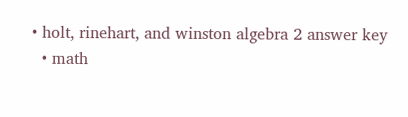• holt, rinehart, and winston algebra 2 answer key
  • math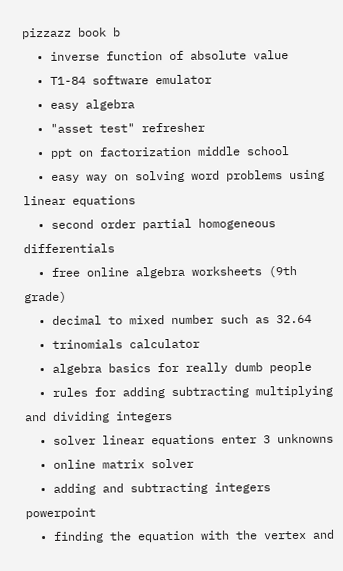pizzazz book b
  • inverse function of absolute value
  • T1-84 software emulator
  • easy algebra
  • "asset test" refresher
  • ppt on factorization middle school
  • easy way on solving word problems using linear equations
  • second order partial homogeneous differentials
  • free online algebra worksheets (9th grade)
  • decimal to mixed number such as 32.64
  • trinomials calculator
  • algebra basics for really dumb people
  • rules for adding subtracting multiplying and dividing integers
  • solver linear equations enter 3 unknowns
  • online matrix solver
  • adding and subtracting integers powerpoint
  • finding the equation with the vertex and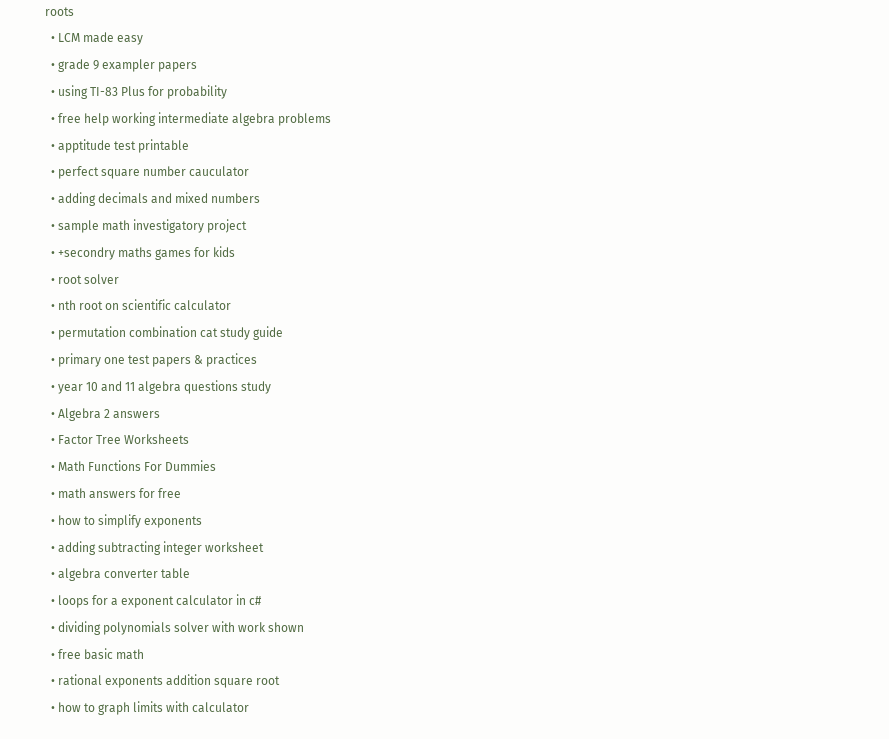roots
  • LCM made easy
  • grade 9 exampler papers
  • using TI-83 Plus for probability
  • free help working intermediate algebra problems
  • apptitude test printable
  • perfect square number cauculator
  • adding decimals and mixed numbers
  • sample math investigatory project
  • +secondry maths games for kids
  • root solver
  • nth root on scientific calculator
  • permutation combination cat study guide
  • primary one test papers & practices
  • year 10 and 11 algebra questions study
  • Algebra 2 answers
  • Factor Tree Worksheets
  • Math Functions For Dummies
  • math answers for free
  • how to simplify exponents
  • adding subtracting integer worksheet
  • algebra converter table
  • loops for a exponent calculator in c#
  • dividing polynomials solver with work shown
  • free basic math
  • rational exponents addition square root
  • how to graph limits with calculator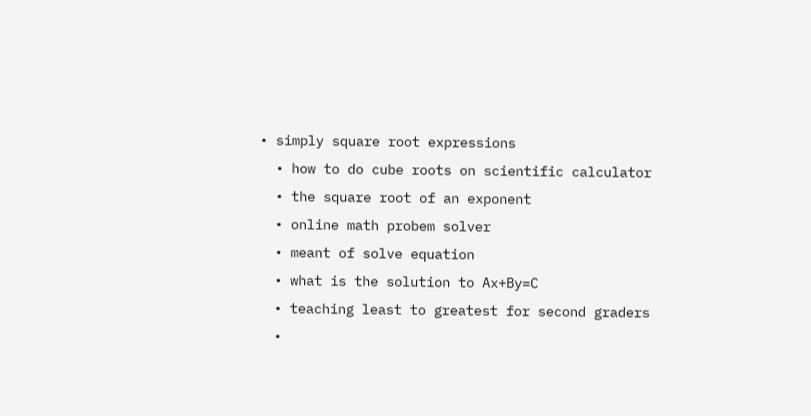• simply square root expressions
  • how to do cube roots on scientific calculator
  • the square root of an exponent
  • online math probem solver
  • meant of solve equation
  • what is the solution to Ax+By=C
  • teaching least to greatest for second graders
  •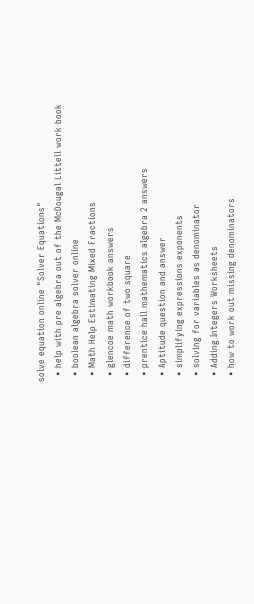solve equation online "Solver Equations"
  • help with pre algebra out of the McDougal Littell work book
  • boolean algebra solver online
  • Math Help Estimating Mixed Fractions
  • glencoe math workbook answers
  • difference of two square
  • prentice hall mathematics algebra 2 answers
  • Aptitude question and answer
  • simplifying expressions exponents
  • solving for variables as denominator
  • Adding Integers Worksheets
  • how to work out missing denominators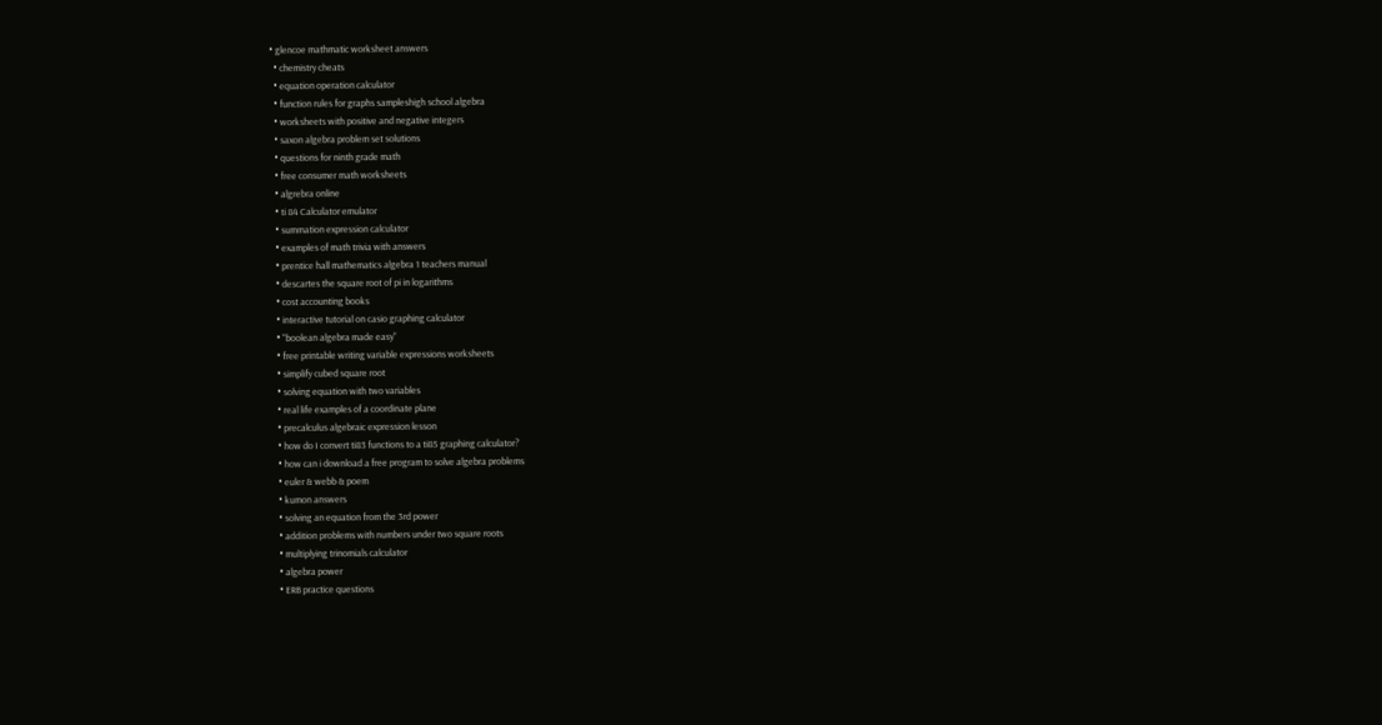• glencoe mathmatic worksheet answers
  • chemistry cheats
  • equation operation calculator
  • function rules for graphs sampleshigh school algebra
  • worksheets with positive and negative integers
  • saxon algebra problem set solutions
  • questions for ninth grade math
  • free consumer math worksheets
  • algrebra online
  • ti 84 Calculator emulator
  • summation expression calculator
  • examples of math trivia with answers
  • prentice hall mathematics algebra 1 teachers manual
  • descartes the square root of pi in logarithms
  • cost accounting books
  • interactive tutorial on casio graphing calculator
  • "boolean algebra made easy"
  • free printable writing variable expressions worksheets
  • simplify cubed square root
  • solving equation with two variables
  • real life examples of a coordinate plane
  • precalculus algebraic expression lesson
  • how do I convert ti83 functions to a ti85 graphing calculator?
  • how can i download a free program to solve algebra problems
  • euler & webb & poem
  • kumon answers
  • solving an equation from the 3rd power
  • addition problems with numbers under two square roots
  • multiplying trinomials calculator
  • algebra power
  • ERB practice questions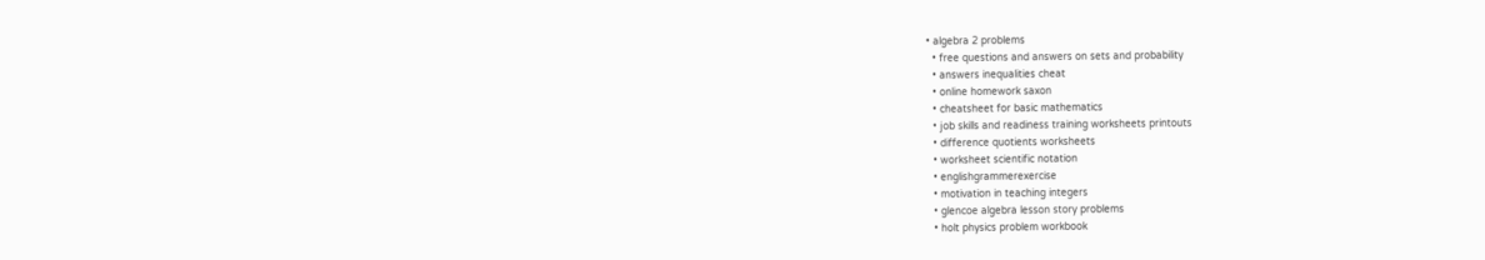• algebra 2 problems
  • free questions and answers on sets and probability
  • answers inequalities cheat
  • online homework saxon
  • cheatsheet for basic mathematics
  • job skills and readiness training worksheets printouts
  • difference quotients worksheets
  • worksheet scientific notation
  • englishgrammerexercise
  • motivation in teaching integers
  • glencoe algebra lesson story problems
  • holt physics problem workbook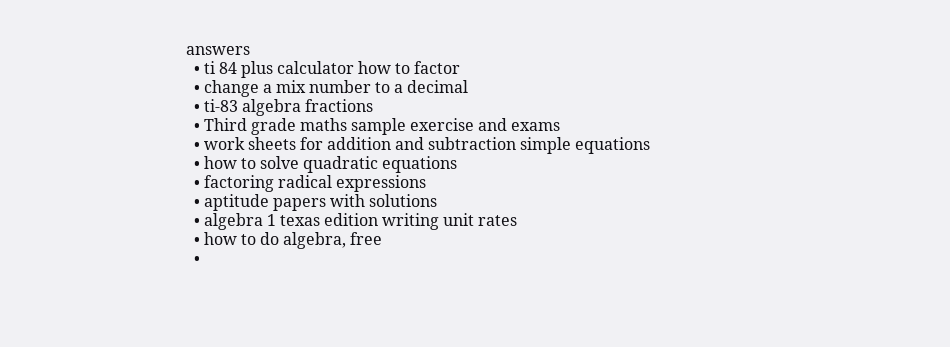answers
  • ti 84 plus calculator how to factor
  • change a mix number to a decimal
  • ti-83 algebra fractions
  • Third grade maths sample exercise and exams
  • work sheets for addition and subtraction simple equations
  • how to solve quadratic equations
  • factoring radical expressions
  • aptitude papers with solutions
  • algebra 1 texas edition writing unit rates
  • how to do algebra, free
  •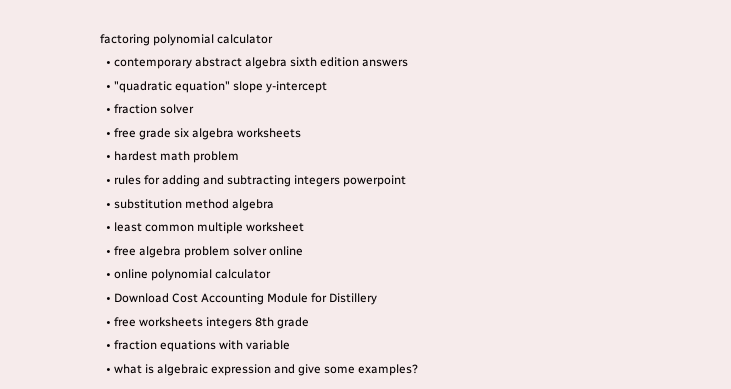factoring polynomial calculator
  • contemporary abstract algebra sixth edition answers
  • "quadratic equation" slope y-intercept
  • fraction solver
  • free grade six algebra worksheets
  • hardest math problem
  • rules for adding and subtracting integers powerpoint
  • substitution method algebra
  • least common multiple worksheet
  • free algebra problem solver online
  • online polynomial calculator
  • Download Cost Accounting Module for Distillery
  • free worksheets integers 8th grade
  • fraction equations with variable
  • what is algebraic expression and give some examples?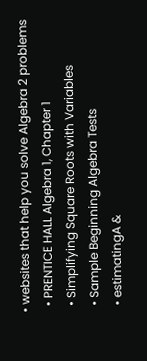• websites that help you solve Algebra 2 problems
  • PRENTICE HALL Algebra 1, Chapter 1
  • Simplifying Square Roots with Variables
  • Sample Beginning Algebra Tests
  • estimatingA &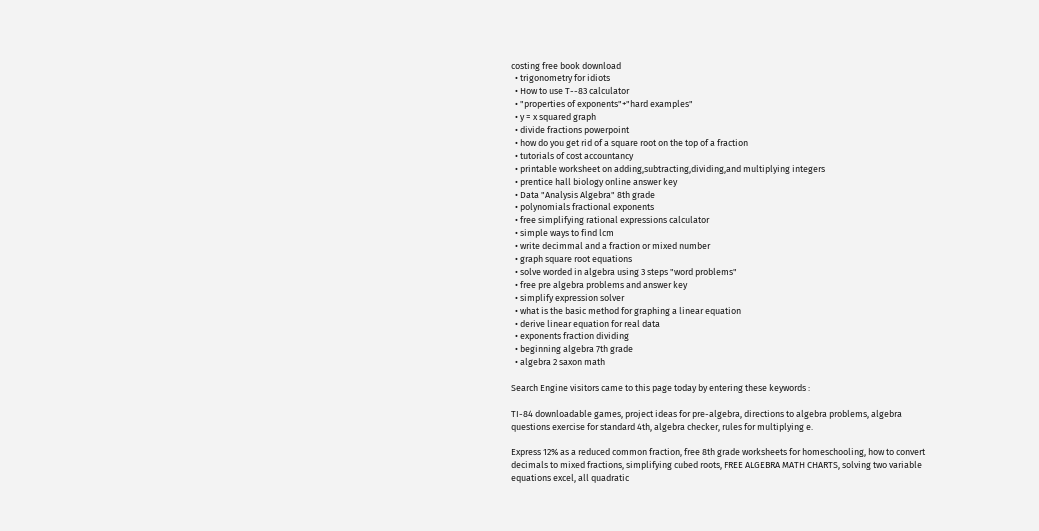costing free book download
  • trigonometry for idiots
  • How to use T--83 calculator
  • "properties of exponents"+"hard examples"
  • y = x squared graph
  • divide fractions powerpoint
  • how do you get rid of a square root on the top of a fraction
  • tutorials of cost accountancy
  • printable worksheet on adding,subtracting,dividing,and multiplying integers
  • prentice hall biology online answer key
  • Data "Analysis Algebra" 8th grade
  • polynomials fractional exponents
  • free simplifying rational expressions calculator
  • simple ways to find lcm
  • write decimmal and a fraction or mixed number
  • graph square root equations
  • solve worded in algebra using 3 steps "word problems"
  • free pre algebra problems and answer key
  • simplify expression solver
  • what is the basic method for graphing a linear equation
  • derive linear equation for real data
  • exponents fraction dividing
  • beginning algebra 7th grade
  • algebra 2 saxon math

Search Engine visitors came to this page today by entering these keywords :

TI-84 downloadable games, project ideas for pre-algebra, directions to algebra problems, algebra questions exercise for standard 4th, algebra checker, rules for multiplying e.

Express 12% as a reduced common fraction, free 8th grade worksheets for homeschooling, how to convert decimals to mixed fractions, simplifying cubed roots, FREE ALGEBRA MATH CHARTS, solving two variable equations excel, all quadratic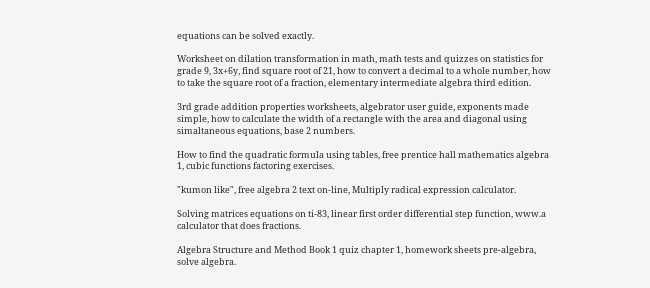equations can be solved exactly.

Worksheet on dilation transformation in math, math tests and quizzes on statistics for grade 9, 3x+6y, find square root of 21, how to convert a decimal to a whole number, how to take the square root of a fraction, elementary intermediate algebra third edition.

3rd grade addition properties worksheets, algebrator user guide, exponents made simple, how to calculate the width of a rectangle with the area and diagonal using simaltaneous equations, base 2 numbers.

How to find the quadratic formula using tables, free prentice hall mathematics algebra 1, cubic functions factoring exercises.

"kumon like", free algebra 2 text on-line, Multiply radical expression calculator.

Solving matrices equations on ti-83, linear first order differential step function, www.a calculator that does fractions.

Algebra Structure and Method Book 1 quiz chapter 1, homework sheets pre-algebra, solve algebra.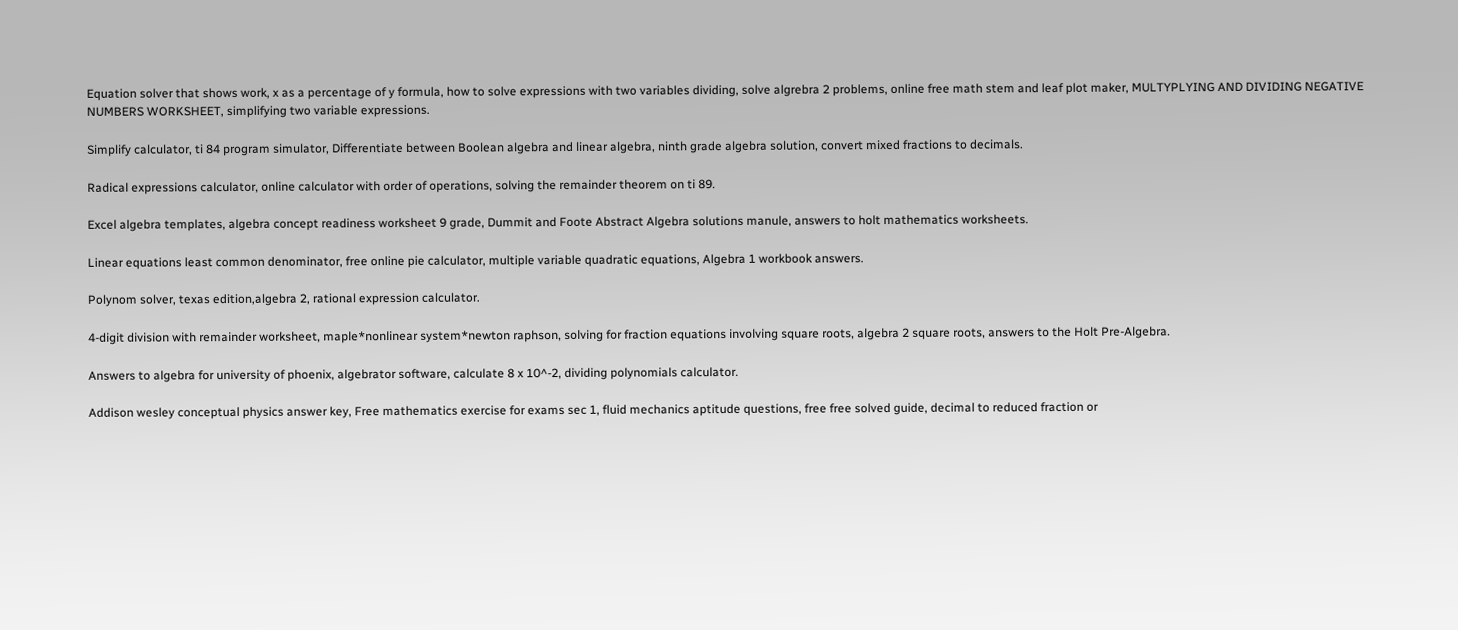Equation solver that shows work, x as a percentage of y formula, how to solve expressions with two variables dividing, solve algrebra 2 problems, online free math stem and leaf plot maker, MULTYPLYING AND DIVIDING NEGATIVE NUMBERS WORKSHEET, simplifying two variable expressions.

Simplify calculator, ti 84 program simulator, Differentiate between Boolean algebra and linear algebra, ninth grade algebra solution, convert mixed fractions to decimals.

Radical expressions calculator, online calculator with order of operations, solving the remainder theorem on ti 89.

Excel algebra templates, algebra concept readiness worksheet 9 grade, Dummit and Foote Abstract Algebra solutions manule, answers to holt mathematics worksheets.

Linear equations least common denominator, free online pie calculator, multiple variable quadratic equations, Algebra 1 workbook answers.

Polynom solver, texas edition,algebra 2, rational expression calculator.

4-digit division with remainder worksheet, maple*nonlinear system*newton raphson, solving for fraction equations involving square roots, algebra 2 square roots, answers to the Holt Pre-Algebra.

Answers to algebra for university of phoenix, algebrator software, calculate 8 x 10^-2, dividing polynomials calculator.

Addison wesley conceptual physics answer key, Free mathematics exercise for exams sec 1, fluid mechanics aptitude questions, free free solved guide, decimal to reduced fraction or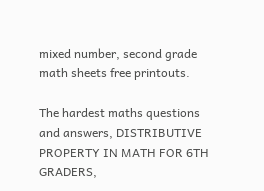mixed number, second grade math sheets free printouts.

The hardest maths questions and answers, DISTRIBUTIVE PROPERTY IN MATH FOR 6TH GRADERS,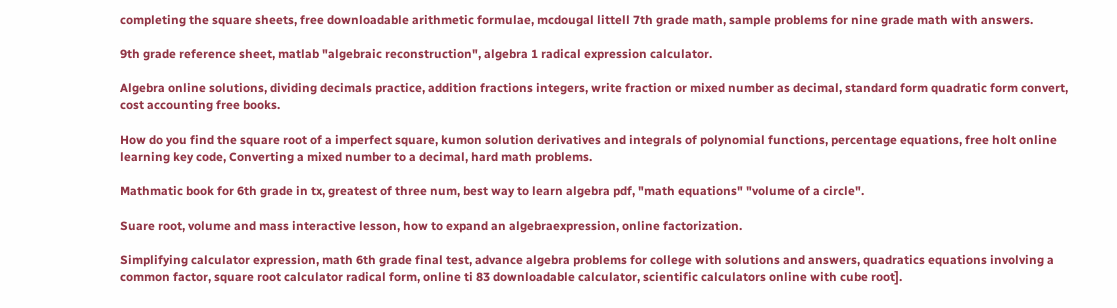completing the square sheets, free downloadable arithmetic formulae, mcdougal littell 7th grade math, sample problems for nine grade math with answers.

9th grade reference sheet, matlab "algebraic reconstruction", algebra 1 radical expression calculator.

Algebra online solutions, dividing decimals practice, addition fractions integers, write fraction or mixed number as decimal, standard form quadratic form convert, cost accounting free books.

How do you find the square root of a imperfect square, kumon solution derivatives and integrals of polynomial functions, percentage equations, free holt online learning key code, Converting a mixed number to a decimal, hard math problems.

Mathmatic book for 6th grade in tx, greatest of three num, best way to learn algebra pdf, "math equations" "volume of a circle".

Suare root, volume and mass interactive lesson, how to expand an algebraexpression, online factorization.

Simplifying calculator expression, math 6th grade final test, advance algebra problems for college with solutions and answers, quadratics equations involving a common factor, square root calculator radical form, online ti 83 downloadable calculator, scientific calculators online with cube root].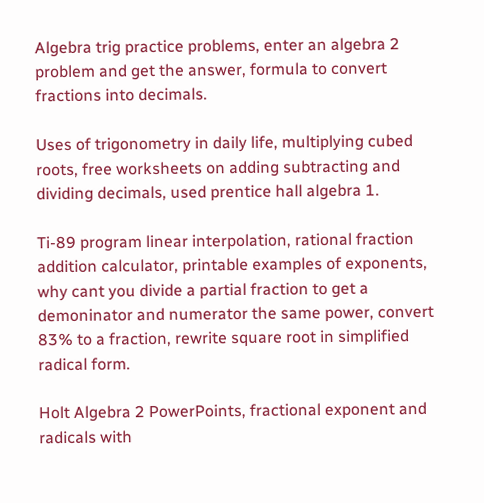Algebra trig practice problems, enter an algebra 2 problem and get the answer, formula to convert fractions into decimals.

Uses of trigonometry in daily life, multiplying cubed roots, free worksheets on adding subtracting and dividing decimals, used prentice hall algebra 1.

Ti-89 program linear interpolation, rational fraction addition calculator, printable examples of exponents, why cant you divide a partial fraction to get a demoninator and numerator the same power, convert 83% to a fraction, rewrite square root in simplified radical form.

Holt Algebra 2 PowerPoints, fractional exponent and radicals with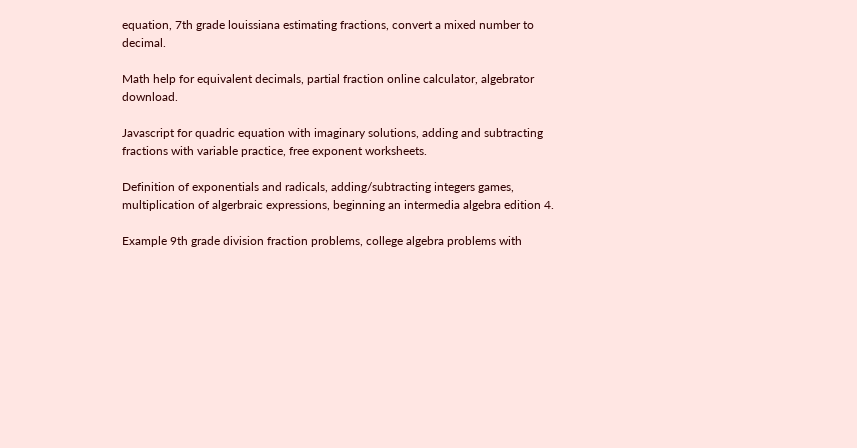equation, 7th grade louissiana estimating fractions, convert a mixed number to decimal.

Math help for equivalent decimals, partial fraction online calculator, algebrator download.

Javascript for quadric equation with imaginary solutions, adding and subtracting fractions with variable practice, free exponent worksheets.

Definition of exponentials and radicals, adding/subtracting integers games, multiplication of algerbraic expressions, beginning an intermedia algebra edition 4.

Example 9th grade division fraction problems, college algebra problems with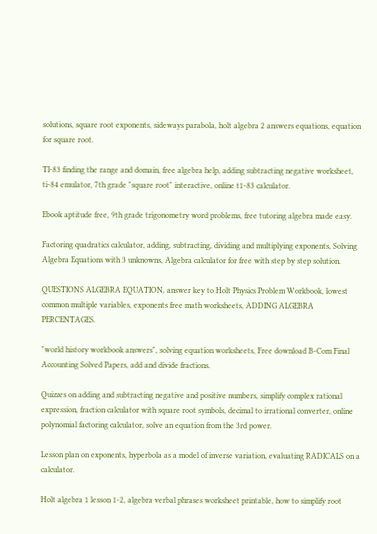solutions, square root exponents, sideways parabola, holt algebra 2 answers equations, equation for square root.

TI-83 finding the range and domain, free algebra help, adding subtracting negative worksheet, ti-84 emulator, 7th grade "square root" interactive, online t1-83 calculator.

Ebook aptitude free, 9th grade trigonometry word problems, free tutoring algebra made easy.

Factoring quadratics calculator, adding, subtracting, dividing and multiplying exponents, Solving Algebra Equations with 3 unknowns, Algebra calculator for free with step by step solution.

QUESTIONS ALGEBRA EQUATION, answer key to Holt Physics Problem Workbook, lowest common multiple variables, exponents free math worksheets, ADDING ALGEBRA PERCENTAGES.

"world history workbook answers", solving equation worksheets, Free download B-Com Final Accounting Solved Papers, add and divide fractions.

Quizzes on adding and subtracting negative and positive numbers, simplify complex rational expression, fraction calculator with square root symbols, decimal to irrational converter, online polynomial factoring calculator, solve an equation from the 3rd power.

Lesson plan on exponents, hyperbola as a model of inverse variation, evaluating RADICALS on a calculator.

Holt algebra 1 lesson 1-2, algebra verbal phrases worksheet printable, how to simplify root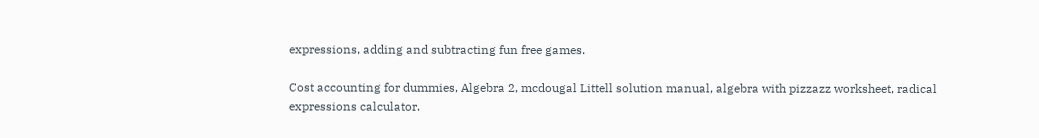expressions, adding and subtracting fun free games.

Cost accounting for dummies, Algebra 2, mcdougal Littell solution manual, algebra with pizzazz worksheet, radical expressions calculator.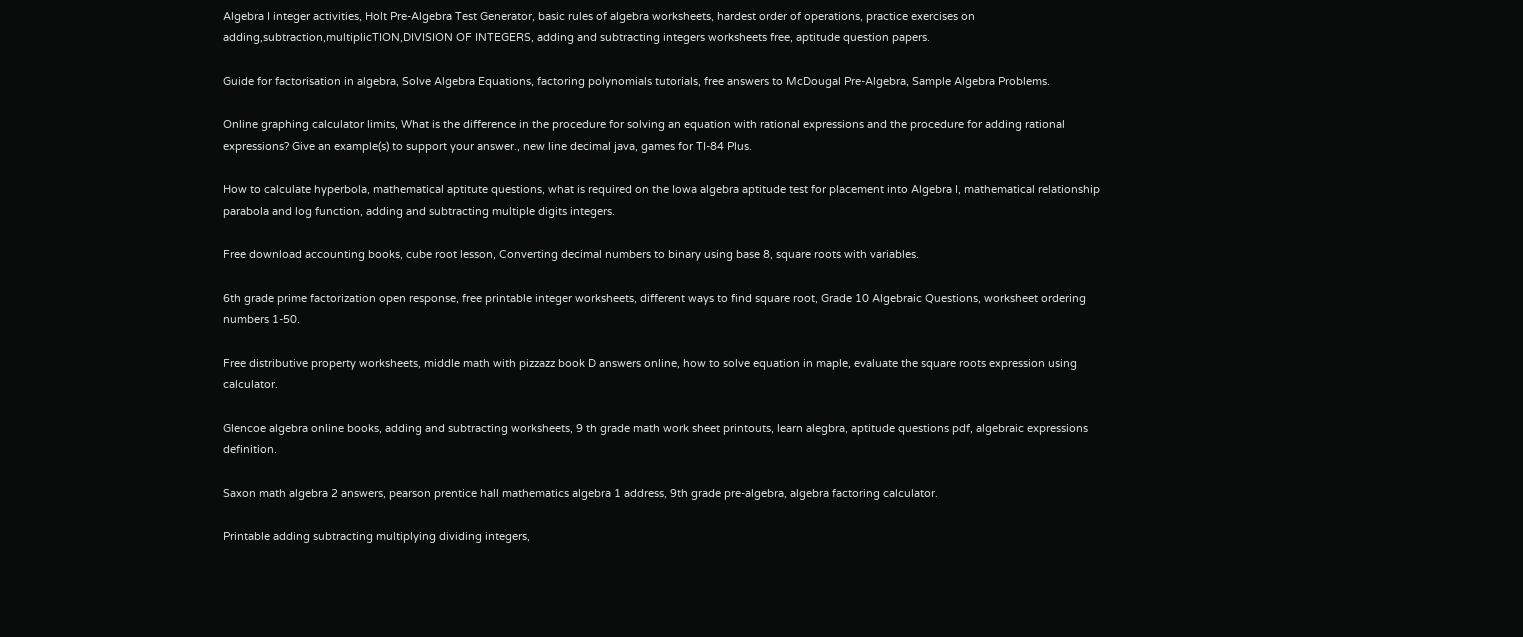Algebra I integer activities, Holt Pre-Algebra Test Generator, basic rules of algebra worksheets, hardest order of operations, practice exercises on adding,subtraction,multiplicTION,DIVISION OF INTEGERS, adding and subtracting integers worksheets free, aptitude question papers.

Guide for factorisation in algebra, Solve Algebra Equations, factoring polynomials tutorials, free answers to McDougal Pre-Algebra, Sample Algebra Problems.

Online graphing calculator limits, What is the difference in the procedure for solving an equation with rational expressions and the procedure for adding rational expressions? Give an example(s) to support your answer., new line decimal java, games for TI-84 Plus.

How to calculate hyperbola, mathematical aptitute questions, what is required on the Iowa algebra aptitude test for placement into Algebra I, mathematical relationship parabola and log function, adding and subtracting multiple digits integers.

Free download accounting books, cube root lesson, Converting decimal numbers to binary using base 8, square roots with variables.

6th grade prime factorization open response, free printable integer worksheets, different ways to find square root, Grade 10 Algebraic Questions, worksheet ordering numbers 1-50.

Free distributive property worksheets, middle math with pizzazz book D answers online, how to solve equation in maple, evaluate the square roots expression using calculator.

Glencoe algebra online books, adding and subtracting worksheets, 9 th grade math work sheet printouts, learn alegbra, aptitude questions pdf, algebraic expressions definition.

Saxon math algebra 2 answers, pearson prentice hall mathematics algebra 1 address, 9th grade pre-algebra, algebra factoring calculator.

Printable adding subtracting multiplying dividing integers,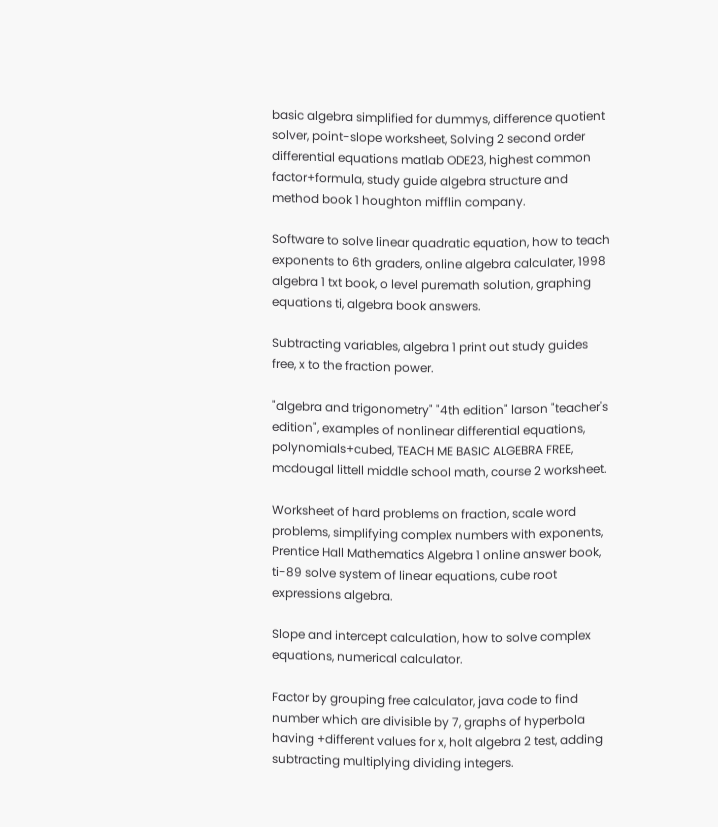basic algebra simplified for dummys, difference quotient solver, point-slope worksheet, Solving 2 second order differential equations matlab ODE23, highest common factor+formula, study guide algebra structure and method book 1 houghton mifflin company.

Software to solve linear quadratic equation, how to teach exponents to 6th graders, online algebra calculater, 1998 algebra 1 txt book, o level puremath solution, graphing equations ti, algebra book answers.

Subtracting variables, algebra 1 print out study guides free, x to the fraction power.

"algebra and trigonometry" "4th edition" larson "teacher's edition", examples of nonlinear differential equations, polynomials+cubed, TEACH ME BASIC ALGEBRA FREE, mcdougal littell middle school math, course 2 worksheet.

Worksheet of hard problems on fraction, scale word problems, simplifying complex numbers with exponents, Prentice Hall Mathematics Algebra 1 online answer book, ti-89 solve system of linear equations, cube root expressions algebra.

Slope and intercept calculation, how to solve complex equations, numerical calculator.

Factor by grouping free calculator, java code to find number which are divisible by 7, graphs of hyperbola having +different values for x, holt algebra 2 test, adding subtracting multiplying dividing integers.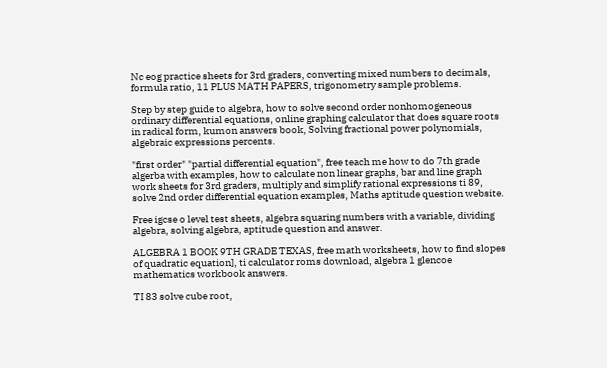Nc eog practice sheets for 3rd graders, converting mixed numbers to decimals, formula ratio, 11 PLUS MATH PAPERS, trigonometry sample problems.

Step by step guide to algebra, how to solve second order nonhomogeneous ordinary differential equations, online graphing calculator that does square roots in radical form, kumon answers book, Solving fractional power polynomials, algebraic expressions percents.

"first order" "partial differential equation", free teach me how to do 7th grade algerba with examples, how to calculate non linear graphs, bar and line graph work sheets for 3rd graders, multiply and simplify rational expressions ti 89, solve 2nd order differential equation examples, Maths aptitude question website.

Free igcse o level test sheets, algebra squaring numbers with a variable, dividing algebra, solving algebra, aptitude question and answer.

ALGEBRA 1 BOOK 9TH GRADE TEXAS, free math worksheets, how to find slopes of quadratic equation], ti calculator roms download, algebra 1 glencoe mathematics workbook answers.

TI 83 solve cube root,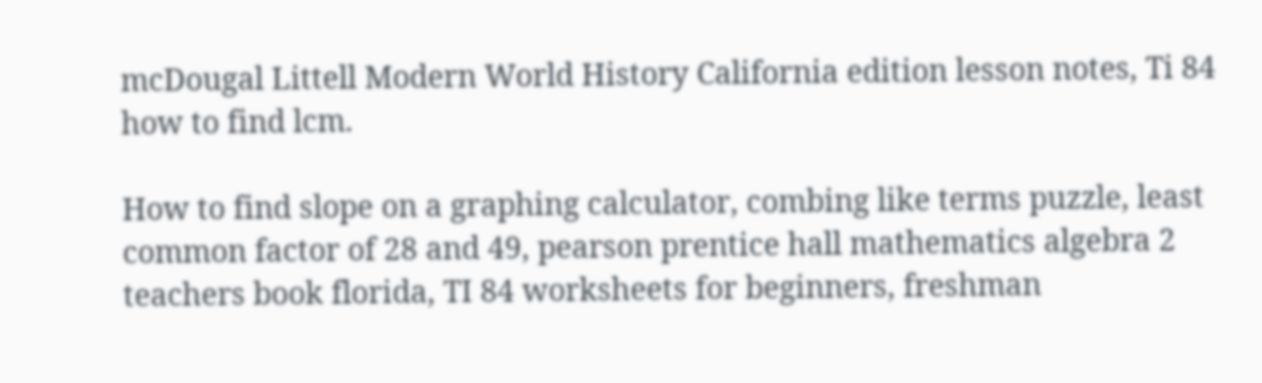mcDougal Littell Modern World History California edition lesson notes, Ti 84 how to find lcm.

How to find slope on a graphing calculator, combing like terms puzzle, least common factor of 28 and 49, pearson prentice hall mathematics algebra 2 teachers book florida, TI 84 worksheets for beginners, freshman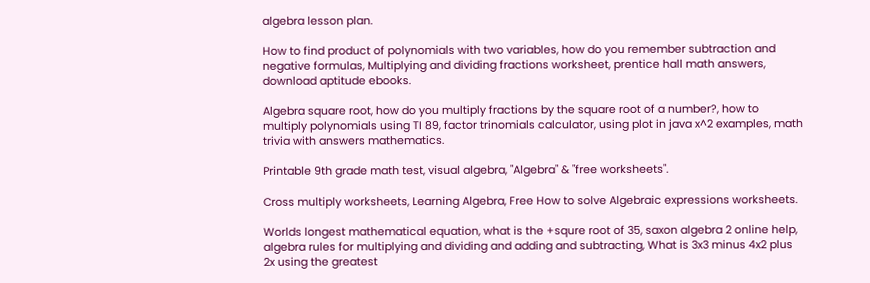algebra lesson plan.

How to find product of polynomials with two variables, how do you remember subtraction and negative formulas, Multiplying and dividing fractions worksheet, prentice hall math answers, download aptitude ebooks.

Algebra square root, how do you multiply fractions by the square root of a number?, how to multiply polynomials using TI 89, factor trinomials calculator, using plot in java x^2 examples, math trivia with answers mathematics.

Printable 9th grade math test, visual algebra, "Algebra" & "free worksheets".

Cross multiply worksheets, Learning Algebra, Free How to solve Algebraic expressions worksheets.

Worlds longest mathematical equation, what is the +squre root of 35, saxon algebra 2 online help, algebra rules for multiplying and dividing and adding and subtracting, What is 3x3 minus 4x2 plus 2x using the greatest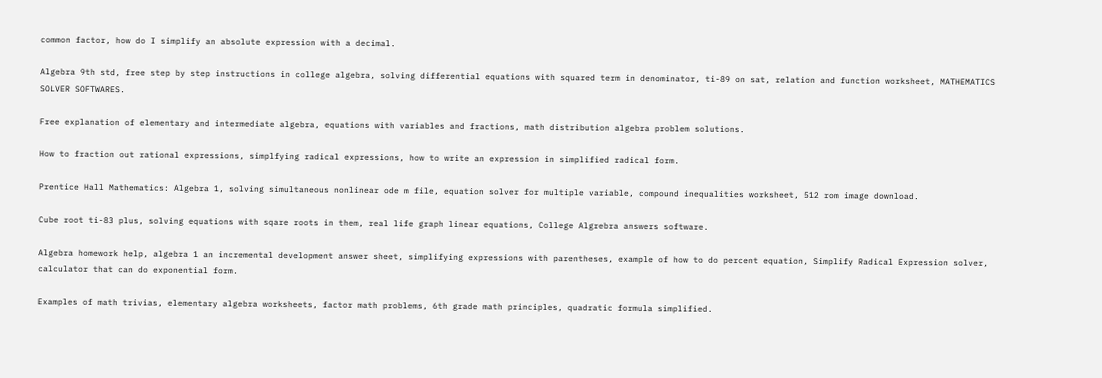common factor, how do I simplify an absolute expression with a decimal.

Algebra 9th std, free step by step instructions in college algebra, solving differential equations with squared term in denominator, ti-89 on sat, relation and function worksheet, MATHEMATICS SOLVER SOFTWARES.

Free explanation of elementary and intermediate algebra, equations with variables and fractions, math distribution algebra problem solutions.

How to fraction out rational expressions, simplfying radical expressions, how to write an expression in simplified radical form.

Prentice Hall Mathematics: Algebra 1, solving simultaneous nonlinear ode m file, equation solver for multiple variable, compound inequalities worksheet, 512 rom image download.

Cube root ti-83 plus, solving equations with sqare roots in them, real life graph linear equations, College Algrebra answers software.

Algebra homework help, algebra 1 an incremental development answer sheet, simplifying expressions with parentheses, example of how to do percent equation, Simplify Radical Expression solver, calculator that can do exponential form.

Examples of math trivias, elementary algebra worksheets, factor math problems, 6th grade math principles, quadratic formula simplified.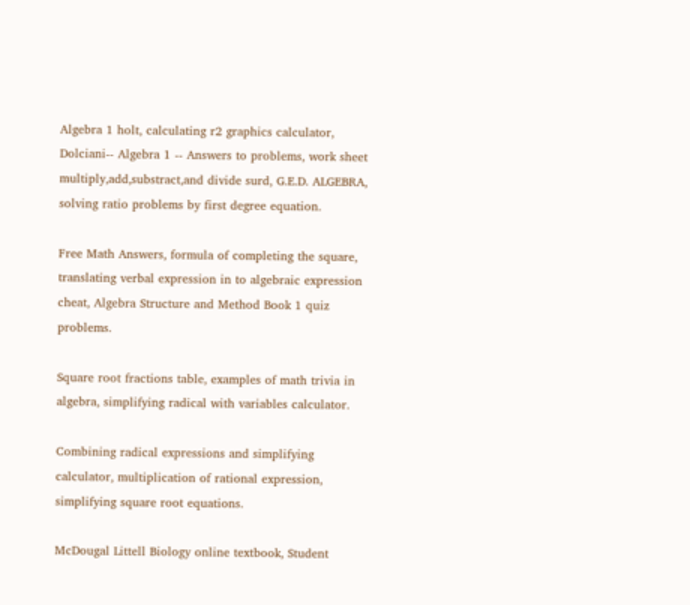Algebra 1 holt, calculating r2 graphics calculator, Dolciani-- Algebra 1 -- Answers to problems, work sheet multiply,add,substract,and divide surd, G.E.D. ALGEBRA, solving ratio problems by first degree equation.

Free Math Answers, formula of completing the square, translating verbal expression in to algebraic expression cheat, Algebra Structure and Method Book 1 quiz problems.

Square root fractions table, examples of math trivia in algebra, simplifying radical with variables calculator.

Combining radical expressions and simplifying calculator, multiplication of rational expression, simplifying square root equations.

McDougal Littell Biology online textbook, Student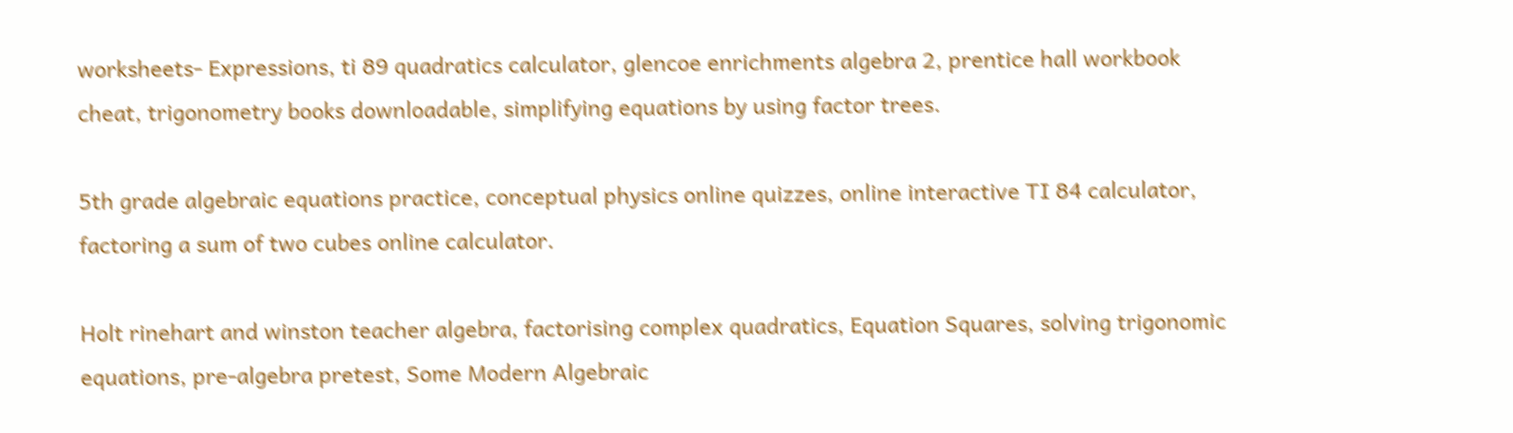worksheets- Expressions, ti 89 quadratics calculator, glencoe enrichments algebra 2, prentice hall workbook cheat, trigonometry books downloadable, simplifying equations by using factor trees.

5th grade algebraic equations practice, conceptual physics online quizzes, online interactive TI 84 calculator, factoring a sum of two cubes online calculator.

Holt rinehart and winston teacher algebra, factorising complex quadratics, Equation Squares, solving trigonomic equations, pre-algebra pretest, Some Modern Algebraic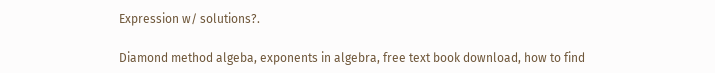Expression w/ solutions?.

Diamond method algeba, exponents in algebra, free text book download, how to find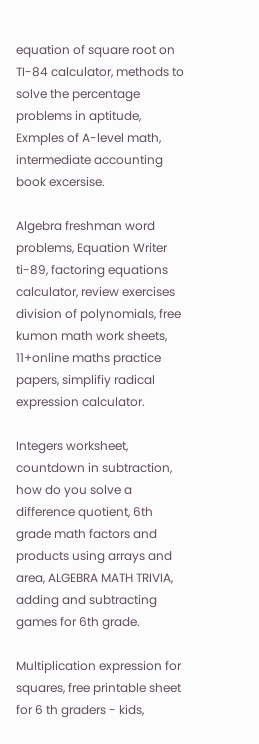equation of square root on TI-84 calculator, methods to solve the percentage problems in aptitude, Exmples of A-level math, intermediate accounting book excersise.

Algebra freshman word problems, Equation Writer ti-89, factoring equations calculator, review exercises division of polynomials, free kumon math work sheets, 11+online maths practice papers, simplifiy radical expression calculator.

Integers worksheet, countdown in subtraction, how do you solve a difference quotient, 6th grade math factors and products using arrays and area, ALGEBRA MATH TRIVIA, adding and subtracting games for 6th grade.

Multiplication expression for squares, free printable sheet for 6 th graders - kids,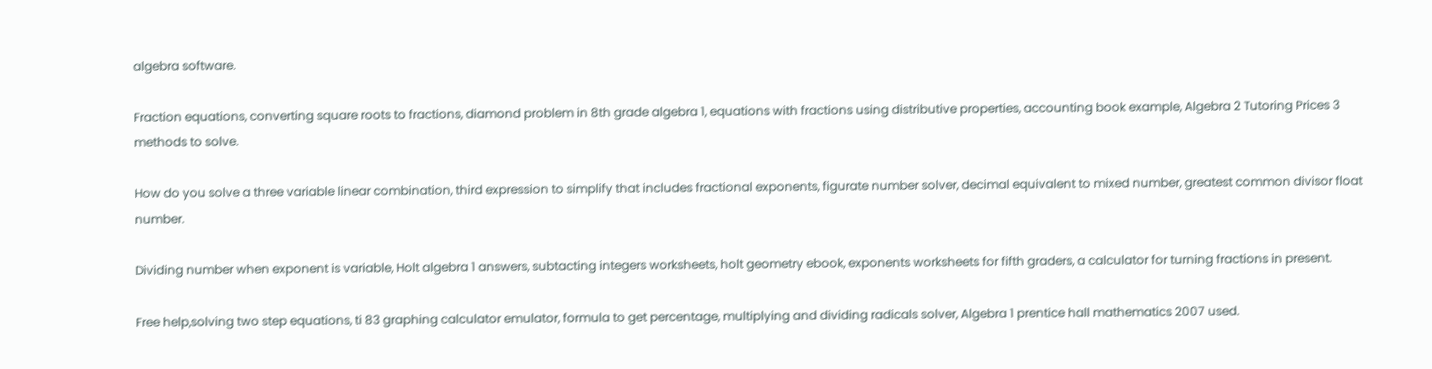algebra software.

Fraction equations, converting square roots to fractions, diamond problem in 8th grade algebra 1, equations with fractions using distributive properties, accounting book example, Algebra 2 Tutoring Prices 3 methods to solve.

How do you solve a three variable linear combination, third expression to simplify that includes fractional exponents, figurate number solver, decimal equivalent to mixed number, greatest common divisor float number.

Dividing number when exponent is variable, Holt algebra 1 answers, subtacting integers worksheets, holt geometry ebook, exponents worksheets for fifth graders, a calculator for turning fractions in present.

Free help,solving two step equations, ti 83 graphing calculator emulator, formula to get percentage, multiplying and dividing radicals solver, Algebra 1 prentice hall mathematics 2007 used.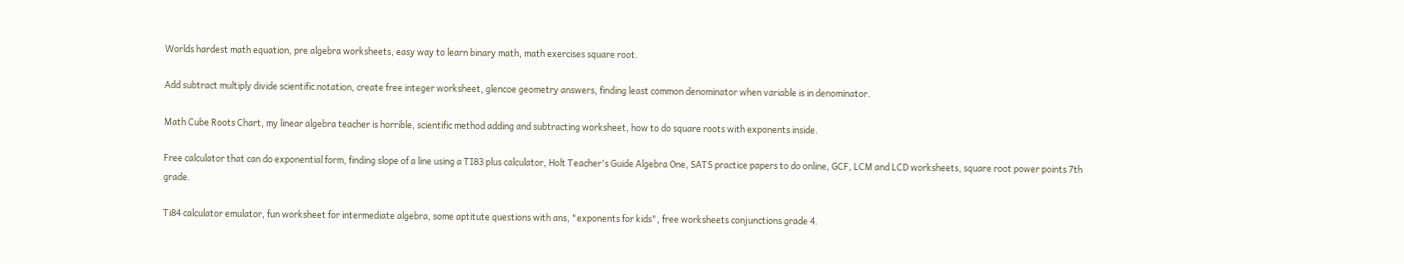Worlds hardest math equation, pre algebra worksheets, easy way to learn binary math, math exercises square root.

Add subtract multiply divide scientific notation, create free integer worksheet, glencoe geometry answers, finding least common denominator when variable is in denominator.

Math Cube Roots Chart, my linear algebra teacher is horrible, scientific method adding and subtracting worksheet, how to do square roots with exponents inside.

Free calculator that can do exponential form, finding slope of a line using a TI83 plus calculator, Holt Teacher's Guide Algebra One, SATS practice papers to do online, GCF, LCM and LCD worksheets, square root power points 7th grade.

Ti84 calculator emulator, fun worksheet for intermediate algebra, some aptitute questions with ans, "exponents for kids", free worksheets conjunctions grade 4.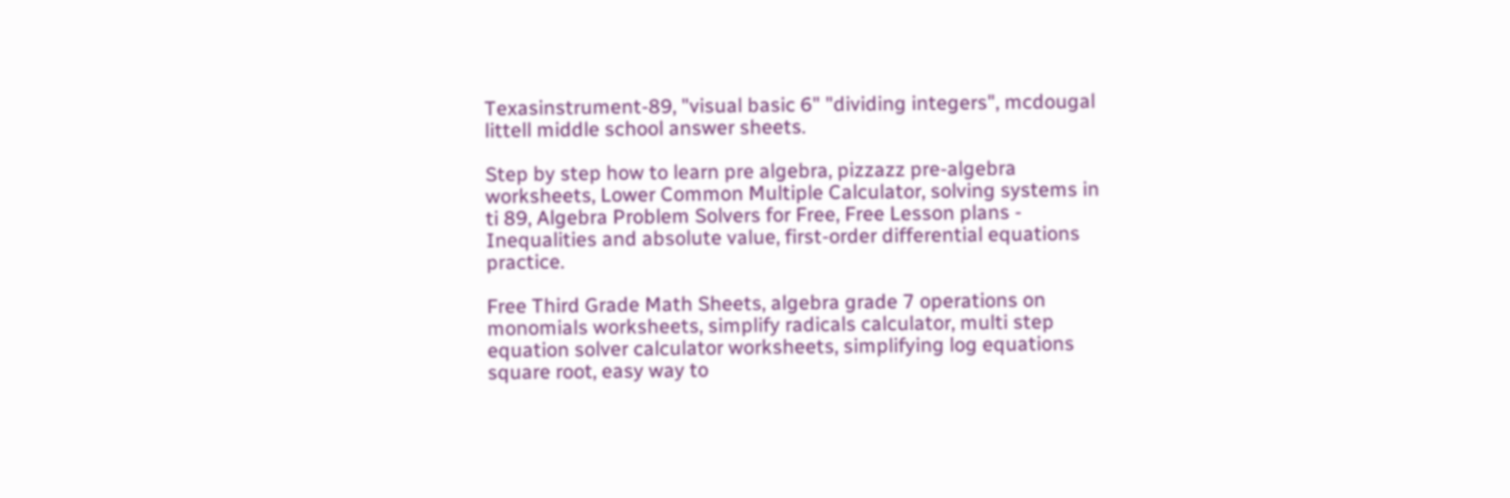Texasinstrument-89, "visual basic 6" "dividing integers", mcdougal littell middle school answer sheets.

Step by step how to learn pre algebra, pizzazz pre-algebra worksheets, Lower Common Multiple Calculator, solving systems in ti 89, Algebra Problem Solvers for Free, Free Lesson plans - Inequalities and absolute value, first-order differential equations practice.

Free Third Grade Math Sheets, algebra grade 7 operations on monomials worksheets, simplify radicals calculator, multi step equation solver calculator worksheets, simplifying log equations square root, easy way to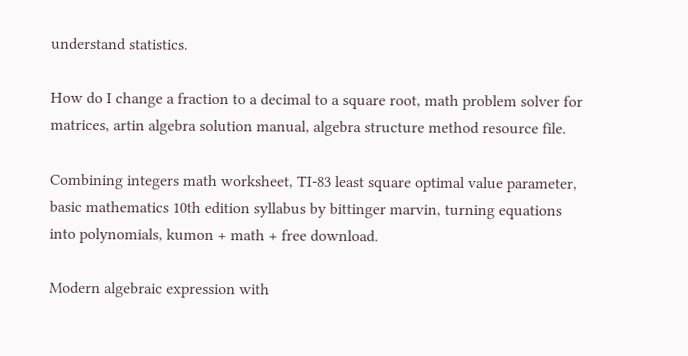understand statistics.

How do I change a fraction to a decimal to a square root, math problem solver for matrices, artin algebra solution manual, algebra structure method resource file.

Combining integers math worksheet, TI-83 least square optimal value parameter, basic mathematics 10th edition syllabus by bittinger marvin, turning equations into polynomials, kumon + math + free download.

Modern algebraic expression with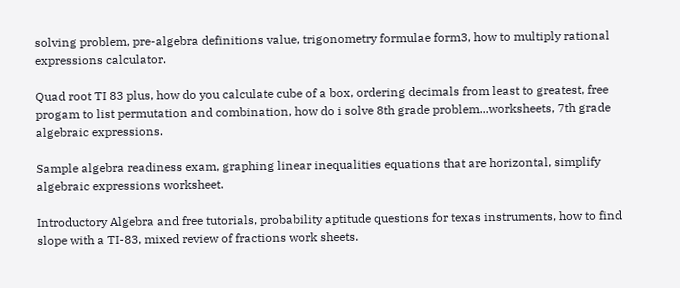solving problem, pre-algebra definitions value, trigonometry formulae form3, how to multiply rational expressions calculator.

Quad root TI 83 plus, how do you calculate cube of a box, ordering decimals from least to greatest, free progam to list permutation and combination, how do i solve 8th grade problem...worksheets, 7th grade algebraic expressions.

Sample algebra readiness exam, graphing linear inequalities equations that are horizontal, simplify algebraic expressions worksheet.

Introductory Algebra and free tutorials, probability aptitude questions for texas instruments, how to find slope with a TI-83, mixed review of fractions work sheets.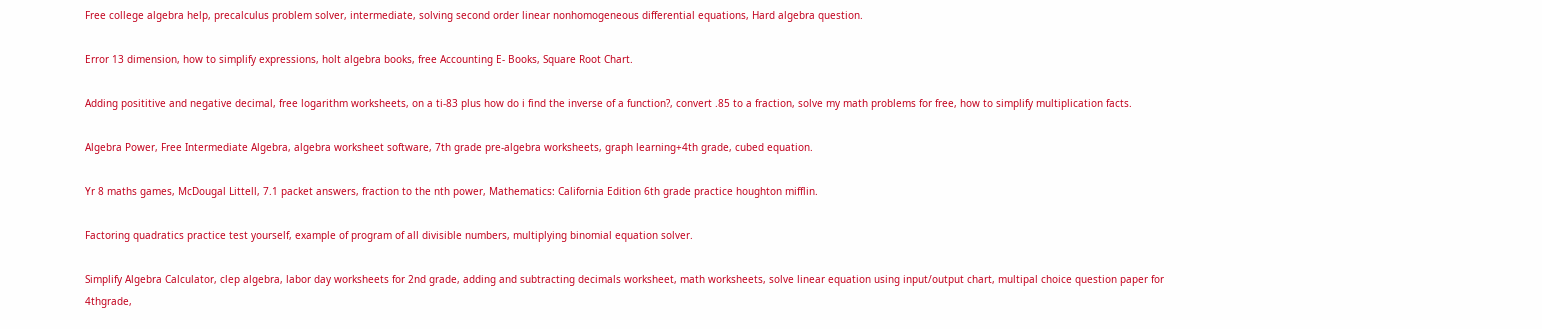Free college algebra help, precalculus problem solver, intermediate, solving second order linear nonhomogeneous differential equations, Hard algebra question.

Error 13 dimension, how to simplify expressions, holt algebra books, free Accounting E- Books, Square Root Chart.

Adding posititive and negative decimal, free logarithm worksheets, on a ti-83 plus how do i find the inverse of a function?, convert .85 to a fraction, solve my math problems for free, how to simplify multiplication facts.

Algebra Power, Free Intermediate Algebra, algebra worksheet software, 7th grade pre-algebra worksheets, graph learning+4th grade, cubed equation.

Yr 8 maths games, McDougal Littell, 7.1 packet answers, fraction to the nth power, Mathematics: California Edition 6th grade practice houghton mifflin.

Factoring quadratics practice test yourself, example of program of all divisible numbers, multiplying binomial equation solver.

Simplify Algebra Calculator, clep algebra, labor day worksheets for 2nd grade, adding and subtracting decimals worksheet, math worksheets, solve linear equation using input/output chart, multipal choice question paper for 4thgrade,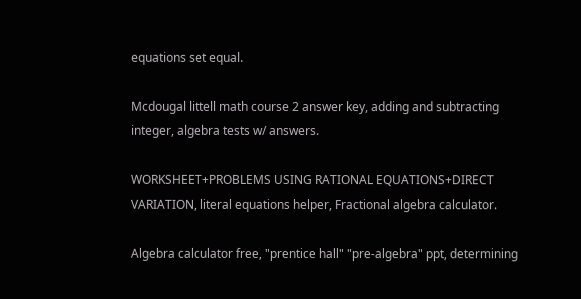equations set equal.

Mcdougal littell math course 2 answer key, adding and subtracting integer, algebra tests w/ answers.

WORKSHEET+PROBLEMS USING RATIONAL EQUATIONS+DIRECT VARIATION, literal equations helper, Fractional algebra calculator.

Algebra calculator free, "prentice hall" "pre-algebra" ppt, determining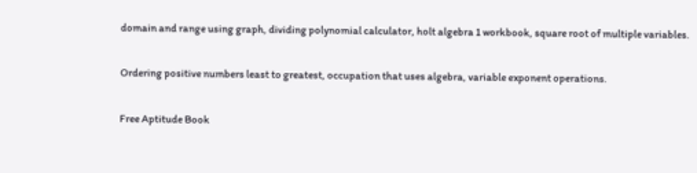domain and range using graph, dividing polynomial calculator, holt algebra 1 workbook, square root of multiple variables.

Ordering positive numbers least to greatest, occupation that uses algebra, variable exponent operations.

Free Aptitude Book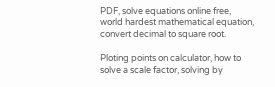PDF, solve equations online free, world hardest mathematical equation, convert decimal to square root.

Ploting points on calculator, how to solve a scale factor, solving by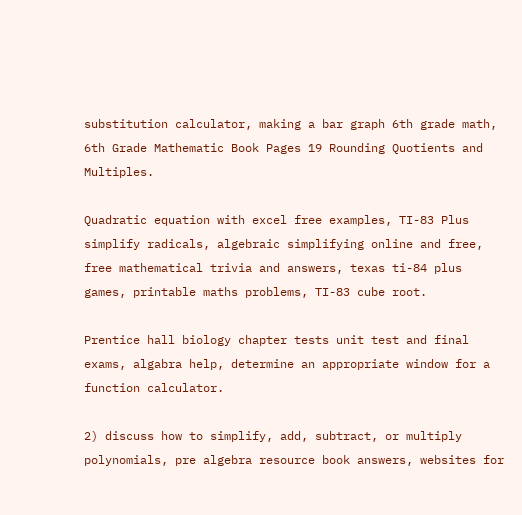substitution calculator, making a bar graph 6th grade math, 6th Grade Mathematic Book Pages 19 Rounding Quotients and Multiples.

Quadratic equation with excel free examples, TI-83 Plus simplify radicals, algebraic simplifying online and free, free mathematical trivia and answers, texas ti-84 plus games, printable maths problems, TI-83 cube root.

Prentice hall biology chapter tests unit test and final exams, algabra help, determine an appropriate window for a function calculator.

2) discuss how to simplify, add, subtract, or multiply polynomials, pre algebra resource book answers, websites for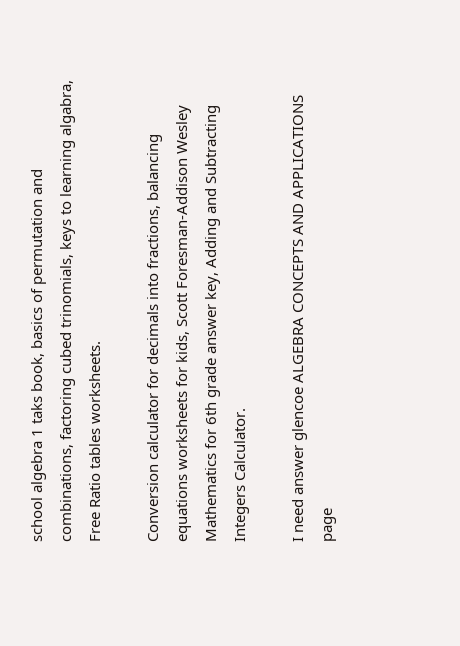school algebra 1 taks book, basics of permutation and combinations, factoring cubed trinomials, keys to learning algabra, Free Ratio tables worksheets.

Conversion calculator for decimals into fractions, balancing equations worksheets for kids, Scott Foresman-Addison Wesley Mathematics for 6th grade answer key, Adding and Subtracting Integers Calculator.

I need answer glencoe ALGEBRA CONCEPTS AND APPLICATIONS page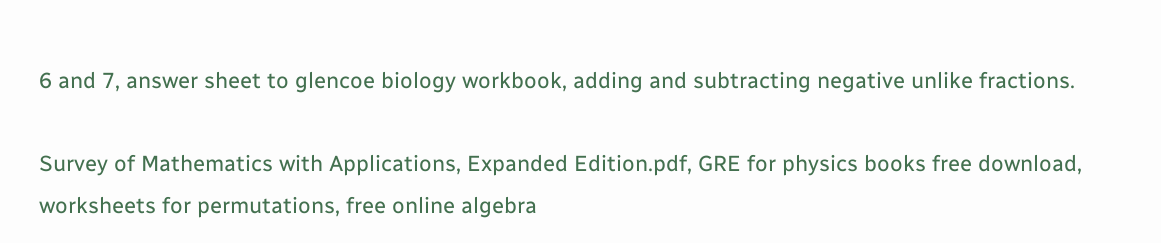6 and 7, answer sheet to glencoe biology workbook, adding and subtracting negative unlike fractions.

Survey of Mathematics with Applications, Expanded Edition.pdf, GRE for physics books free download, worksheets for permutations, free online algebra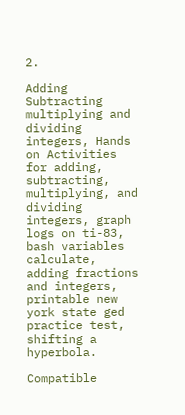2.

Adding Subtracting multiplying and dividing integers, Hands on Activities for adding, subtracting, multiplying, and dividing integers, graph logs on ti-83, bash variables calculate, adding fractions and integers, printable new york state ged practice test, shifting a hyperbola.

Compatible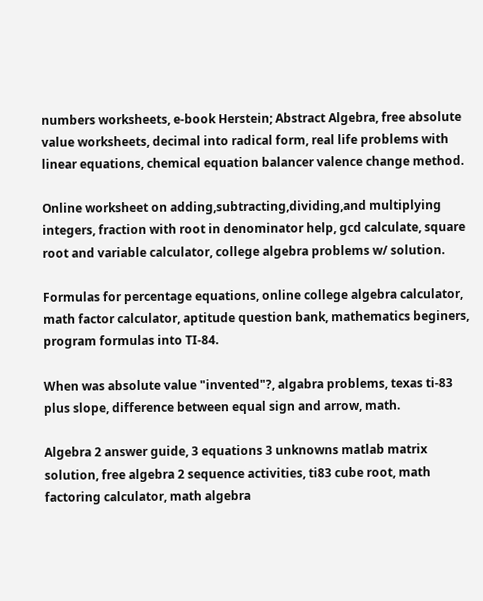numbers worksheets, e-book Herstein; Abstract Algebra, free absolute value worksheets, decimal into radical form, real life problems with linear equations, chemical equation balancer valence change method.

Online worksheet on adding,subtracting,dividing,and multiplying integers, fraction with root in denominator help, gcd calculate, square root and variable calculator, college algebra problems w/ solution.

Formulas for percentage equations, online college algebra calculator, math factor calculator, aptitude question bank, mathematics beginers, program formulas into TI-84.

When was absolute value "invented"?, algabra problems, texas ti-83 plus slope, difference between equal sign and arrow, math.

Algebra 2 answer guide, 3 equations 3 unknowns matlab matrix solution, free algebra 2 sequence activities, ti83 cube root, math factoring calculator, math algebra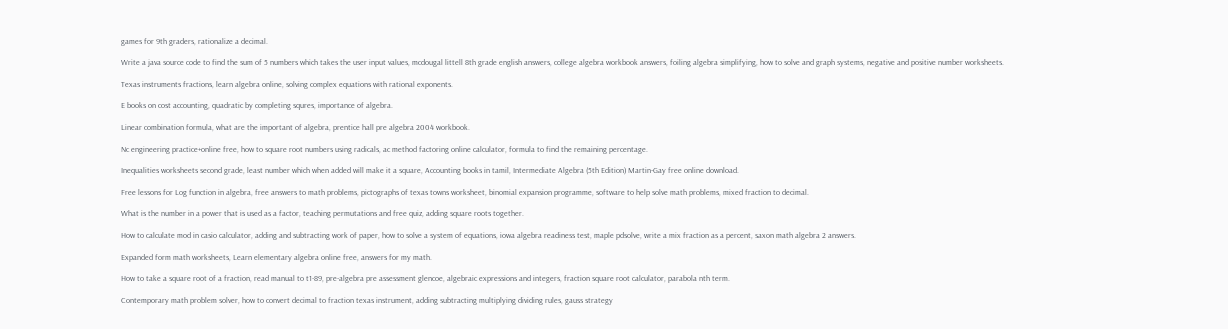games for 9th graders, rationalize a decimal.

Write a java source code to find the sum of 5 numbers which takes the user input values, mcdougal littell 8th grade english answers, college algebra workbook answers, foiling algebra simplifying, how to solve and graph systems, negative and positive number worksheets.

Texas instruments fractions, learn algebra online, solving complex equations with rational exponents.

E books on cost accounting, quadratic by completing squres, importance of algebra.

Linear combination formula, what are the important of algebra, prentice hall pre algebra 2004 workbook.

Nc engineering practice+online free, how to square root numbers using radicals, ac method factoring online calculator, formula to find the remaining percentage.

Inequalities worksheets second grade, least number which when added will make it a square, Accounting books in tamil, Intermediate Algebra (5th Edition) Martin-Gay free online download.

Free lessons for Log function in algebra, free answers to math problems, pictographs of texas towns worksheet, binomial expansion programme, software to help solve math problems, mixed fraction to decimal.

What is the number in a power that is used as a factor, teaching permutations and free quiz, adding square roots together.

How to calculate mod in casio calculator, adding and subtracting work of paper, how to solve a system of equations, iowa algebra readiness test, maple pdsolve, write a mix fraction as a percent, saxon math algebra 2 answers.

Expanded form math worksheets, Learn elementary algebra online free, answers for my math.

How to take a square root of a fraction, read manual to t1-89, pre-algebra pre assessment glencoe, algebraic expressions and integers, fraction square root calculator, parabola nth term.

Contemporary math problem solver, how to convert decimal to fraction texas instrument, adding subtracting multiplying dividing rules, gauss strategy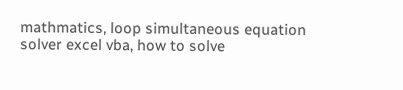mathmatics, loop simultaneous equation solver excel vba, how to solve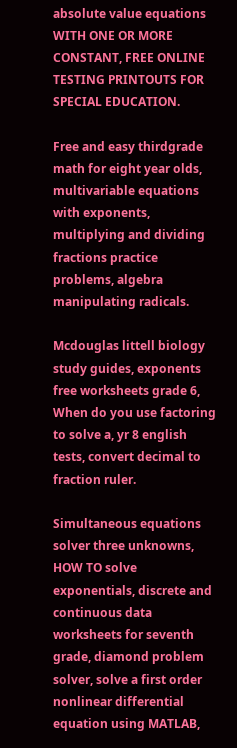absolute value equations WITH ONE OR MORE CONSTANT, FREE ONLINE TESTING PRINTOUTS FOR SPECIAL EDUCATION.

Free and easy thirdgrade math for eight year olds, multivariable equations with exponents, multiplying and dividing fractions practice problems, algebra manipulating radicals.

Mcdouglas littell biology study guides, exponents free worksheets grade 6, When do you use factoring to solve a, yr 8 english tests, convert decimal to fraction ruler.

Simultaneous equations solver three unknowns, HOW TO solve exponentials, discrete and continuous data worksheets for seventh grade, diamond problem solver, solve a first order nonlinear differential equation using MATLAB,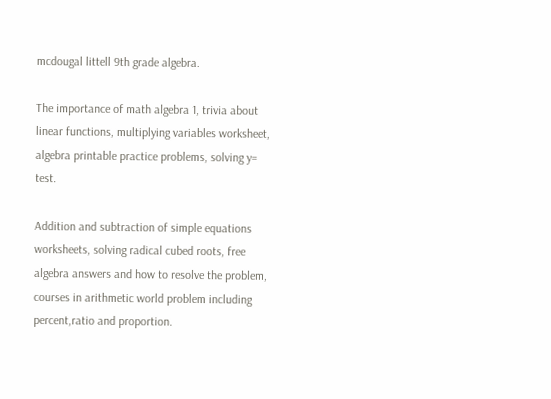mcdougal littell 9th grade algebra.

The importance of math algebra 1, trivia about linear functions, multiplying variables worksheet, algebra printable practice problems, solving y= test.

Addition and subtraction of simple equations worksheets, solving radical cubed roots, free algebra answers and how to resolve the problem, courses in arithmetic world problem including percent,ratio and proportion.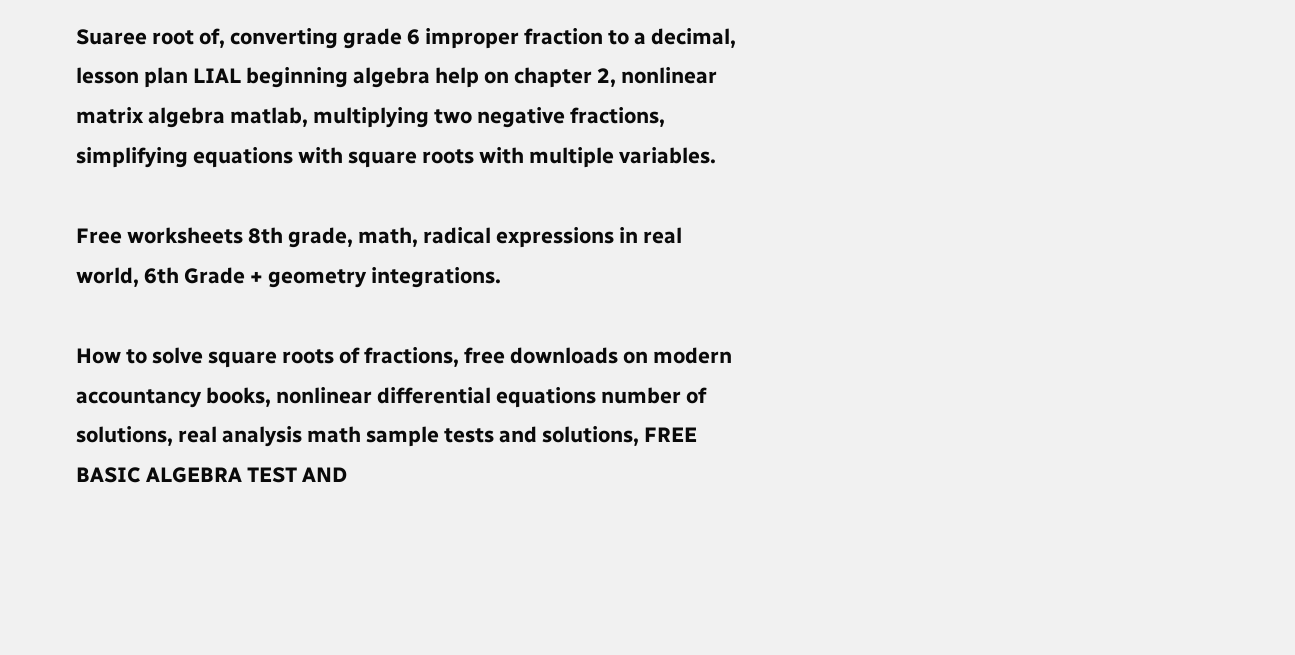Suaree root of, converting grade 6 improper fraction to a decimal, lesson plan LIAL beginning algebra help on chapter 2, nonlinear matrix algebra matlab, multiplying two negative fractions, simplifying equations with square roots with multiple variables.

Free worksheets 8th grade, math, radical expressions in real world, 6th Grade + geometry integrations.

How to solve square roots of fractions, free downloads on modern accountancy books, nonlinear differential equations number of solutions, real analysis math sample tests and solutions, FREE BASIC ALGEBRA TEST AND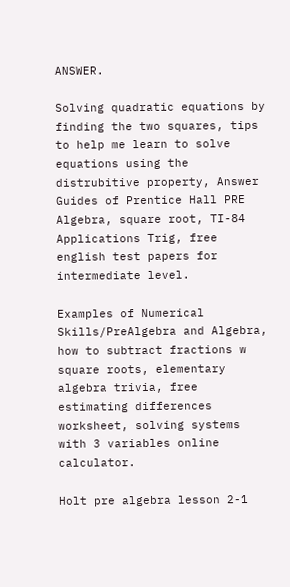ANSWER.

Solving quadratic equations by finding the two squares, tips to help me learn to solve equations using the distrubitive property, Answer Guides of Prentice Hall PRE Algebra, square root, TI-84 Applications Trig, free english test papers for intermediate level.

Examples of Numerical Skills/PreAlgebra and Algebra, how to subtract fractions w square roots, elementary algebra trivia, free estimating differences worksheet, solving systems with 3 variables online calculator.

Holt pre algebra lesson 2-1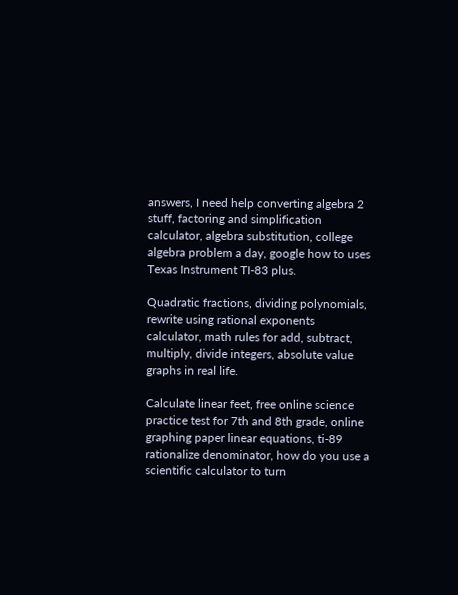answers, I need help converting algebra 2 stuff, factoring and simplification calculator, algebra substitution, college algebra problem a day, google how to uses Texas Instrument TI-83 plus.

Quadratic fractions, dividing polynomials, rewrite using rational exponents calculator, math rules for add, subtract, multiply, divide integers, absolute value graphs in real life.

Calculate linear feet, free online science practice test for 7th and 8th grade, online graphing paper linear equations, ti-89 rationalize denominator, how do you use a scientific calculator to turn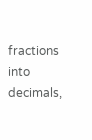fractions into decimals,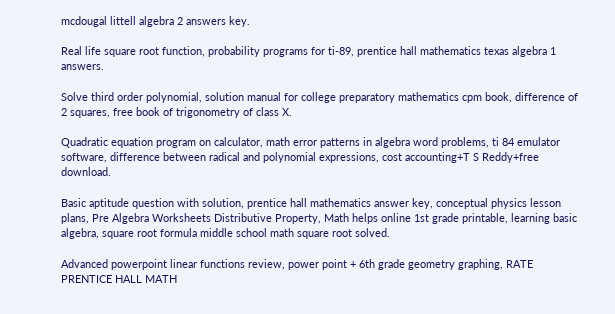mcdougal littell algebra 2 answers key.

Real life square root function, probability programs for ti-89, prentice hall mathematics texas algebra 1 answers.

Solve third order polynomial, solution manual for college preparatory mathematics cpm book, difference of 2 squares, free book of trigonometry of class X.

Quadratic equation program on calculator, math error patterns in algebra word problems, ti 84 emulator software, difference between radical and polynomial expressions, cost accounting+T S Reddy+free download.

Basic aptitude question with solution, prentice hall mathematics answer key, conceptual physics lesson plans, Pre Algebra Worksheets Distributive Property, Math helps online 1st grade printable, learning basic algebra, square root formula middle school math square root solved.

Advanced powerpoint linear functions review, power point + 6th grade geometry graphing, RATE PRENTICE HALL MATH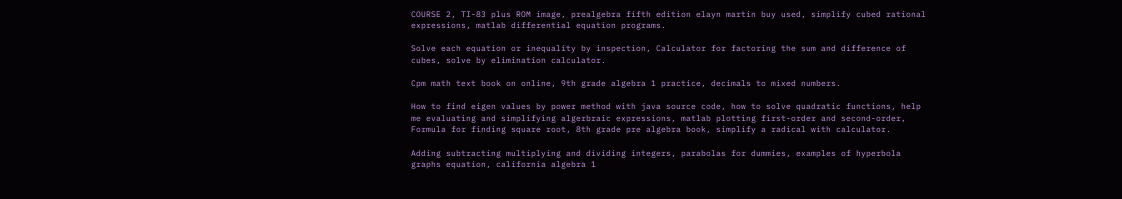COURSE 2, TI-83 plus ROM image, prealgebra fifth edition elayn martin buy used, simplify cubed rational expressions, matlab differential equation programs.

Solve each equation or inequality by inspection, Calculator for factoring the sum and difference of cubes, solve by elimination calculator.

Cpm math text book on online, 9th grade algebra 1 practice, decimals to mixed numbers.

How to find eigen values by power method with java source code, how to solve quadratic functions, help me evaluating and simplifying algerbraic expressions, matlab plotting first-order and second-order, Formula for finding square root, 8th grade pre algebra book, simplify a radical with calculator.

Adding subtracting multiplying and dividing integers, parabolas for dummies, examples of hyperbola graphs equation, california algebra 1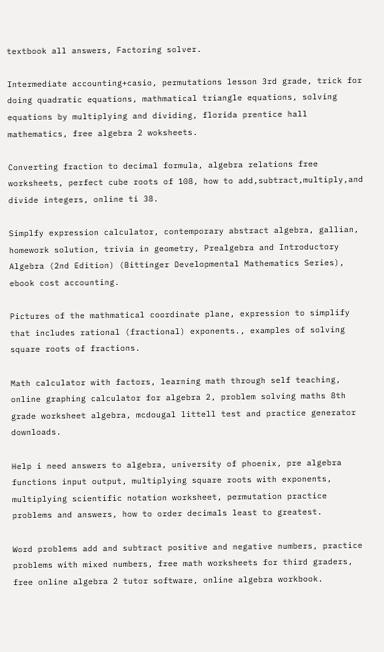textbook all answers, Factoring solver.

Intermediate accounting+casio, permutations lesson 3rd grade, trick for doing quadratic equations, mathmatical triangle equations, solving equations by multiplying and dividing, florida prentice hall mathematics, free algebra 2 woksheets.

Converting fraction to decimal formula, algebra relations free worksheets, perfect cube roots of 108, how to add,subtract,multiply,and divide integers, online ti 38.

Simplfy expression calculator, contemporary abstract algebra, gallian, homework solution, trivia in geometry, Prealgebra and Introductory Algebra (2nd Edition) (Bittinger Developmental Mathematics Series), ebook cost accounting.

Pictures of the mathmatical coordinate plane, expression to simplify that includes rational (fractional) exponents., examples of solving square roots of fractions.

Math calculator with factors, learning math through self teaching, online graphing calculator for algebra 2, problem solving maths 8th grade worksheet algebra, mcdougal littell test and practice generator downloads.

Help i need answers to algebra, university of phoenix, pre algebra functions input output, multiplying square roots with exponents, multiplying scientific notation worksheet, permutation practice problems and answers, how to order decimals least to greatest.

Word problems add and subtract positive and negative numbers, practice problems with mixed numbers, free math worksheets for third graders, free online algebra 2 tutor software, online algebra workbook.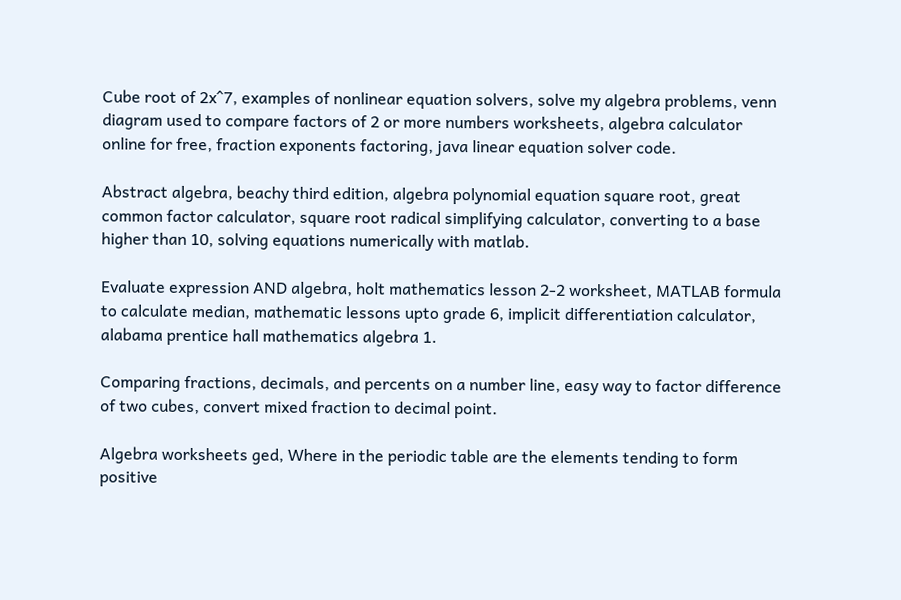Cube root of 2x^7, examples of nonlinear equation solvers, solve my algebra problems, venn diagram used to compare factors of 2 or more numbers worksheets, algebra calculator online for free, fraction exponents factoring, java linear equation solver code.

Abstract algebra, beachy third edition, algebra polynomial equation square root, great common factor calculator, square root radical simplifying calculator, converting to a base higher than 10, solving equations numerically with matlab.

Evaluate expression AND algebra, holt mathematics lesson 2-2 worksheet, MATLAB formula to calculate median, mathematic lessons upto grade 6, implicit differentiation calculator, alabama prentice hall mathematics algebra 1.

Comparing fractions, decimals, and percents on a number line, easy way to factor difference of two cubes, convert mixed fraction to decimal point.

Algebra worksheets ged, Where in the periodic table are the elements tending to form positive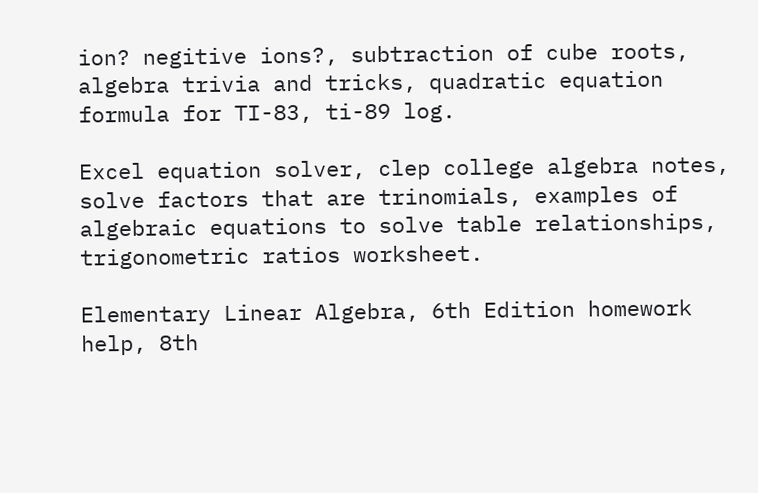ion? negitive ions?, subtraction of cube roots, algebra trivia and tricks, quadratic equation formula for TI-83, ti-89 log.

Excel equation solver, clep college algebra notes, solve factors that are trinomials, examples of algebraic equations to solve table relationships, trigonometric ratios worksheet.

Elementary Linear Algebra, 6th Edition homework help, 8th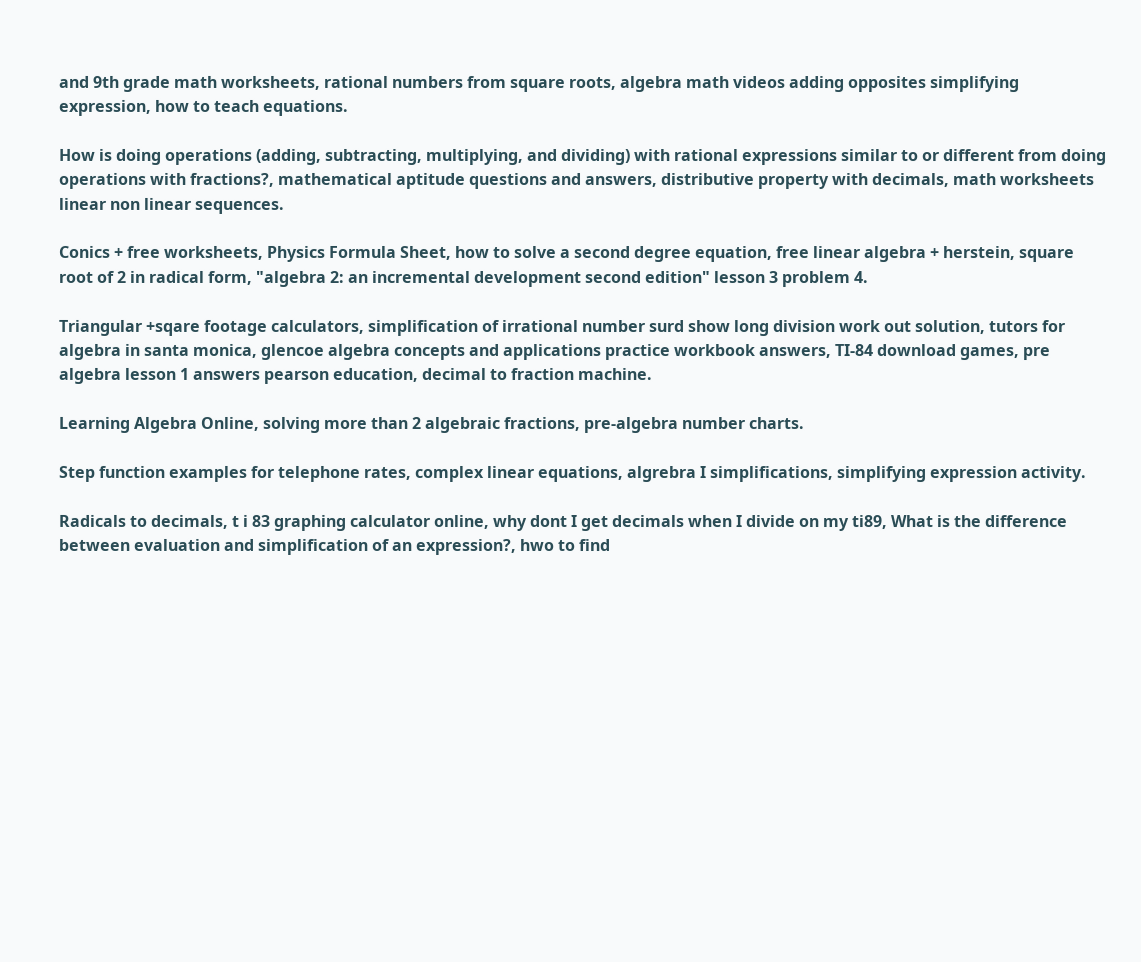and 9th grade math worksheets, rational numbers from square roots, algebra math videos adding opposites simplifying expression, how to teach equations.

How is doing operations (adding, subtracting, multiplying, and dividing) with rational expressions similar to or different from doing operations with fractions?, mathematical aptitude questions and answers, distributive property with decimals, math worksheets linear non linear sequences.

Conics + free worksheets, Physics Formula Sheet, how to solve a second degree equation, free linear algebra + herstein, square root of 2 in radical form, "algebra 2: an incremental development second edition" lesson 3 problem 4.

Triangular +sqare footage calculators, simplification of irrational number surd show long division work out solution, tutors for algebra in santa monica, glencoe algebra concepts and applications practice workbook answers, TI-84 download games, pre algebra lesson 1 answers pearson education, decimal to fraction machine.

Learning Algebra Online, solving more than 2 algebraic fractions, pre-algebra number charts.

Step function examples for telephone rates, complex linear equations, algrebra I simplifications, simplifying expression activity.

Radicals to decimals, t i 83 graphing calculator online, why dont I get decimals when I divide on my ti89, What is the difference between evaluation and simplification of an expression?, hwo to find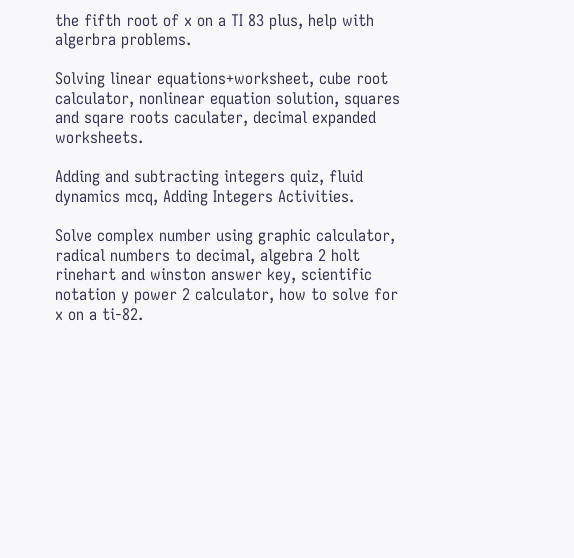the fifth root of x on a TI 83 plus, help with algerbra problems.

Solving linear equations+worksheet, cube root calculator, nonlinear equation solution, squares and sqare roots caculater, decimal expanded worksheets.

Adding and subtracting integers quiz, fluid dynamics mcq, Adding Integers Activities.

Solve complex number using graphic calculator, radical numbers to decimal, algebra 2 holt rinehart and winston answer key, scientific notation y power 2 calculator, how to solve for x on a ti-82.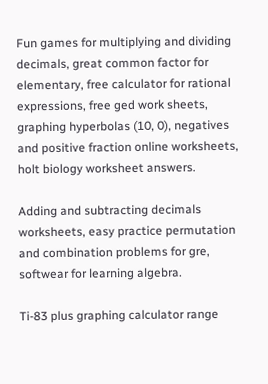Fun games for multiplying and dividing decimals, great common factor for elementary, free calculator for rational expressions, free ged work sheets, graphing hyperbolas (10, 0), negatives and positive fraction online worksheets, holt biology worksheet answers.

Adding and subtracting decimals worksheets, easy practice permutation and combination problems for gre, softwear for learning algebra.

Ti-83 plus graphing calculator range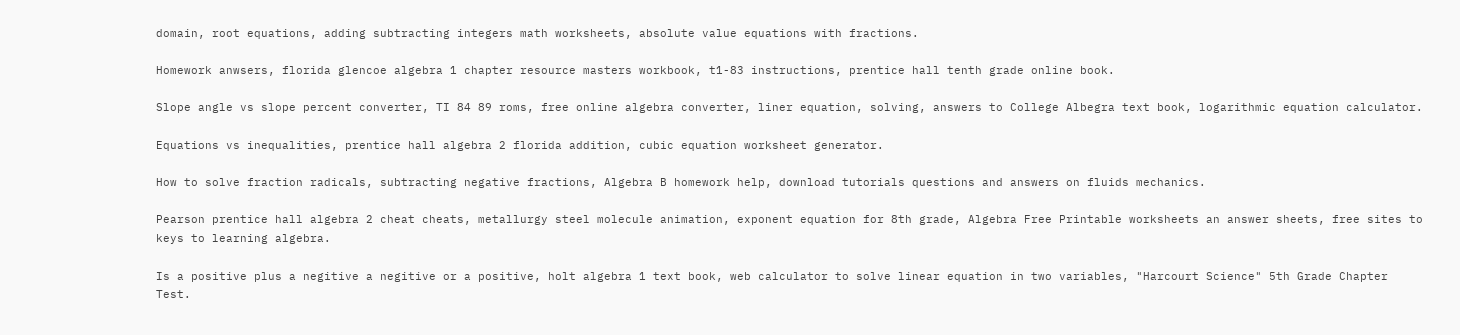domain, root equations, adding subtracting integers math worksheets, absolute value equations with fractions.

Homework anwsers, florida glencoe algebra 1 chapter resource masters workbook, t1-83 instructions, prentice hall tenth grade online book.

Slope angle vs slope percent converter, TI 84 89 roms, free online algebra converter, liner equation, solving, answers to College Albegra text book, logarithmic equation calculator.

Equations vs inequalities, prentice hall algebra 2 florida addition, cubic equation worksheet generator.

How to solve fraction radicals, subtracting negative fractions, Algebra B homework help, download tutorials questions and answers on fluids mechanics.

Pearson prentice hall algebra 2 cheat cheats, metallurgy steel molecule animation, exponent equation for 8th grade, Algebra Free Printable worksheets an answer sheets, free sites to keys to learning algebra.

Is a positive plus a negitive a negitive or a positive, holt algebra 1 text book, web calculator to solve linear equation in two variables, "Harcourt Science" 5th Grade Chapter Test.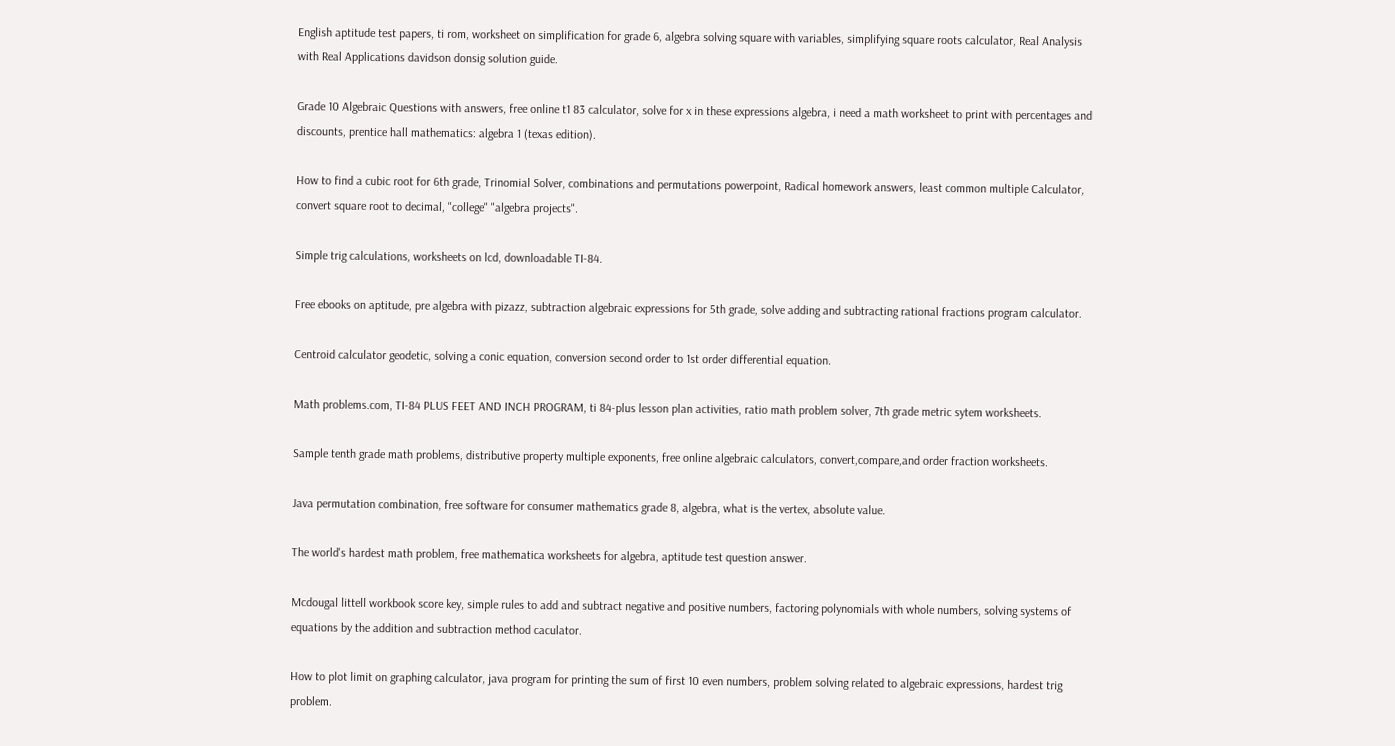English aptitude test papers, ti rom, worksheet on simplification for grade 6, algebra solving square with variables, simplifying square roots calculator, Real Analysis with Real Applications davidson donsig solution guide.

Grade 10 Algebraic Questions with answers, free online t1 83 calculator, solve for x in these expressions algebra, i need a math worksheet to print with percentages and discounts, prentice hall mathematics: algebra 1 (texas edition).

How to find a cubic root for 6th grade, Trinomial Solver, combinations and permutations powerpoint, Radical homework answers, least common multiple Calculator, convert square root to decimal, "college" "algebra projects".

Simple trig calculations, worksheets on lcd, downloadable TI-84.

Free ebooks on aptitude, pre algebra with pizazz, subtraction algebraic expressions for 5th grade, solve adding and subtracting rational fractions program calculator.

Centroid calculator geodetic, solving a conic equation, conversion second order to 1st order differential equation.

Math problems.com, TI-84 PLUS FEET AND INCH PROGRAM, ti 84-plus lesson plan activities, ratio math problem solver, 7th grade metric sytem worksheets.

Sample tenth grade math problems, distributive property multiple exponents, free online algebraic calculators, convert,compare,and order fraction worksheets.

Java permutation combination, free software for consumer mathematics grade 8, algebra, what is the vertex, absolute value.

The world's hardest math problem, free mathematica worksheets for algebra, aptitude test question answer.

Mcdougal littell workbook score key, simple rules to add and subtract negative and positive numbers, factoring polynomials with whole numbers, solving systems of equations by the addition and subtraction method caculator.

How to plot limit on graphing calculator, java program for printing the sum of first 10 even numbers, problem solving related to algebraic expressions, hardest trig problem.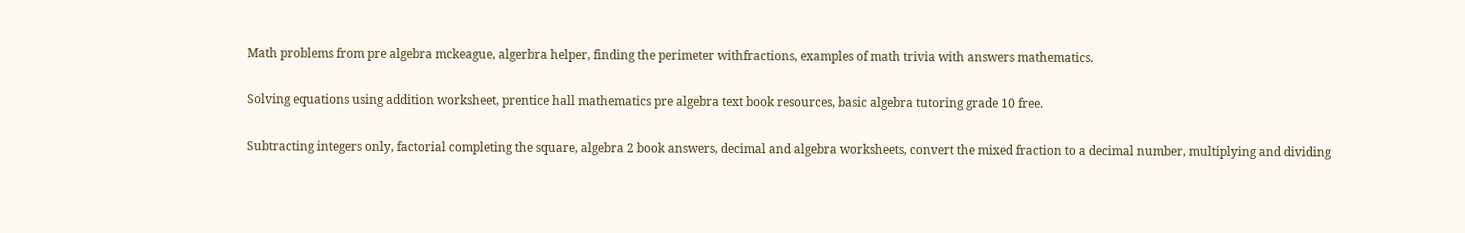Math problems from pre algebra mckeague, algerbra helper, finding the perimeter withfractions, examples of math trivia with answers mathematics.

Solving equations using addition worksheet, prentice hall mathematics pre algebra text book resources, basic algebra tutoring grade 10 free.

Subtracting integers only, factorial completing the square, algebra 2 book answers, decimal and algebra worksheets, convert the mixed fraction to a decimal number, multiplying and dividing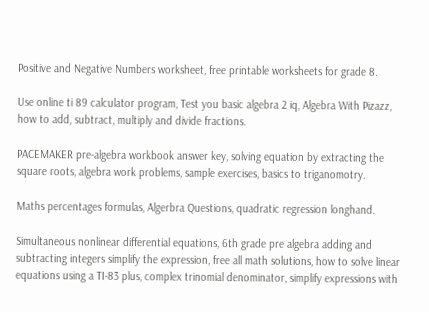Positive and Negative Numbers worksheet, free printable worksheets for grade 8.

Use online ti 89 calculator program, Test you basic algebra 2 iq, Algebra With Pizazz, how to add, subtract, multiply and divide fractions.

PACEMAKER pre-algebra workbook answer key, solving equation by extracting the square roots, algebra work problems, sample exercises, basics to triganomotry.

Maths percentages formulas, Algerbra Questions, quadratic regression longhand.

Simultaneous nonlinear differential equations, 6th grade pre algebra adding and subtracting integers simplify the expression, free all math solutions, how to solve linear equations using a TI-83 plus, complex trinomial denominator, simplify expressions with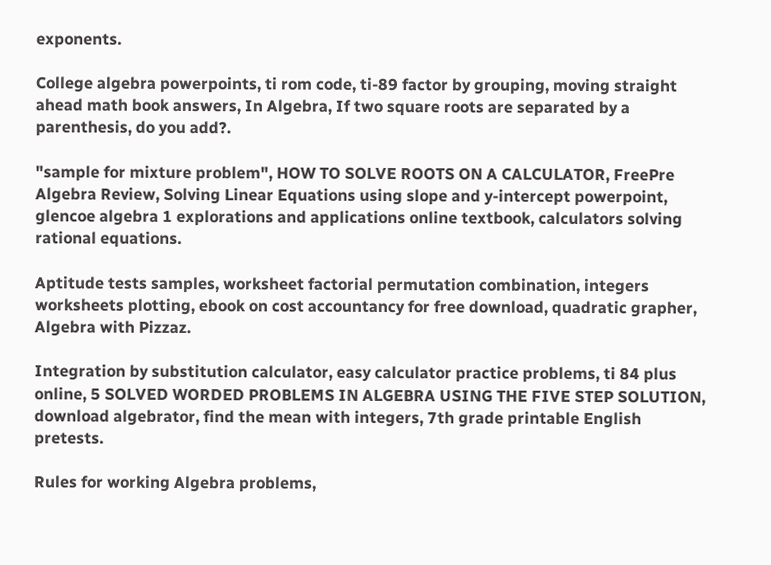exponents.

College algebra powerpoints, ti rom code, ti-89 factor by grouping, moving straight ahead math book answers, In Algebra, If two square roots are separated by a parenthesis, do you add?.

"sample for mixture problem", HOW TO SOLVE ROOTS ON A CALCULATOR, FreePre Algebra Review, Solving Linear Equations using slope and y-intercept powerpoint, glencoe algebra 1 explorations and applications online textbook, calculators solving rational equations.

Aptitude tests samples, worksheet factorial permutation combination, integers worksheets plotting, ebook on cost accountancy for free download, quadratic grapher, Algebra with Pizzaz.

Integration by substitution calculator, easy calculator practice problems, ti 84 plus online, 5 SOLVED WORDED PROBLEMS IN ALGEBRA USING THE FIVE STEP SOLUTION, download algebrator, find the mean with integers, 7th grade printable English pretests.

Rules for working Algebra problems,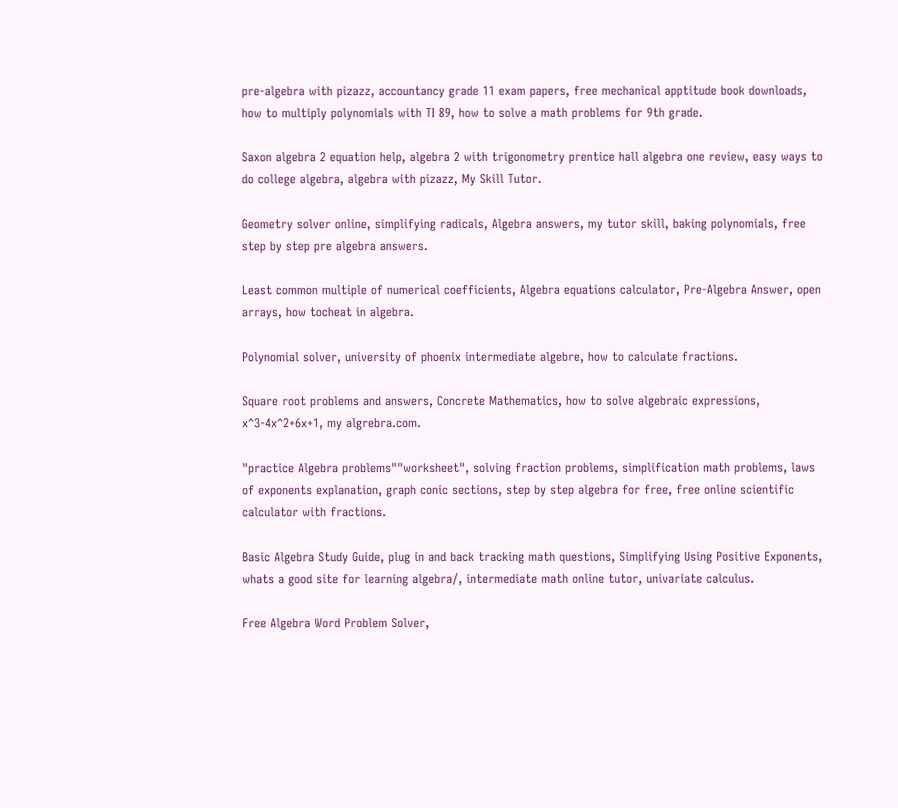pre-algebra with pizazz, accountancy grade 11 exam papers, free mechanical apptitude book downloads, how to multiply polynomials with TI 89, how to solve a math problems for 9th grade.

Saxon algebra 2 equation help, algebra 2 with trigonometry prentice hall algebra one review, easy ways to do college algebra, algebra with pizazz, My Skill Tutor.

Geometry solver online, simplifying radicals, Algebra answers, my tutor skill, baking polynomials, free step by step pre algebra answers.

Least common multiple of numerical coefficients, Algebra equations calculator, Pre-Algebra Answer, open arrays, how tocheat in algebra.

Polynomial solver, university of phoenix intermediate algebre, how to calculate fractions.

Square root problems and answers, Concrete Mathematics, how to solve algebraic expressions, x^3-4x^2+6x+1, my algrebra.com.

"practice Algebra problems""worksheet", solving fraction problems, simplification math problems, laws of exponents explanation, graph conic sections, step by step algebra for free, free online scientific calculator with fractions.

Basic Algebra Study Guide, plug in and back tracking math questions, Simplifying Using Positive Exponents, whats a good site for learning algebra/, intermediate math online tutor, univariate calculus.

Free Algebra Word Problem Solver,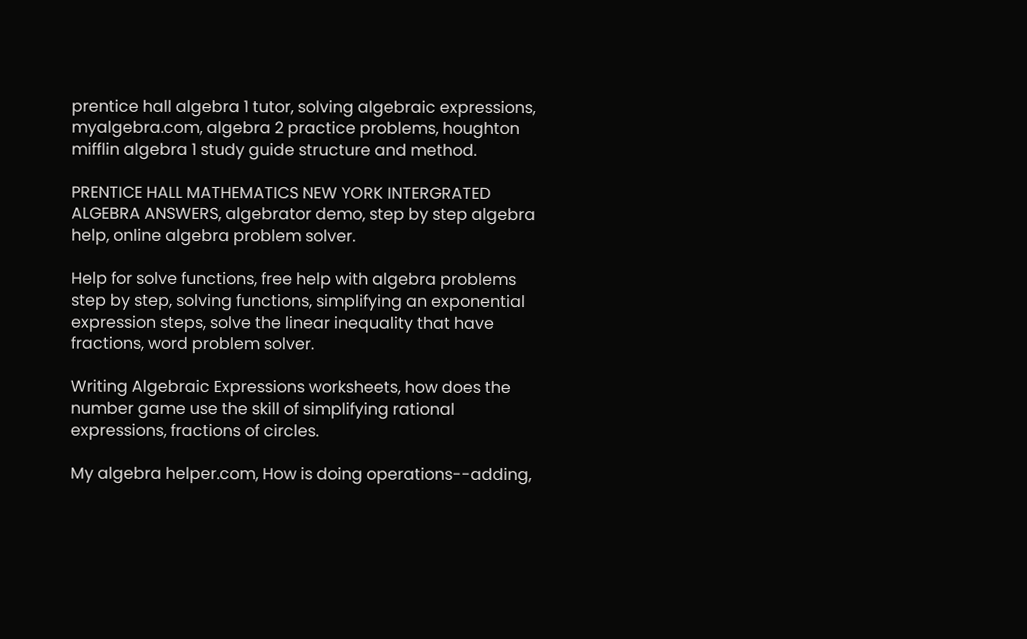prentice hall algebra 1 tutor, solving algebraic expressions, myalgebra.com, algebra 2 practice problems, houghton mifflin algebra 1 study guide structure and method.

PRENTICE HALL MATHEMATICS NEW YORK INTERGRATED ALGEBRA ANSWERS, algebrator demo, step by step algebra help, online algebra problem solver.

Help for solve functions, free help with algebra problems step by step, solving functions, simplifying an exponential expression steps, solve the linear inequality that have fractions, word problem solver.

Writing Algebraic Expressions worksheets, how does the number game use the skill of simplifying rational expressions, fractions of circles.

My algebra helper.com, How is doing operations--adding,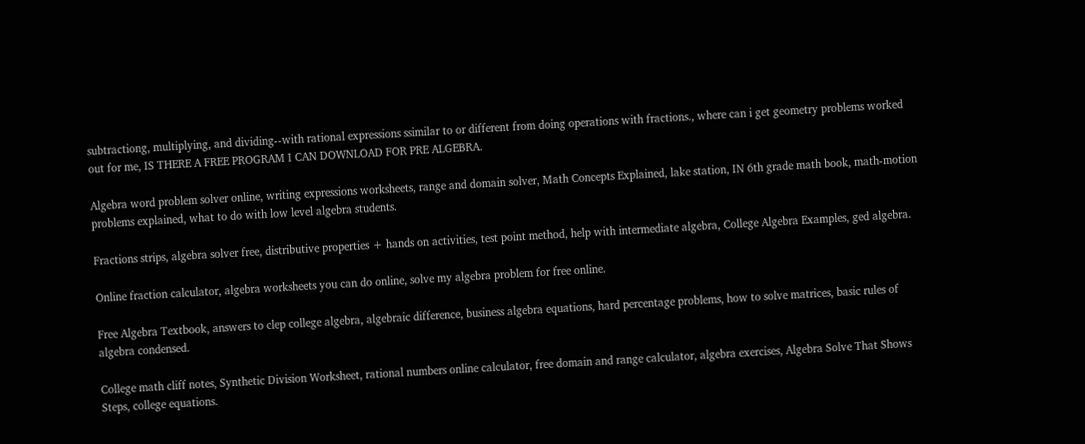subtractiong, multiplying, and dividing--with rational expressions ssimilar to or different from doing operations with fractions., where can i get geometry problems worked out for me, IS THERE A FREE PROGRAM I CAN DOWNLOAD FOR PRE ALGEBRA.

Algebra word problem solver online, writing expressions worksheets, range and domain solver, Math Concepts Explained, lake station, IN 6th grade math book, math-motion problems explained, what to do with low level algebra students.

Fractions strips, algebra solver free, distributive properties + hands on activities, test point method, help with intermediate algebra, College Algebra Examples, ged algebra.

Online fraction calculator, algebra worksheets you can do online, solve my algebra problem for free online.

Free Algebra Textbook, answers to clep college algebra, algebraic difference, business algebra equations, hard percentage problems, how to solve matrices, basic rules of algebra condensed.

College math cliff notes, Synthetic Division Worksheet, rational numbers online calculator, free domain and range calculator, algebra exercises, Algebra Solve That Shows Steps, college equations.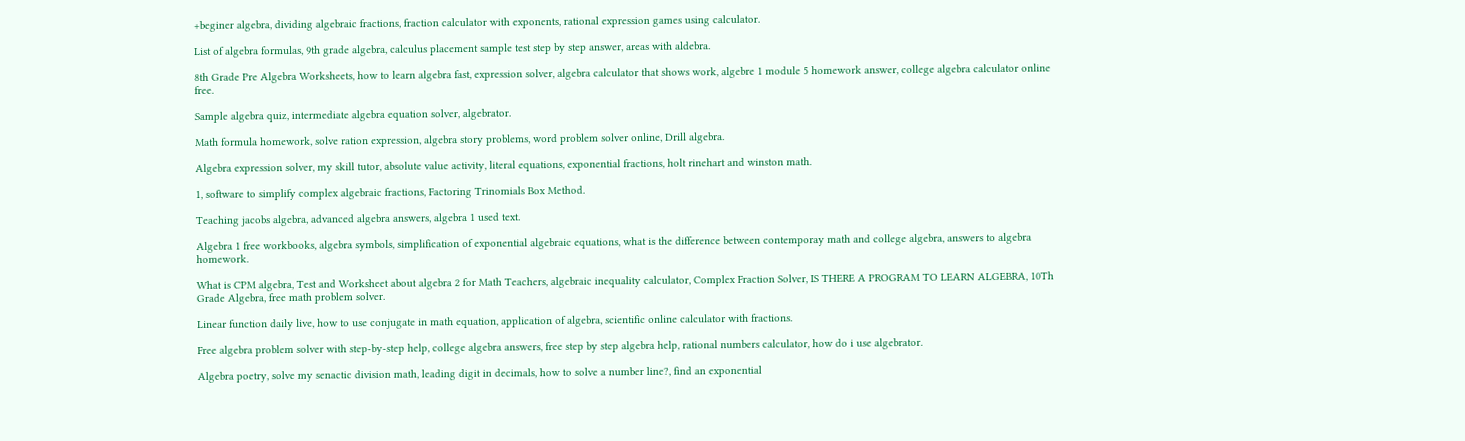+beginer algebra, dividing algebraic fractions, fraction calculator with exponents, rational expression games using calculator.

List of algebra formulas, 9th grade algebra, calculus placement sample test step by step answer, areas with aldebra.

8th Grade Pre Algebra Worksheets, how to learn algebra fast, expression solver, algebra calculator that shows work, algebre 1 module 5 homework answer, college algebra calculator online free.

Sample algebra quiz, intermediate algebra equation solver, algebrator.

Math formula homework, solve ration expression, algebra story problems, word problem solver online, Drill algebra.

Algebra expression solver, my skill tutor, absolute value activity, literal equations, exponential fractions, holt rinehart and winston math.

1, software to simplify complex algebraic fractions, Factoring Trinomials Box Method.

Teaching jacobs algebra, advanced algebra answers, algebra 1 used text.

Algebra 1 free workbooks, algebra symbols, simplification of exponential algebraic equations, what is the difference between contemporay math and college algebra, answers to algebra homework.

What is CPM algebra, Test and Worksheet about algebra 2 for Math Teachers, algebraic inequality calculator, Complex Fraction Solver, IS THERE A PROGRAM TO LEARN ALGEBRA, 10Th Grade Algebra, free math problem solver.

Linear function daily live, how to use conjugate in math equation, application of algebra, scientific online calculator with fractions.

Free algebra problem solver with step-by-step help, college algebra answers, free step by step algebra help, rational numbers calculator, how do i use algebrator.

Algebra poetry, solve my senactic division math, leading digit in decimals, how to solve a number line?, find an exponential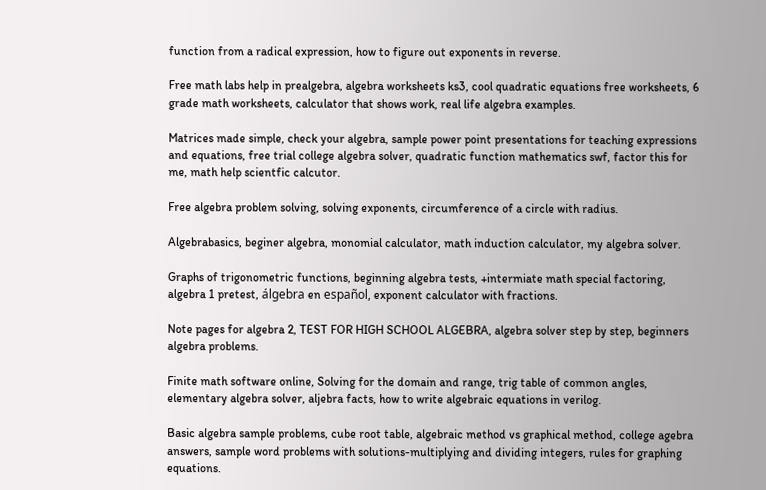function from a radical expression, how to figure out exponents in reverse.

Free math labs help in prealgebra, algebra worksheets ks3, cool quadratic equations free worksheets, 6 grade math worksheets, calculator that shows work, real life algebra examples.

Matrices made simple, check your algebra, sample power point presentations for teaching expressions and equations, free trial college algebra solver, quadratic function mathematics swf, factor this for me, math help scientfic calcutor.

Free algebra problem solving, solving exponents, circumference of a circle with radius.

Algebrabasics, beginer algebra, monomial calculator, math induction calculator, my algebra solver.

Graphs of trigonometric functions, beginning algebra tests, +intermiate math special factoring, algebra 1 pretest, álgebra en español, exponent calculator with fractions.

Note pages for algebra 2, TEST FOR HIGH SCHOOL ALGEBRA, algebra solver step by step, beginners algebra problems.

Finite math software online, Solving for the domain and range, trig table of common angles, elementary algebra solver, aljebra facts, how to write algebraic equations in verilog.

Basic algebra sample problems, cube root table, algebraic method vs graphical method, college agebra answers, sample word problems with solutions-multiplying and dividing integers, rules for graphing equations.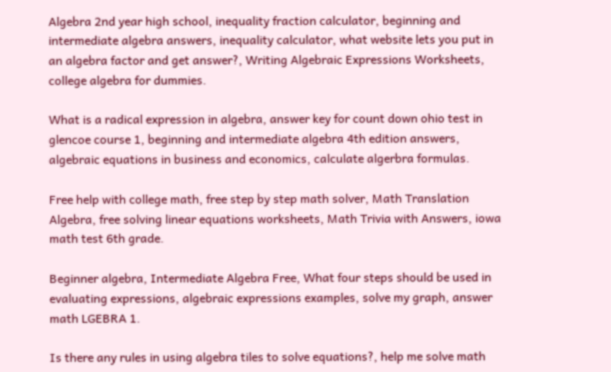Algebra 2nd year high school, inequality fraction calculator, beginning and intermediate algebra answers, inequality calculator, what website lets you put in an algebra factor and get answer?, Writing Algebraic Expressions Worksheets, college algebra for dummies.

What is a radical expression in algebra, answer key for count down ohio test in glencoe course 1, beginning and intermediate algebra 4th edition answers, algebraic equations in business and economics, calculate algerbra formulas.

Free help with college math, free step by step math solver, Math Translation Algebra, free solving linear equations worksheets, Math Trivia with Answers, iowa math test 6th grade.

Beginner algebra, Intermediate Algebra Free, What four steps should be used in evaluating expressions, algebraic expressions examples, solve my graph, answer math LGEBRA 1.

Is there any rules in using algebra tiles to solve equations?, help me solve math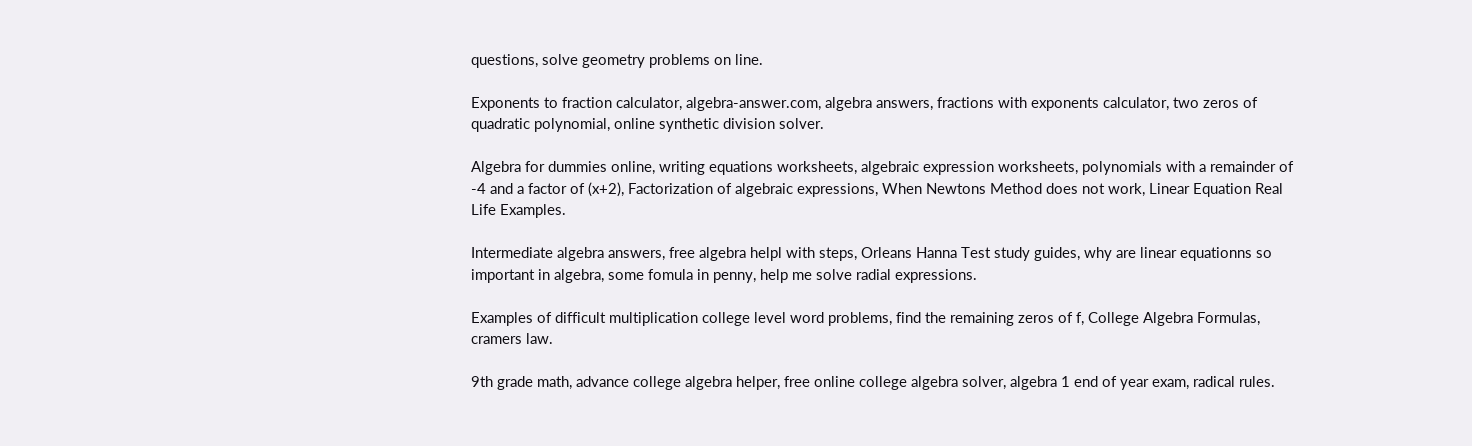questions, solve geometry problems on line.

Exponents to fraction calculator, algebra-answer.com, algebra answers, fractions with exponents calculator, two zeros of quadratic polynomial, online synthetic division solver.

Algebra for dummies online, writing equations worksheets, algebraic expression worksheets, polynomials with a remainder of -4 and a factor of (x+2), Factorization of algebraic expressions, When Newtons Method does not work, Linear Equation Real Life Examples.

Intermediate algebra answers, free algebra helpl with steps, Orleans Hanna Test study guides, why are linear equationns so important in algebra, some fomula in penny, help me solve radial expressions.

Examples of difficult multiplication college level word problems, find the remaining zeros of f, College Algebra Formulas, cramers law.

9th grade math, advance college algebra helper, free online college algebra solver, algebra 1 end of year exam, radical rules.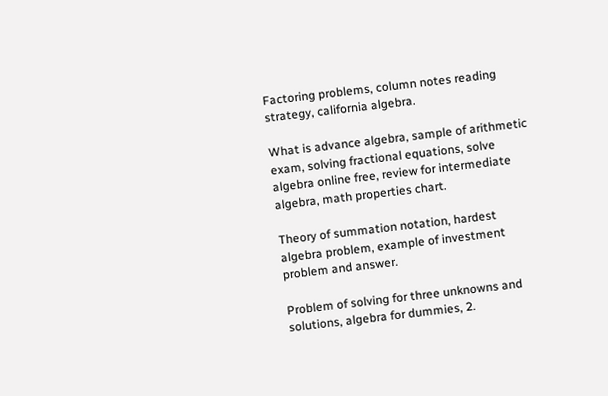Factoring problems, column notes reading strategy, california algebra.

What is advance algebra, sample of arithmetic exam, solving fractional equations, solve algebra online free, review for intermediate algebra, math properties chart.

Theory of summation notation, hardest algebra problem, example of investment problem and answer.

Problem of solving for three unknowns and solutions, algebra for dummies, 2.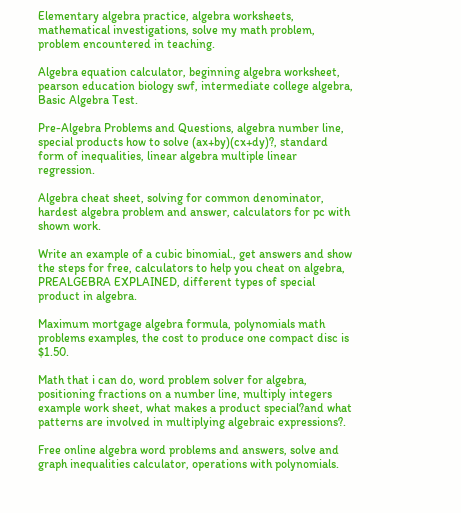Elementary algebra practice, algebra worksheets, mathematical investigations, solve my math problem, problem encountered in teaching.

Algebra equation calculator, beginning algebra worksheet, pearson education biology swf, intermediate college algebra, Basic Algebra Test.

Pre-Algebra Problems and Questions, algebra number line, special products how to solve (ax+by)(cx+dy)?, standard form of inequalities, linear algebra multiple linear regression.

Algebra cheat sheet, solving for common denominator, hardest algebra problem and answer, calculators for pc with shown work.

Write an example of a cubic binomial., get answers and show the steps for free, calculators to help you cheat on algebra, PREALGEBRA EXPLAINED, different types of special product in algebra.

Maximum mortgage algebra formula, polynomials math problems examples, the cost to produce one compact disc is $1.50.

Math that i can do, word problem solver for algebra, positioning fractions on a number line, multiply integers example work sheet, what makes a product special?and what patterns are involved in multiplying algebraic expressions?.

Free online algebra word problems and answers, solve and graph inequalities calculator, operations with polynomials.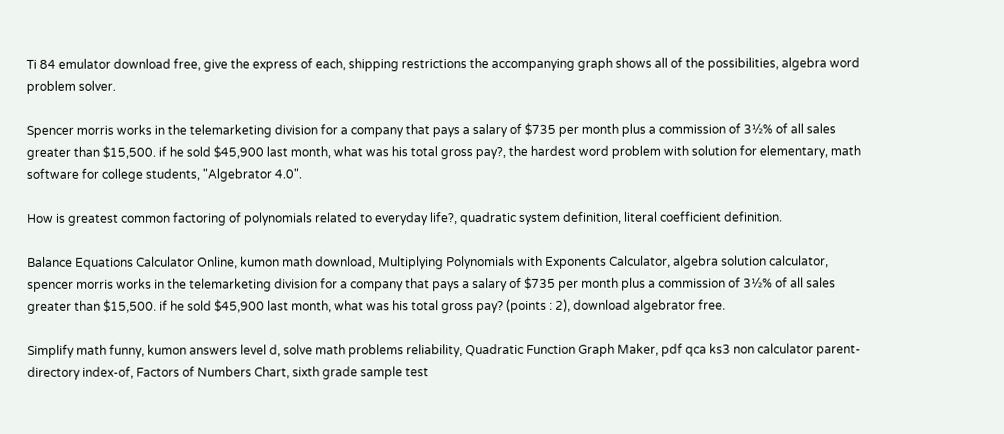Ti 84 emulator download free, give the express of each, shipping restrictions the accompanying graph shows all of the possibilities, algebra word problem solver.

Spencer morris works in the telemarketing division for a company that pays a salary of $735 per month plus a commission of 3½% of all sales greater than $15,500. if he sold $45,900 last month, what was his total gross pay?, the hardest word problem with solution for elementary, math software for college students, "Algebrator 4.0".

How is greatest common factoring of polynomials related to everyday life?, quadratic system definition, literal coefficient definition.

Balance Equations Calculator Online, kumon math download, Multiplying Polynomials with Exponents Calculator, algebra solution calculator, spencer morris works in the telemarketing division for a company that pays a salary of $735 per month plus a commission of 3½% of all sales greater than $15,500. if he sold $45,900 last month, what was his total gross pay? (points : 2), download algebrator free.

Simplify math funny, kumon answers level d, solve math problems reliability, Quadratic Function Graph Maker, pdf qca ks3 non calculator parent-directory index-of, Factors of Numbers Chart, sixth grade sample test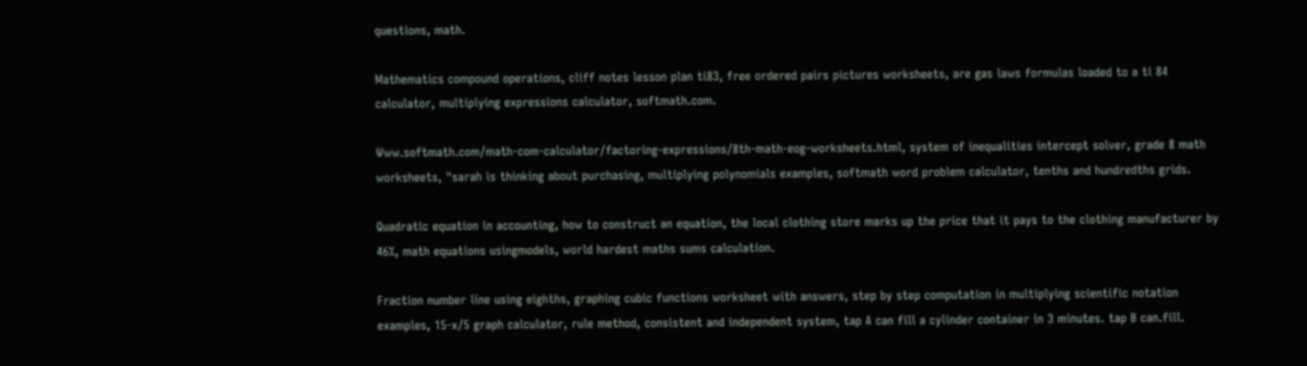questions, math.

Mathematics compound operations, cliff notes lesson plan ti83, free ordered pairs pictures worksheets, are gas laws formulas loaded to a ti 84 calculator, multiplying expressions calculator, softmath.com.

Www.softmath.com/math-com-calculator/factoring-expressions/8th-math-eog-worksheets.html, system of inequalities intercept solver, grade 8 math worksheets, "sarah is thinking about purchasing, multiplying polynomials examples, softmath word problem calculator, tenths and hundredths grids.

Quadratic equation in accounting, how to construct an equation, the local clothing store marks up the price that it pays to the clothing manufacturer by 46%, math equations usingmodels, world hardest maths sums calculation.

Fraction number line using eighths, graphing cubic functions worksheet with answers, step by step computation in multiplying scientific notation examples, 15-x/5 graph calculator, rule method, consistent and independent system, tap A can fill a cylinder container in 3 minutes. tap B can.fill.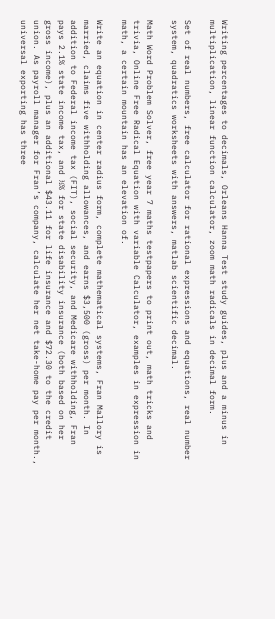Writing percentages to decimals, Orleans Hanna Test study guides, plus and a minus in multiplication, linear function calculator, zoom math radicals in decimal form.

Set of real numbers, free calculator for rational expressions and equations, real number system, quadratics worksheets with answers, matlab scientific decimal.

Math Word Problem Solver, free year 7 maths testpapers to print out, math tricks and trivia, Online Free Radical Equation with variable Calculator, examples in expression in math, a certain mountain has an elevation of.

Write an equation in center radius form, complete mathematical systems, Fran Mallory is married, claims five withholding allowances, and earns $3,500 (gross) per month. In addition to Federal income tax (FIT), social security, and Medicare withholding, Fran pays 2.1% state income tax, and ½% for state disability insurance (both based on her gross income), plus an additional $43.11 for life insurance and $72.30 to the credit union. As payroll manager for Fran’s company, calculate her net take-home pay per month., universal exporting has three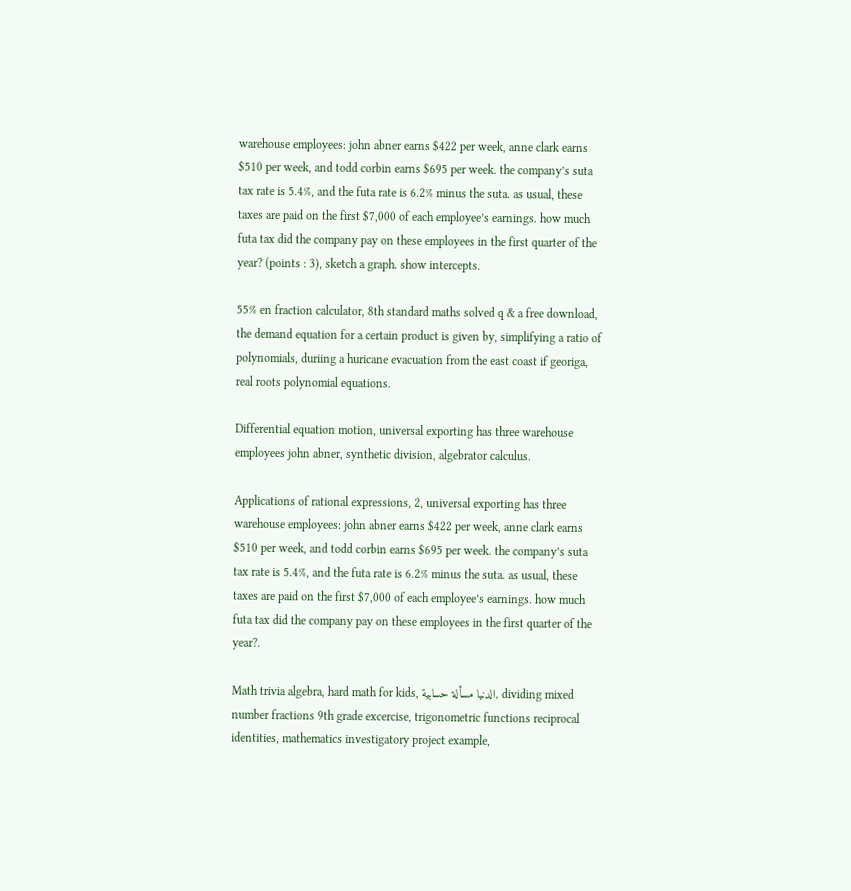warehouse employees: john abner earns $422 per week, anne clark earns $510 per week, and todd corbin earns $695 per week. the company’s suta tax rate is 5.4%, and the futa rate is 6.2% minus the suta. as usual, these taxes are paid on the first $7,000 of each employee’s earnings. how much futa tax did the company pay on these employees in the first quarter of the year? (points : 3), sketch a graph. show intercepts.

55% en fraction calculator, 8th standard maths solved q & a free download, the demand equation for a certain product is given by, simplifying a ratio of polynomials, duriing a huricane evacuation from the east coast if georiga, real roots polynomial equations.

Differential equation motion, universal exporting has three warehouse employees john abner, synthetic division, algebrator calculus.

Applications of rational expressions, 2, universal exporting has three warehouse employees: john abner earns $422 per week, anne clark earns $510 per week, and todd corbin earns $695 per week. the company’s suta tax rate is 5.4%, and the futa rate is 6.2% minus the suta. as usual, these taxes are paid on the first $7,000 of each employee’s earnings. how much futa tax did the company pay on these employees in the first quarter of the year?.

Math trivia algebra, hard math for kids, الدنيا مسألة حسابية, dividing mixed number fractions 9th grade excercise, trigonometric functions reciprocal identities, mathematics investigatory project example,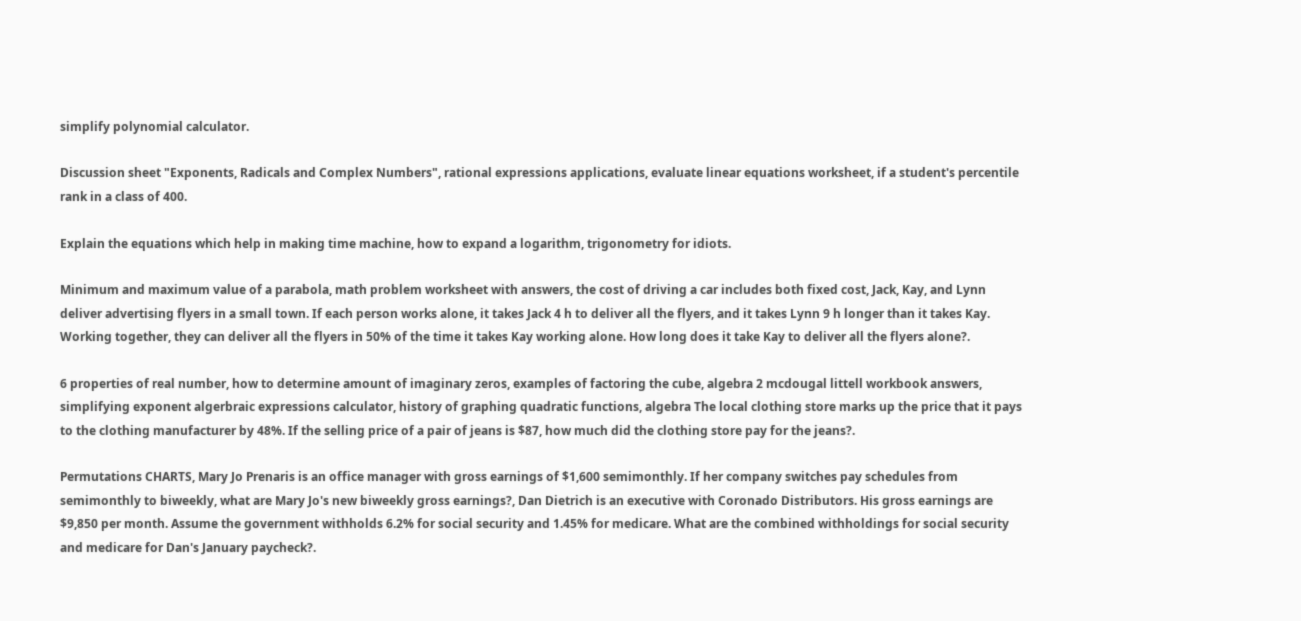simplify polynomial calculator.

Discussion sheet "Exponents, Radicals and Complex Numbers", rational expressions applications, evaluate linear equations worksheet, if a student's percentile rank in a class of 400.

Explain the equations which help in making time machine, how to expand a logarithm, trigonometry for idiots.

Minimum and maximum value of a parabola, math problem worksheet with answers, the cost of driving a car includes both fixed cost, Jack, Kay, and Lynn deliver advertising flyers in a small town. If each person works alone, it takes Jack 4 h to deliver all the flyers, and it takes Lynn 9 h longer than it takes Kay. Working together, they can deliver all the flyers in 50% of the time it takes Kay working alone. How long does it take Kay to deliver all the flyers alone?.

6 properties of real number, how to determine amount of imaginary zeros, examples of factoring the cube, algebra 2 mcdougal littell workbook answers, simplifying exponent algerbraic expressions calculator, history of graphing quadratic functions, algebra The local clothing store marks up the price that it pays to the clothing manufacturer by 48%. If the selling price of a pair of jeans is $87, how much did the clothing store pay for the jeans?.

Permutations CHARTS, Mary Jo Prenaris is an office manager with gross earnings of $1,600 semimonthly. If her company switches pay schedules from semimonthly to biweekly, what are Mary Jo's new biweekly gross earnings?, Dan Dietrich is an executive with Coronado Distributors. His gross earnings are $9,850 per month. Assume the government withholds 6.2% for social security and 1.45% for medicare. What are the combined withholdings for social security and medicare for Dan's January paycheck?.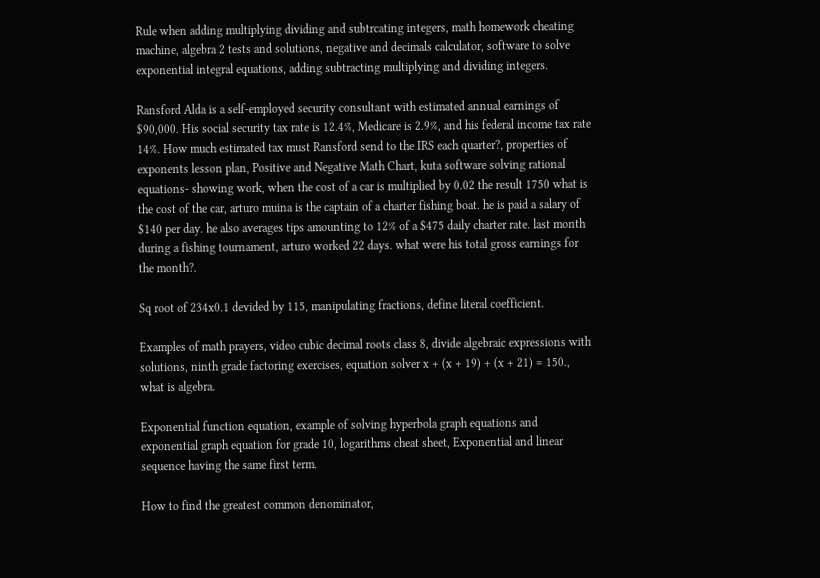Rule when adding multiplying dividing and subtrcating integers, math homework cheating machine, algebra 2 tests and solutions, negative and decimals calculator, software to solve exponential integral equations, adding subtracting multiplying and dividing integers.

Ransford Alda is a self-employed security consultant with estimated annual earnings of $90,000. His social security tax rate is 12.4%, Medicare is 2.9%, and his federal income tax rate 14%. How much estimated tax must Ransford send to the IRS each quarter?, properties of exponents lesson plan, Positive and Negative Math Chart, kuta software solving rational equations- showing work, when the cost of a car is multiplied by 0.02 the result 1750 what is the cost of the car, arturo muina is the captain of a charter fishing boat. he is paid a salary of $140 per day. he also averages tips amounting to 12% of a $475 daily charter rate. last month during a fishing tournament, arturo worked 22 days. what were his total gross earnings for the month?.

Sq root of 234x0.1 devided by 115, manipulating fractions, define literal coefficient.

Examples of math prayers, video cubic decimal roots class 8, divide algebraic expressions with solutions, ninth grade factoring exercises, equation solver x + (x + 19) + (x + 21) = 150., what is algebra.

Exponential function equation, example of solving hyperbola graph equations and exponential graph equation for grade 10, logarithms cheat sheet, Exponential and linear sequence having the same first term.

How to find the greatest common denominator,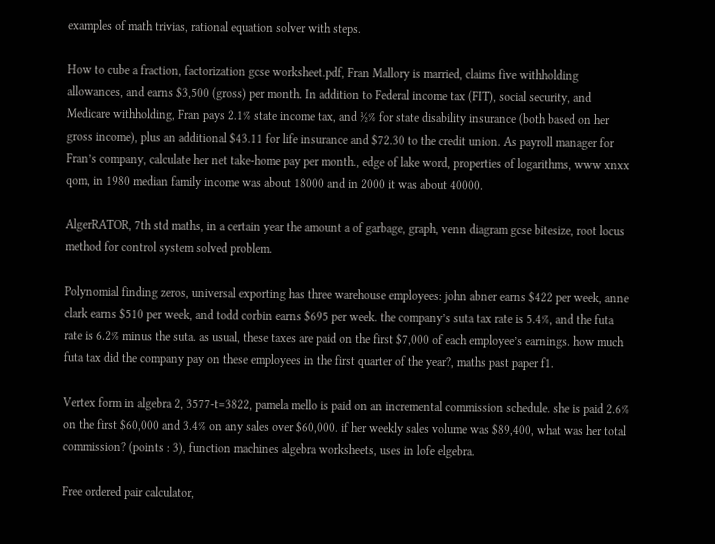examples of math trivias, rational equation solver with steps.

How to cube a fraction, factorization gcse worksheet.pdf, Fran Mallory is married, claims five withholding allowances, and earns $3,500 (gross) per month. In addition to Federal income tax (FIT), social security, and Medicare withholding, Fran pays 2.1% state income tax, and ½% for state disability insurance (both based on her gross income), plus an additional $43.11 for life insurance and $72.30 to the credit union. As payroll manager for Fran’s company, calculate her net take-home pay per month., edge of lake word, properties of logarithms, www xnxx qom, in 1980 median family income was about 18000 and in 2000 it was about 40000.

AlgerRATOR, 7th std maths, in a certain year the amount a of garbage, graph, venn diagram gcse bitesize, root locus method for control system solved problem.

Polynomial finding zeros, universal exporting has three warehouse employees: john abner earns $422 per week, anne clark earns $510 per week, and todd corbin earns $695 per week. the company’s suta tax rate is 5.4%, and the futa rate is 6.2% minus the suta. as usual, these taxes are paid on the first $7,000 of each employee’s earnings. how much futa tax did the company pay on these employees in the first quarter of the year?, maths past paper f1.

Vertex form in algebra 2, 3577-t=3822, pamela mello is paid on an incremental commission schedule. she is paid 2.6% on the first $60,000 and 3.4% on any sales over $60,000. if her weekly sales volume was $89,400, what was her total commission? (points : 3), function machines algebra worksheets, uses in lofe elgebra.

Free ordered pair calculator,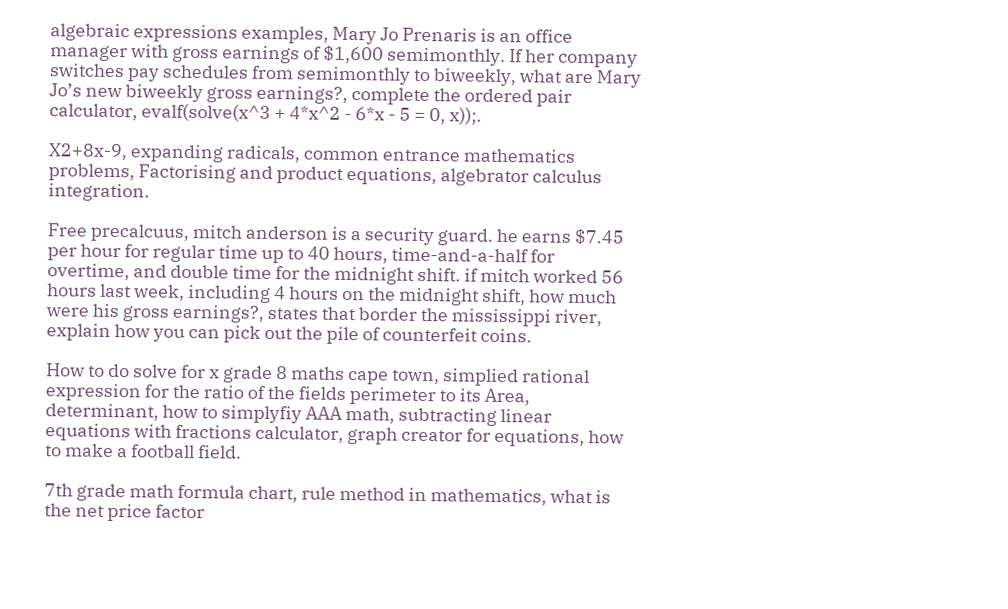algebraic expressions examples, Mary Jo Prenaris is an office manager with gross earnings of $1,600 semimonthly. If her company switches pay schedules from semimonthly to biweekly, what are Mary Jo’s new biweekly gross earnings?, complete the ordered pair calculator, evalf(solve(x^3 + 4*x^2 - 6*x - 5 = 0, x));.

X2+8x-9, expanding radicals, common entrance mathematics problems, Factorising and product equations, algebrator calculus integration.

Free precalcuus, mitch anderson is a security guard. he earns $7.45 per hour for regular time up to 40 hours, time-and-a-half for overtime, and double time for the midnight shift. if mitch worked 56 hours last week, including 4 hours on the midnight shift, how much were his gross earnings?, states that border the mississippi river, explain how you can pick out the pile of counterfeit coins.

How to do solve for x grade 8 maths cape town, simplied rational expression for the ratio of the fields perimeter to its Area, determinant, how to simplyfiy AAA math, subtracting linear equations with fractions calculator, graph creator for equations, how to make a football field.

7th grade math formula chart, rule method in mathematics, what is the net price factor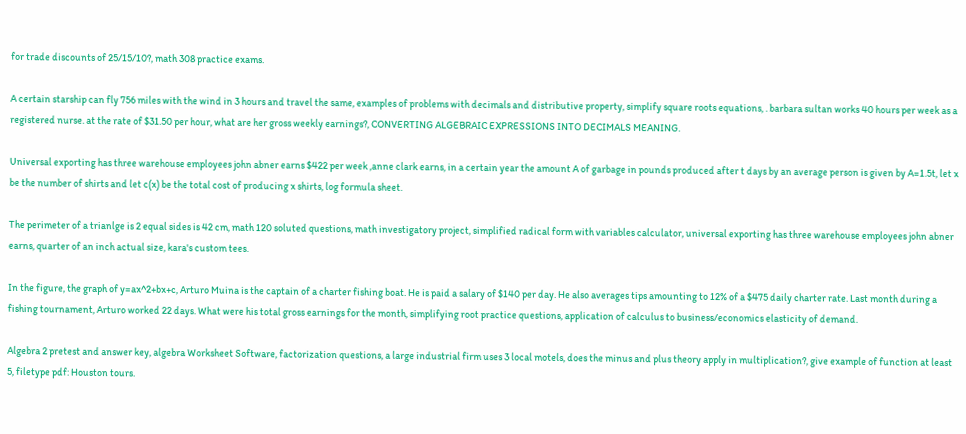for trade discounts of 25/15/10?, math 308 practice exams.

A certain starship can fly 756 miles with the wind in 3 hours and travel the same, examples of problems with decimals and distributive property, simplify square roots equations, . barbara sultan works 40 hours per week as a registered nurse. at the rate of $31.50 per hour, what are her gross weekly earnings?, CONVERTING ALGEBRAIC EXPRESSIONS INTO DECIMALS MEANING.

Universal exporting has three warehouse employees john abner earns $422 per week ,anne clark earns, in a certain year the amount A of garbage in pounds produced after t days by an average person is given by A=1.5t, let x be the number of shirts and let c(x) be the total cost of producing x shirts, log formula sheet.

The perimeter of a trianlge is 2 equal sides is 42 cm, math 120 soluted questions, math investigatory project, simplified radical form with variables calculator, universal exporting has three warehouse employees john abner earns, quarter of an inch actual size, kara's custom tees.

In the figure, the graph of y=ax^2+bx+c, Arturo Muina is the captain of a charter fishing boat. He is paid a salary of $140 per day. He also averages tips amounting to 12% of a $475 daily charter rate. Last month during a fishing tournament, Arturo worked 22 days. What were his total gross earnings for the month, simplifying root practice questions, application of calculus to business/economics elasticity of demand.

Algebra 2 pretest and answer key, algebra Worksheet Software, factorization questions, a large industrial firm uses 3 local motels, does the minus and plus theory apply in multiplication?, give example of function at least 5, filetype pdf: Houston tours.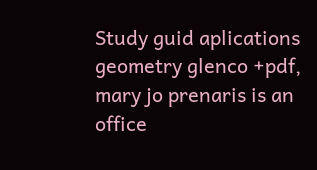Study guid aplications geometry glenco +pdf, mary jo prenaris is an office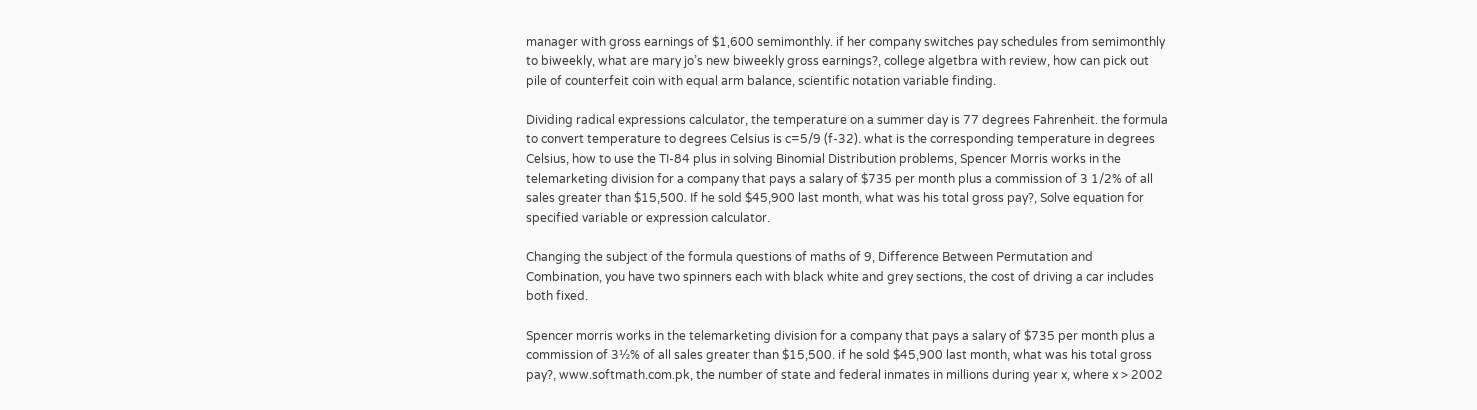manager with gross earnings of $1,600 semimonthly. if her company switches pay schedules from semimonthly to biweekly, what are mary jo’s new biweekly gross earnings?, college algetbra with review, how can pick out pile of counterfeit coin with equal arm balance, scientific notation variable finding.

Dividing radical expressions calculator, the temperature on a summer day is 77 degrees Fahrenheit. the formula to convert temperature to degrees Celsius is c=5/9 (f-32). what is the corresponding temperature in degrees Celsius, how to use the TI-84 plus in solving Binomial Distribution problems, Spencer Morris works in the telemarketing division for a company that pays a salary of $735 per month plus a commission of 3 1/2% of all sales greater than $15,500. If he sold $45,900 last month, what was his total gross pay?, Solve equation for specified variable or expression calculator.

Changing the subject of the formula questions of maths of 9, Difference Between Permutation and Combination, you have two spinners each with black white and grey sections, the cost of driving a car includes both fixed.

Spencer morris works in the telemarketing division for a company that pays a salary of $735 per month plus a commission of 3½% of all sales greater than $15,500. if he sold $45,900 last month, what was his total gross pay?, www.softmath.com.pk, the number of state and federal inmates in millions during year x, where x > 2002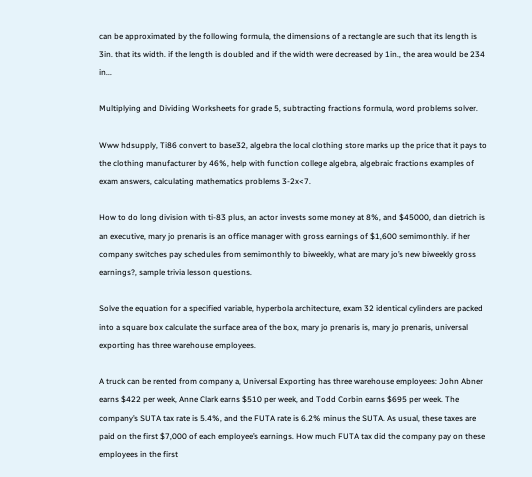can be approximated by the following formula, the dimensions of a rectangle are such that its length is 3in. that its width. if the length is doubled and if the width were decreased by 1in., the area would be 234 in...

Multiplying and Dividing Worksheets for grade 5, subtracting fractions formula, word problems solver.

Www hdsupply, Ti86 convert to base32, algebra the local clothing store marks up the price that it pays to the clothing manufacturer by 46%, help with function college algebra, algebraic fractions examples of exam answers, calculating mathematics problems 3-2x<7.

How to do long division with ti-83 plus, an actor invests some money at 8%, and $45000, dan dietrich is an executive, mary jo prenaris is an office manager with gross earnings of $1,600 semimonthly. if her company switches pay schedules from semimonthly to biweekly, what are mary jo’s new biweekly gross earnings?, sample trivia lesson questions.

Solve the equation for a specified variable, hyperbola architecture, exam 32 identical cylinders are packed into a square box calculate the surface area of the box, mary jo prenaris is, mary jo prenaris, universal exporting has three warehouse employees.

A truck can be rented from company a, Universal Exporting has three warehouse employees: John Abner earns $422 per week, Anne Clark earns $510 per week, and Todd Corbin earns $695 per week. The company’s SUTA tax rate is 5.4%, and the FUTA rate is 6.2% minus the SUTA. As usual, these taxes are paid on the first $7,000 of each employee’s earnings. How much FUTA tax did the company pay on these employees in the first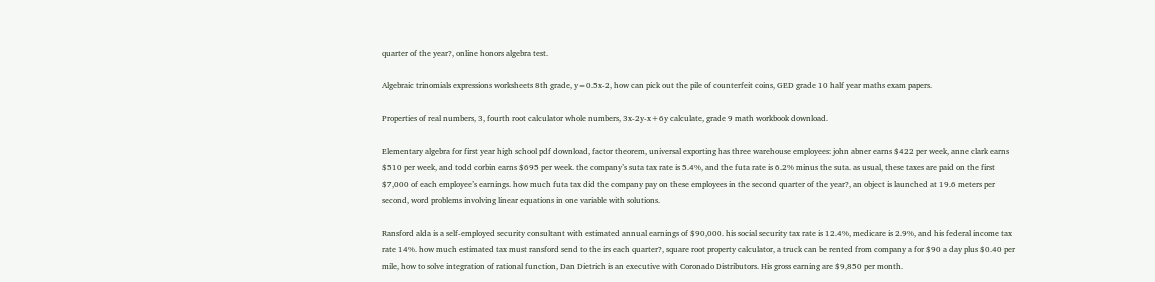quarter of the year?, online honors algebra test.

Algebraic trinomials expressions worksheets 8th grade, y=0.5x-2, how can pick out the pile of counterfeit coins, GED grade 10 half year maths exam papers.

Properties of real numbers, 3, fourth root calculator whole numbers, 3x-2y-x+6y calculate, grade 9 math workbook download.

Elementary algebra for first year high school pdf download, factor theorem, universal exporting has three warehouse employees: john abner earns $422 per week, anne clark earns $510 per week, and todd corbin earns $695 per week. the company’s suta tax rate is 5.4%, and the futa rate is 6.2% minus the suta. as usual, these taxes are paid on the first $7,000 of each employee’s earnings. how much futa tax did the company pay on these employees in the second quarter of the year?, an object is launched at 19.6 meters per second, word problems involving linear equations in one variable with solutions.

Ransford alda is a self-employed security consultant with estimated annual earnings of $90,000. his social security tax rate is 12.4%, medicare is 2.9%, and his federal income tax rate 14%. how much estimated tax must ransford send to the irs each quarter?, square root property calculator, a truck can be rented from company a for $90 a day plus $0.40 per mile, how to solve integration of rational function, Dan Dietrich is an executive with Coronado Distributors. His gross earning are $9,850 per month.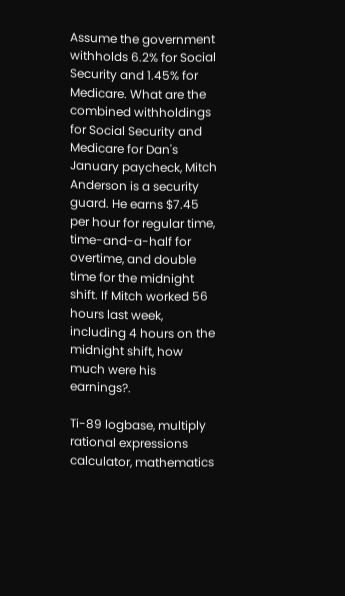Assume the government withholds 6.2% for Social Security and 1.45% for Medicare. What are the combined withholdings for Social Security and Medicare for Dan's January paycheck, Mitch Anderson is a security guard. He earns $7.45 per hour for regular time, time-and-a-half for overtime, and double time for the midnight shift. If Mitch worked 56 hours last week, including 4 hours on the midnight shift, how much were his earnings?.

Ti-89 logbase, multiply rational expressions calculator, mathematics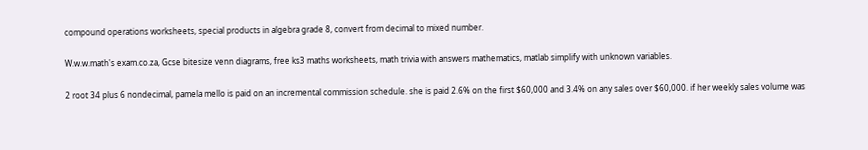compound operations worksheets, special products in algebra grade 8, convert from decimal to mixed number.

W.w.w.math's exam.co.za, Gcse bitesize venn diagrams, free ks3 maths worksheets, math trivia with answers mathematics, matlab simplify with unknown variables.

2 root 34 plus 6 nondecimal, pamela mello is paid on an incremental commission schedule. she is paid 2.6% on the first $60,000 and 3.4% on any sales over $60,000. if her weekly sales volume was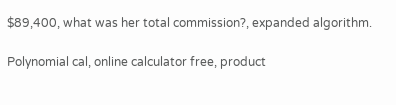$89,400, what was her total commission?, expanded algorithm.

Polynomial cal, online calculator free, product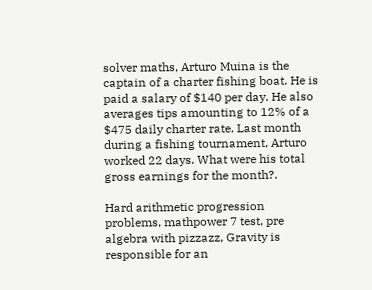solver maths, Arturo Muina is the captain of a charter fishing boat. He is paid a salary of $140 per day. He also averages tips amounting to 12% of a $475 daily charter rate. Last month during a fishing tournament, Arturo worked 22 days. What were his total gross earnings for the month?.

Hard arithmetic progression problems, mathpower 7 test, pre algebra with pizzazz, Gravity is responsible for an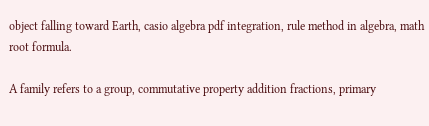object falling toward Earth, casio algebra pdf integration, rule method in algebra, math root formula.

A family refers to a group, commutative property addition fractions, primary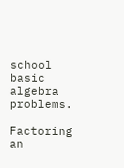school basic algebra problems.

Factoring an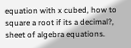equation with x cubed, how to square a root if its a decimal?, sheet of algebra equations.